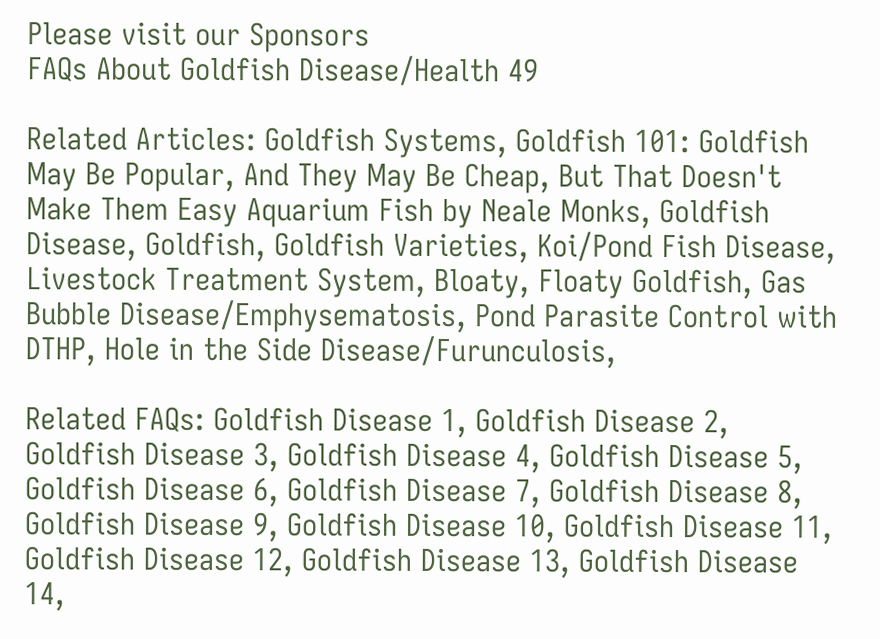Please visit our Sponsors
FAQs About Goldfish Disease/Health 49

Related Articles: Goldfish Systems, Goldfish 101: Goldfish May Be Popular, And They May Be Cheap, But That Doesn't Make Them Easy Aquarium Fish by Neale Monks, Goldfish Disease, Goldfish, Goldfish Varieties, Koi/Pond Fish Disease, Livestock Treatment System, Bloaty, Floaty Goldfish, Gas Bubble Disease/Emphysematosis, Pond Parasite Control with DTHP, Hole in the Side Disease/Furunculosis,

Related FAQs: Goldfish Disease 1, Goldfish Disease 2, Goldfish Disease 3, Goldfish Disease 4, Goldfish Disease 5, Goldfish Disease 6, Goldfish Disease 7, Goldfish Disease 8, Goldfish Disease 9, Goldfish Disease 10, Goldfish Disease 11, Goldfish Disease 12, Goldfish Disease 13, Goldfish Disease 14,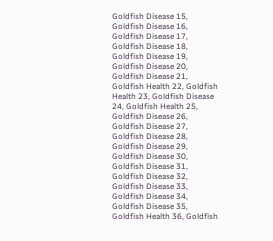Goldfish Disease 15, Goldfish Disease 16, Goldfish Disease 17, Goldfish Disease 18, Goldfish Disease 19, Goldfish Disease 20, Goldfish Disease 21, Goldfish Health 22, Goldfish Health 23, Goldfish Disease 24, Goldfish Health 25, Goldfish Disease 26, Goldfish Disease 27, Goldfish Disease 28, Goldfish Disease 29, Goldfish Disease 30, Goldfish Disease 31, Goldfish Disease 32, Goldfish Disease 33, Goldfish Disease 34, Goldfish Disease 35, Goldfish Health 36, Goldfish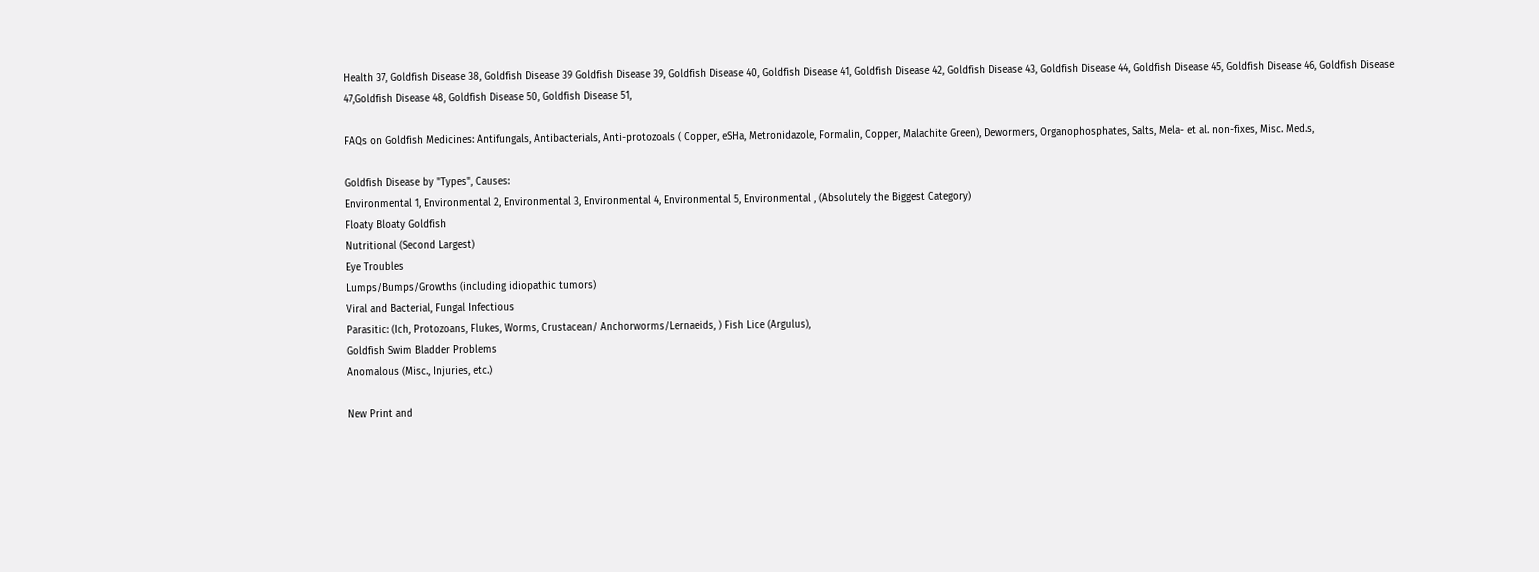Health 37, Goldfish Disease 38, Goldfish Disease 39 Goldfish Disease 39, Goldfish Disease 40, Goldfish Disease 41, Goldfish Disease 42, Goldfish Disease 43, Goldfish Disease 44, Goldfish Disease 45, Goldfish Disease 46, Goldfish Disease 47,Goldfish Disease 48, Goldfish Disease 50, Goldfish Disease 51,

FAQs on Goldfish Medicines: Antifungals, Antibacterials, Anti-protozoals ( Copper, eSHa, Metronidazole, Formalin, Copper, Malachite Green), Dewormers, Organophosphates, Salts, Mela- et al. non-fixes, Misc. Med.s,

Goldfish Disease by "Types", Causes:
Environmental 1, Environmental 2, Environmental 3, Environmental 4, Environmental 5, Environmental , (Absolutely the Biggest Category)
Floaty Bloaty Goldfish
Nutritional (Second Largest)
Eye Troubles
Lumps/Bumps/Growths (including idiopathic tumors)
Viral and Bacterial, Fungal Infectious
Parasitic: (Ich, Protozoans, Flukes, Worms, Crustacean/ Anchorworms/Lernaeids, ) Fish Lice (Argulus),
Goldfish Swim Bladder Problems
Anomalous (Misc., Injuries, etc.)

New Print and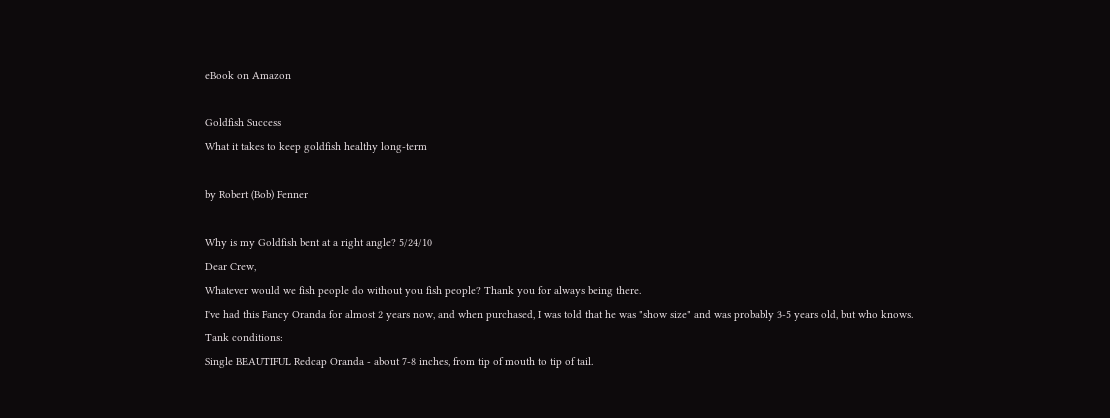eBook on Amazon

Goldfish Success
What it takes to keep goldfish healthy long-term

by Robert (Bob) Fenner

Why is my Goldfish bent at a right angle? 5/24/10
Dear Crew,
Whatever would we fish people do without you fish people? Thank you for always being there.
I've had this Fancy Oranda for almost 2 years now, and when purchased, I was told that he was "show size" and was probably 3-5 years old, but who knows.
Tank conditions:
Single BEAUTIFUL Redcap Oranda - about 7-8 inches, from tip of mouth to tip of tail.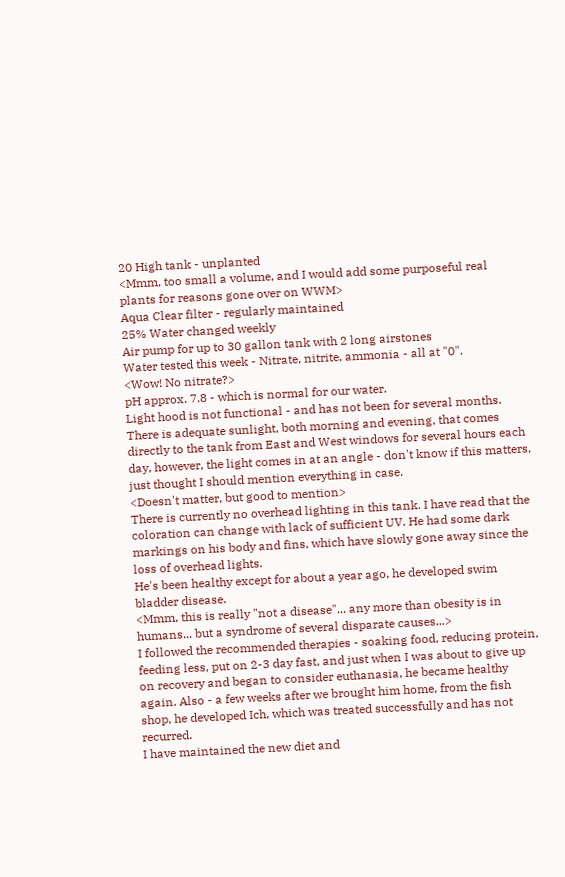20 High tank - unplanted
<Mmm, too small a volume, and I would add some purposeful real plants for reasons gone over on WWM>
Aqua Clear filter - regularly maintained
25% Water changed weekly
Air pump for up to 30 gallon tank with 2 long airstones
Water tested this week - Nitrate, nitrite, ammonia - all at "0".
<Wow! No nitrate?>
pH approx. 7.8 - which is normal for our water.
Light hood is not functional - and has not been for several months. There is adequate sunlight, both morning and evening, that comes directly to the tank from East and West windows for several hours each day, however, the light comes in at an angle - don't know if this matters, just thought I should mention everything in case.
<Doesn't matter, but good to mention>
There is currently no overhead lighting in this tank. I have read that the coloration can change with lack of sufficient UV. He had some dark markings on his body and fins, which have slowly gone away since the loss of overhead lights.
He's been healthy except for about a year ago, he developed swim bladder disease.
<Mmm, this is really "not a disease"... any more than obesity is in humans... but a syndrome of several disparate causes...>
I followed the recommended therapies - soaking food, reducing protein, feeding less, put on 2-3 day fast, and just when I was about to give up on recovery and began to consider euthanasia, he became healthy again. Also - a few weeks after we brought him home, from the fish shop, he developed Ich, which was treated successfully and has not recurred.
I have maintained the new diet and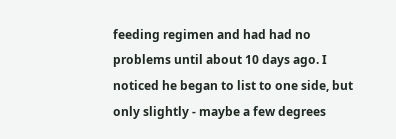feeding regimen and had had no problems until about 10 days ago. I noticed he began to list to one side, but only slightly - maybe a few degrees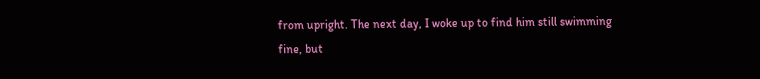from upright. The next day, I woke up to find him still swimming fine, but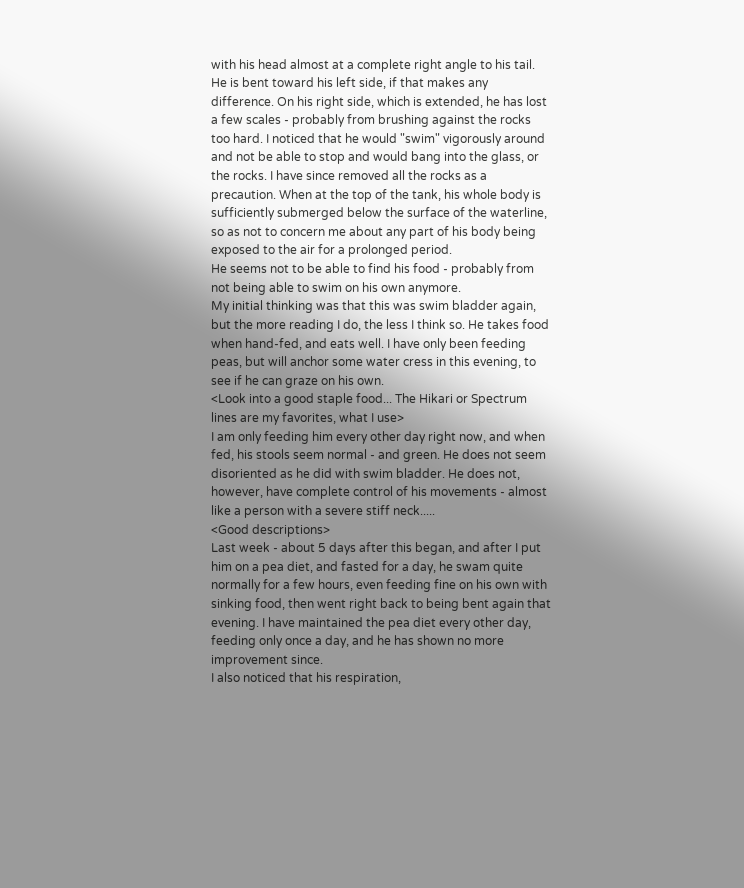with his head almost at a complete right angle to his tail. He is bent toward his left side, if that makes any difference. On his right side, which is extended, he has lost a few scales - probably from brushing against the rocks too hard. I noticed that he would "swim" vigorously around and not be able to stop and would bang into the glass, or the rocks. I have since removed all the rocks as a precaution. When at the top of the tank, his whole body is sufficiently submerged below the surface of the waterline, so as not to concern me about any part of his body being exposed to the air for a prolonged period.
He seems not to be able to find his food - probably from not being able to swim on his own anymore.
My initial thinking was that this was swim bladder again, but the more reading I do, the less I think so. He takes food when hand-fed, and eats well. I have only been feeding peas, but will anchor some water cress in this evening, to see if he can graze on his own.
<Look into a good staple food... The Hikari or Spectrum lines are my favorites, what I use>
I am only feeding him every other day right now, and when fed, his stools seem normal - and green. He does not seem disoriented as he did with swim bladder. He does not, however, have complete control of his movements - almost like a person with a severe stiff neck.....
<Good descriptions>
Last week - about 5 days after this began, and after I put him on a pea diet, and fasted for a day, he swam quite normally for a few hours, even feeding fine on his own with sinking food, then went right back to being bent again that evening. I have maintained the pea diet every other day, feeding only once a day, and he has shown no more improvement since.
I also noticed that his respiration,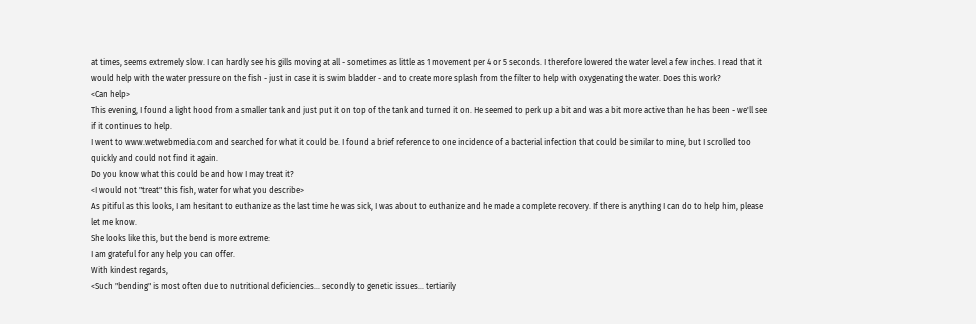at times, seems extremely slow. I can hardly see his gills moving at all - sometimes as little as 1 movement per 4 or 5 seconds. I therefore lowered the water level a few inches. I read that it would help with the water pressure on the fish - just in case it is swim bladder - and to create more splash from the filter to help with oxygenating the water. Does this work?
<Can help>
This evening, I found a light hood from a smaller tank and just put it on top of the tank and turned it on. He seemed to perk up a bit and was a bit more active than he has been - we'll see if it continues to help.
I went to www.wetwebmedia.com and searched for what it could be. I found a brief reference to one incidence of a bacterial infection that could be similar to mine, but I scrolled too quickly and could not find it again.
Do you know what this could be and how I may treat it?
<I would not "treat" this fish, water for what you describe>
As pitiful as this looks, I am hesitant to euthanize as the last time he was sick, I was about to euthanize and he made a complete recovery. If there is anything I can do to help him, please let me know.
She looks like this, but the bend is more extreme:
I am grateful for any help you can offer.
With kindest regards,
<Such "bending" is most often due to nutritional deficiencies... secondly to genetic issues... tertiarily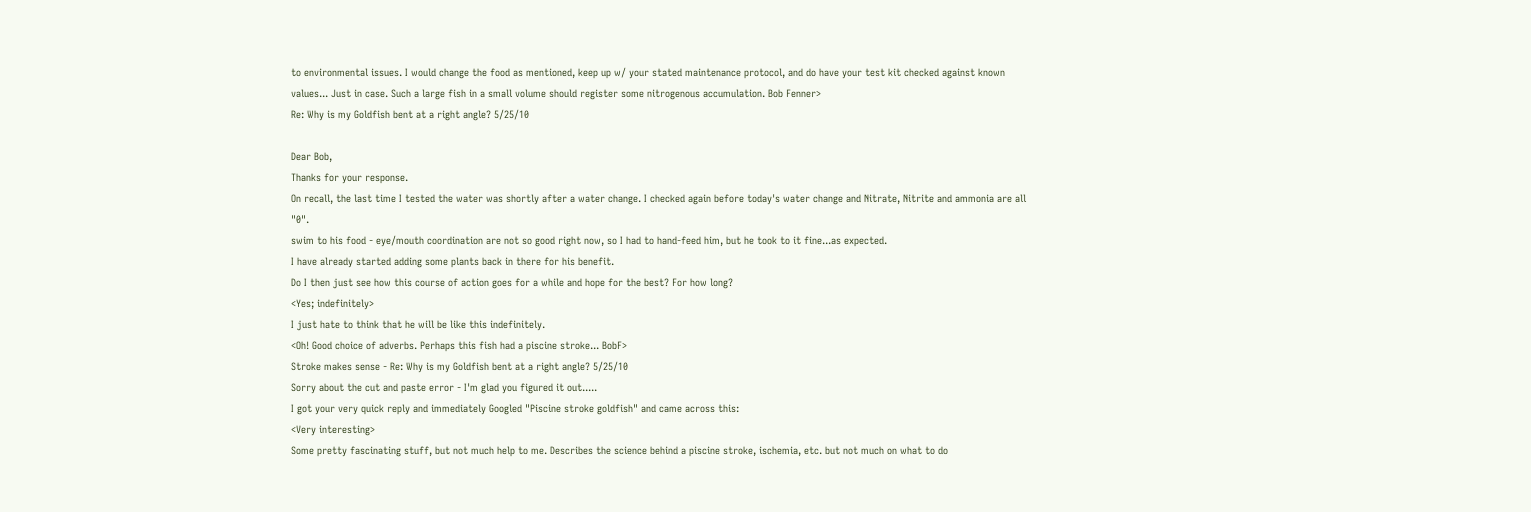to environmental issues. I would change the food as mentioned, keep up w/ your stated maintenance protocol, and do have your test kit checked against known values... Just in case. Such a large fish in a small volume should register some nitrogenous accumulation. Bob Fenner>
Re: Why is my Goldfish bent at a right angle? 5/25/10

Dear Bob,
Thanks for your response.
On recall, the last time I tested the water was shortly after a water change. I checked again before today's water change and Nitrate, Nitrite and ammonia are all "0".
swim to his food - eye/mouth coordination are not so good right now, so I had to hand-feed him, but he took to it fine...as expected.
I have already started adding some plants back in there for his benefit.
Do I then just see how this course of action goes for a while and hope for the best? For how long?
<Yes; indefinitely>
I just hate to think that he will be like this indefinitely.
<Oh! Good choice of adverbs. Perhaps this fish had a piscine stroke... BobF>
Stroke makes sense - Re: Why is my Goldfish bent at a right angle? 5/25/10
Sorry about the cut and paste error - I'm glad you figured it out.....
I got your very quick reply and immediately Googled "Piscine stroke goldfish" and came across this:
<Very interesting>
Some pretty fascinating stuff, but not much help to me. Describes the science behind a piscine stroke, ischemia, etc. but not much on what to do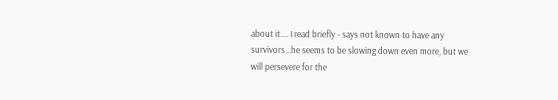about it.... I read briefly - says not known to have any survivors...he seems to be slowing down even more, but we will persevere for the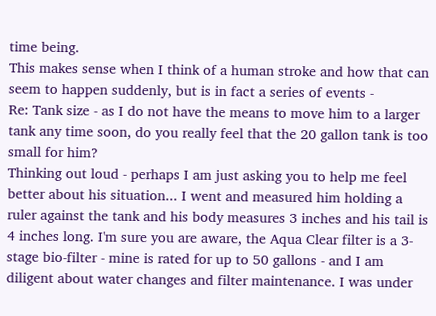time being.
This makes sense when I think of a human stroke and how that can seem to happen suddenly, but is in fact a series of events -
Re: Tank size - as I do not have the means to move him to a larger tank any time soon, do you really feel that the 20 gallon tank is too small for him?
Thinking out loud - perhaps I am just asking you to help me feel better about his situation... I went and measured him holding a ruler against the tank and his body measures 3 inches and his tail is 4 inches long. I'm sure you are aware, the Aqua Clear filter is a 3-stage bio-filter - mine is rated for up to 50 gallons - and I am diligent about water changes and filter maintenance. I was under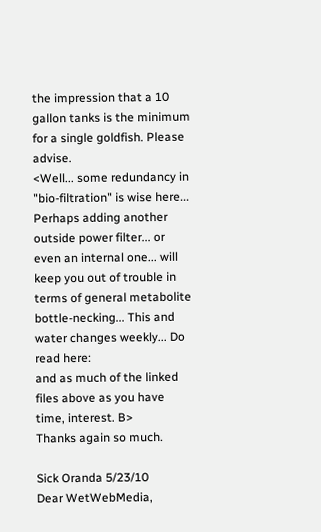the impression that a 10 gallon tanks is the minimum for a single goldfish. Please advise.
<Well... some redundancy in "bio-filtration" is wise here... Perhaps adding another outside power filter... or even an internal one... will keep you out of trouble in terms of general metabolite bottle-necking... This and water changes weekly... Do read here:
and as much of the linked files above as you have time, interest. B>
Thanks again so much.

Sick Oranda 5/23/10
Dear WetWebMedia,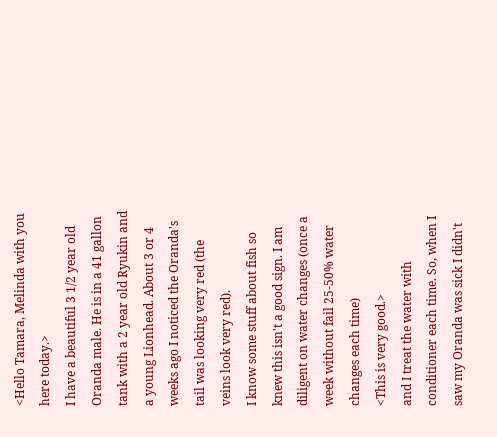<Hello Tamara, Melinda with you here today.>
I have a beautiful 3 1/2 year old Oranda male. He is in a 41 gallon tank with a 2 year old Ryukin and a young Lionhead. About 3 or 4 weeks ago I noticed the Oranda's tail was looking very red (the veins look very red).
I know some stuff about fish so knew this isn't a good sign. I am diligent on water changes (once a week without fail 25-50% water changes each time)
<This is very good.>
and I treat the water with conditioner each time. So, when I saw my Oranda was sick I didn't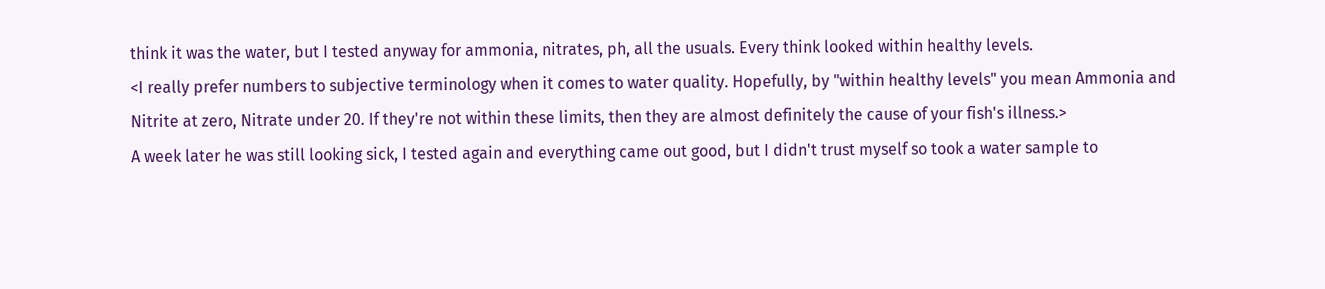think it was the water, but I tested anyway for ammonia, nitrates, ph, all the usuals. Every think looked within healthy levels.
<I really prefer numbers to subjective terminology when it comes to water quality. Hopefully, by "within healthy levels" you mean Ammonia and Nitrite at zero, Nitrate under 20. If they're not within these limits, then they are almost definitely the cause of your fish's illness.>
A week later he was still looking sick, I tested again and everything came out good, but I didn't trust myself so took a water sample to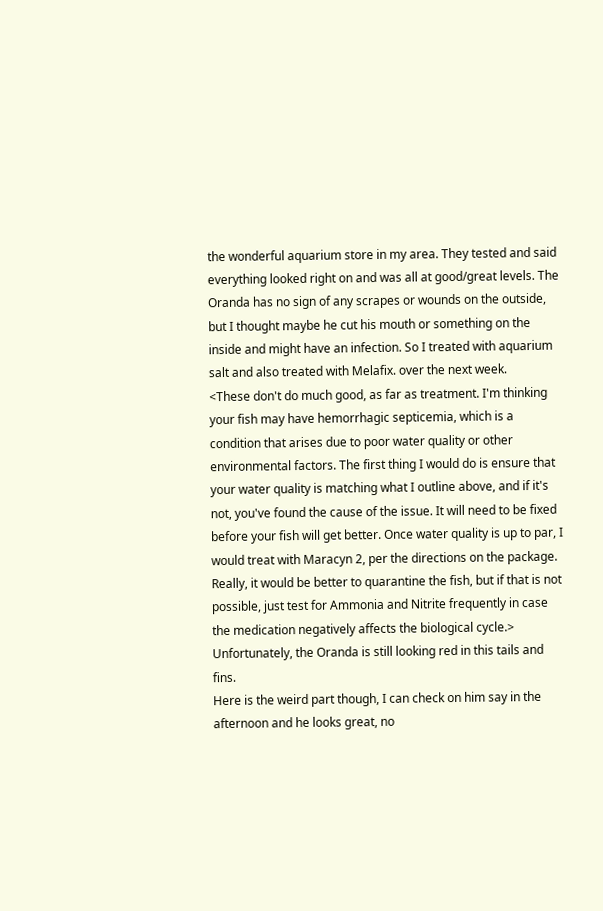the wonderful aquarium store in my area. They tested and said everything looked right on and was all at good/great levels. The Oranda has no sign of any scrapes or wounds on the outside, but I thought maybe he cut his mouth or something on the inside and might have an infection. So I treated with aquarium salt and also treated with Melafix. over the next week.
<These don't do much good, as far as treatment. I'm thinking your fish may have hemorrhagic septicemia, which is a condition that arises due to poor water quality or other environmental factors. The first thing I would do is ensure that your water quality is matching what I outline above, and if it's not, you've found the cause of the issue. It will need to be fixed before your fish will get better. Once water quality is up to par, I would treat with Maracyn 2, per the directions on the package. Really, it would be better to quarantine the fish, but if that is not possible, just test for Ammonia and Nitrite frequently in case the medication negatively affects the biological cycle.>
Unfortunately, the Oranda is still looking red in this tails and fins.
Here is the weird part though, I can check on him say in the afternoon and he looks great, no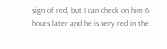sign of red, but I can check on him 6 hours later and he is very red in the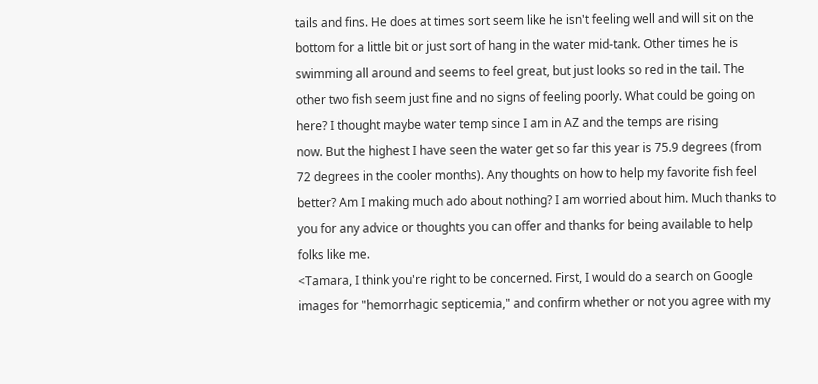tails and fins. He does at times sort seem like he isn't feeling well and will sit on the bottom for a little bit or just sort of hang in the water mid-tank. Other times he is swimming all around and seems to feel great, but just looks so red in the tail. The other two fish seem just fine and no signs of feeling poorly. What could be going on here? I thought maybe water temp since I am in AZ and the temps are rising
now. But the highest I have seen the water get so far this year is 75.9 degrees (from 72 degrees in the cooler months). Any thoughts on how to help my favorite fish feel better? Am I making much ado about nothing? I am worried about him. Much thanks to you for any advice or thoughts you can offer and thanks for being available to help folks like me.
<Tamara, I think you're right to be concerned. First, I would do a search on Google images for "hemorrhagic septicemia," and confirm whether or not you agree with my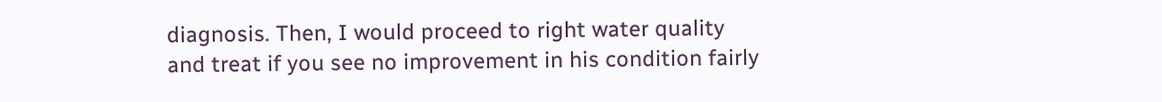diagnosis. Then, I would proceed to right water quality
and treat if you see no improvement in his condition fairly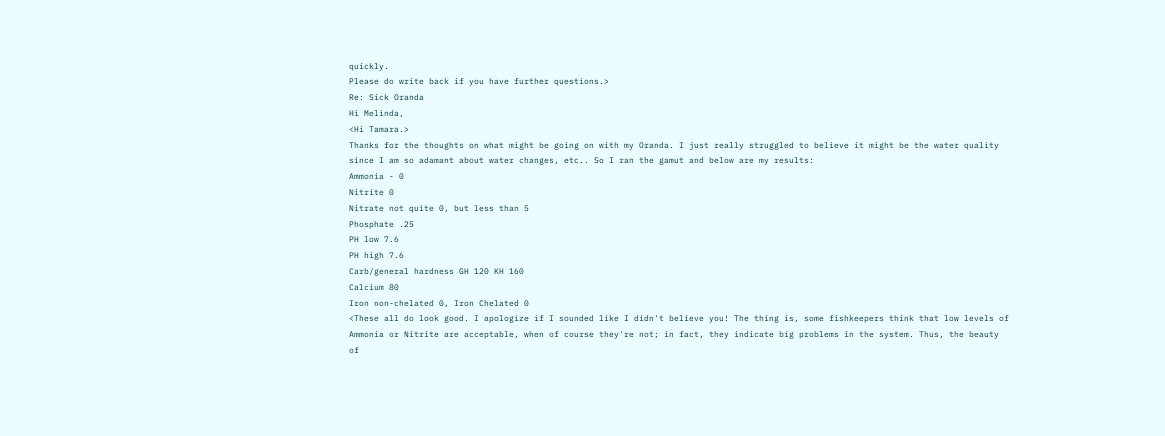quickly.
Please do write back if you have further questions.>
Re: Sick Oranda
Hi Melinda,
<Hi Tamara.>
Thanks for the thoughts on what might be going on with my Oranda. I just really struggled to believe it might be the water quality since I am so adamant about water changes, etc.. So I ran the gamut and below are my results:
Ammonia - 0
Nitrite 0
Nitrate not quite 0, but less than 5
Phosphate .25
PH low 7.6
PH high 7.6
Carb/general hardness GH 120 KH 160
Calcium 80
Iron non-chelated 0, Iron Chelated 0
<These all do look good. I apologize if I sounded like I didn't believe you! The thing is, some fishkeepers think that low levels of Ammonia or Nitrite are acceptable, when of course they're not; in fact, they indicate big problems in the system. Thus, the beauty of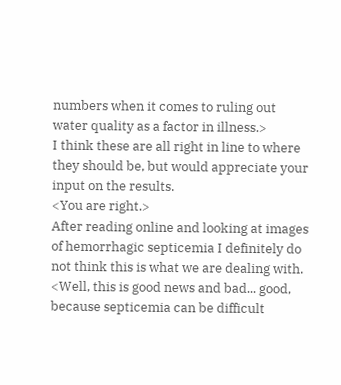numbers when it comes to ruling out water quality as a factor in illness.>
I think these are all right in line to where they should be, but would appreciate your input on the results.
<You are right.>
After reading online and looking at images of hemorrhagic septicemia I definitely do not think this is what we are dealing with.
<Well, this is good news and bad... good, because septicemia can be difficult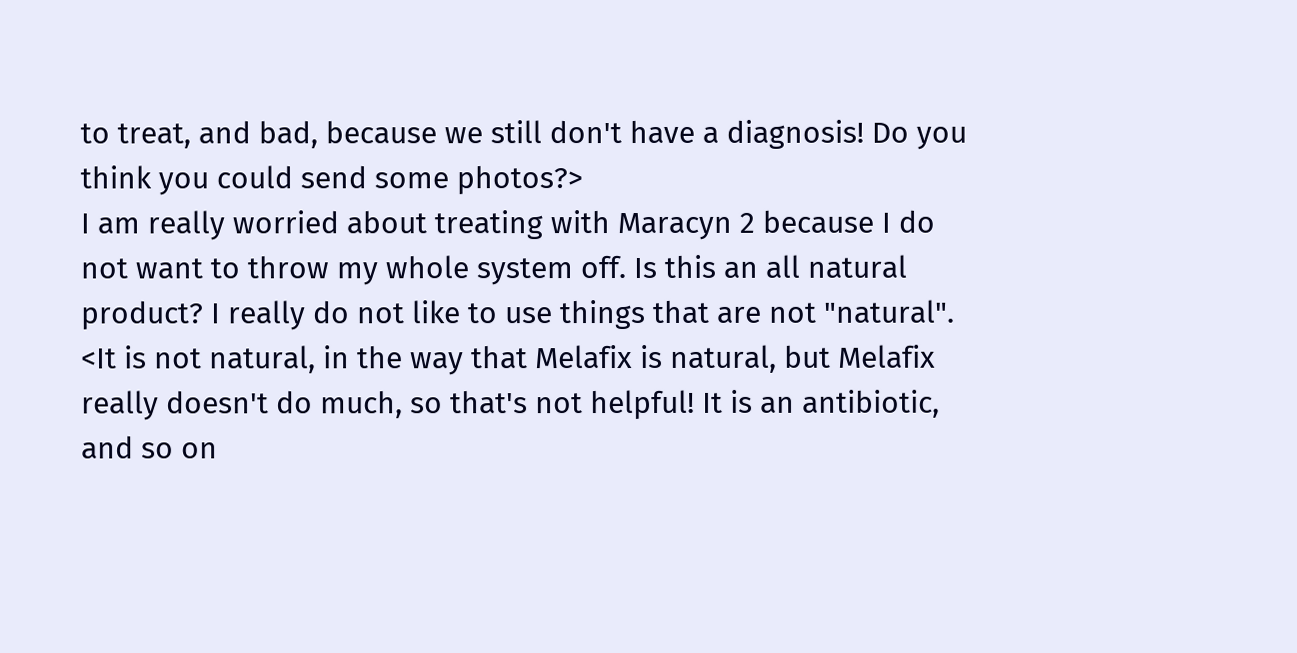to treat, and bad, because we still don't have a diagnosis! Do you think you could send some photos?>
I am really worried about treating with Maracyn 2 because I do not want to throw my whole system off. Is this an all natural product? I really do not like to use things that are not "natural".
<It is not natural, in the way that Melafix is natural, but Melafix really doesn't do much, so that's not helpful! It is an antibiotic, and so on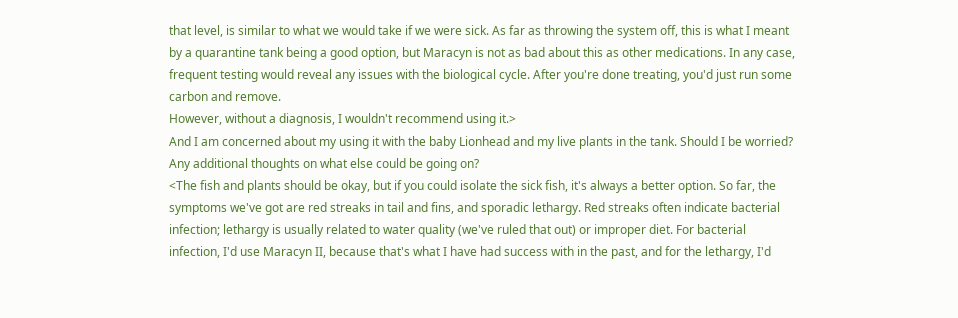that level, is similar to what we would take if we were sick. As far as throwing the system off, this is what I meant by a quarantine tank being a good option, but Maracyn is not as bad about this as other medications. In any case, frequent testing would reveal any issues with the biological cycle. After you're done treating, you'd just run some carbon and remove.
However, without a diagnosis, I wouldn't recommend using it.>
And I am concerned about my using it with the baby Lionhead and my live plants in the tank. Should I be worried? Any additional thoughts on what else could be going on?
<The fish and plants should be okay, but if you could isolate the sick fish, it's always a better option. So far, the symptoms we've got are red streaks in tail and fins, and sporadic lethargy. Red streaks often indicate bacterial infection; lethargy is usually related to water quality (we've ruled that out) or improper diet. For bacterial infection, I'd use Maracyn II, because that's what I have had success with in the past, and for the lethargy, I'd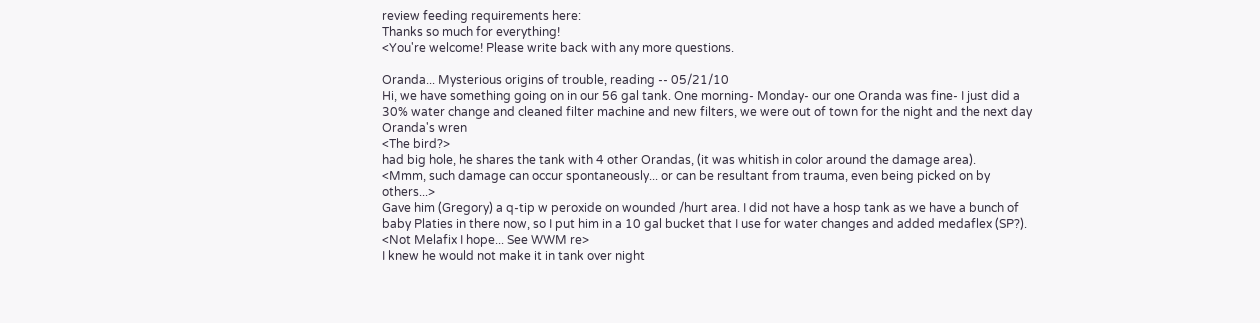review feeding requirements here:
Thanks so much for everything!
<You're welcome! Please write back with any more questions.

Oranda... Mysterious origins of trouble, reading -- 05/21/10
Hi, we have something going on in our 56 gal tank. One morning- Monday- our one Oranda was fine- I just did a 30% water change and cleaned filter machine and new filters, we were out of town for the night and the next day Oranda's wren
<The bird?>
had big hole, he shares the tank with 4 other Orandas, (it was whitish in color around the damage area).
<Mmm, such damage can occur spontaneously... or can be resultant from trauma, even being picked on by others...>
Gave him (Gregory) a q-tip w peroxide on wounded /hurt area. I did not have a hosp tank as we have a bunch of baby Platies in there now, so I put him in a 10 gal bucket that I use for water changes and added medaflex (SP?).
<Not Melafix I hope... See WWM re>
I knew he would not make it in tank over night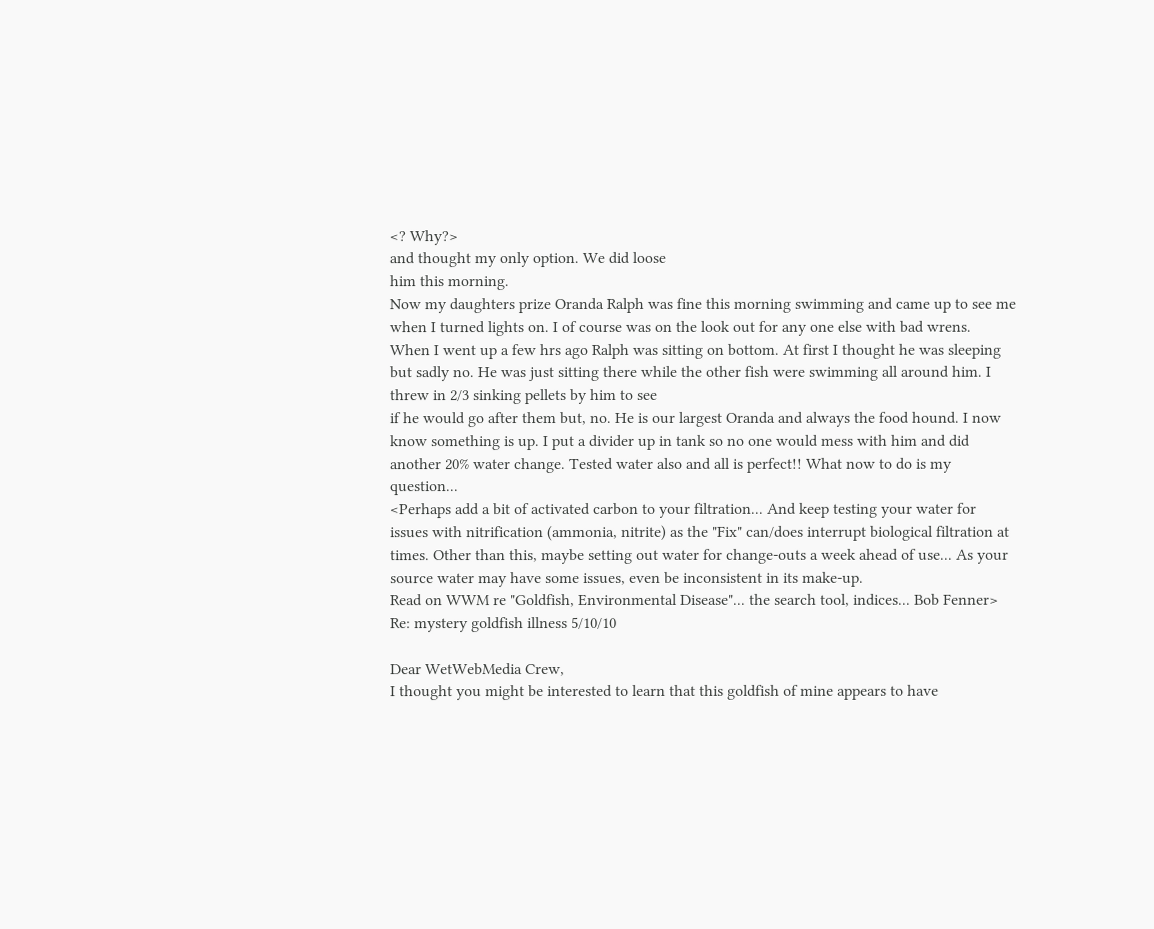<? Why?>
and thought my only option. We did loose
him this morning.
Now my daughters prize Oranda Ralph was fine this morning swimming and came up to see me when I turned lights on. I of course was on the look out for any one else with bad wrens.
When I went up a few hrs ago Ralph was sitting on bottom. At first I thought he was sleeping but sadly no. He was just sitting there while the other fish were swimming all around him. I threw in 2/3 sinking pellets by him to see
if he would go after them but, no. He is our largest Oranda and always the food hound. I now know something is up. I put a divider up in tank so no one would mess with him and did another 20% water change. Tested water also and all is perfect!! What now to do is my question...
<Perhaps add a bit of activated carbon to your filtration... And keep testing your water for issues with nitrification (ammonia, nitrite) as the "Fix" can/does interrupt biological filtration at times. Other than this, maybe setting out water for change-outs a week ahead of use... As your source water may have some issues, even be inconsistent in its make-up.
Read on WWM re "Goldfish, Environmental Disease"... the search tool, indices... Bob Fenner>
Re: mystery goldfish illness 5/10/10

Dear WetWebMedia Crew,
I thought you might be interested to learn that this goldfish of mine appears to have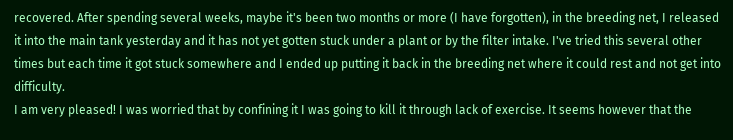recovered. After spending several weeks, maybe it's been two months or more (I have forgotten), in the breeding net, I released it into the main tank yesterday and it has not yet gotten stuck under a plant or by the filter intake. I've tried this several other times but each time it got stuck somewhere and I ended up putting it back in the breeding net where it could rest and not get into difficulty.
I am very pleased! I was worried that by confining it I was going to kill it through lack of exercise. It seems however that the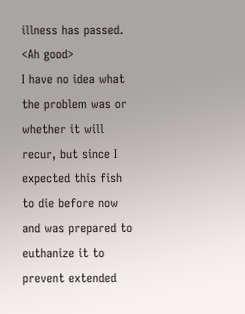illness has passed.
<Ah good>
I have no idea what the problem was or whether it will recur, but since I expected this fish to die before now and was prepared to euthanize it to prevent extended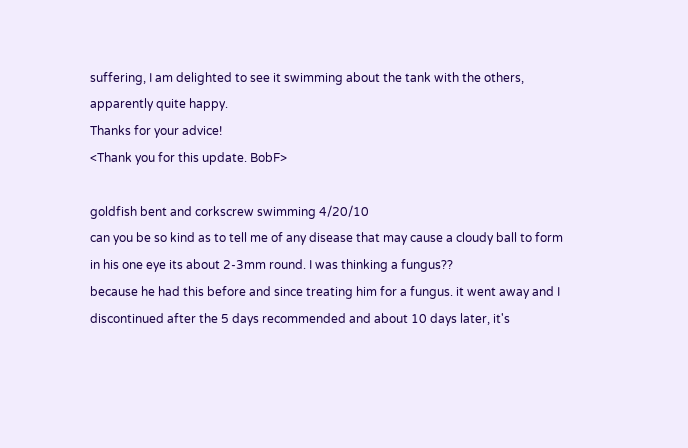suffering, I am delighted to see it swimming about the tank with the others, apparently quite happy.
Thanks for your advice!
<Thank you for this update. BobF>

goldfish bent and corkscrew swimming 4/20/10
can you be so kind as to tell me of any disease that may cause a cloudy ball to form in his one eye its about 2-3mm round. I was thinking a fungus??
because he had this before and since treating him for a fungus. it went away and I discontinued after the 5 days recommended and about 10 days later, it's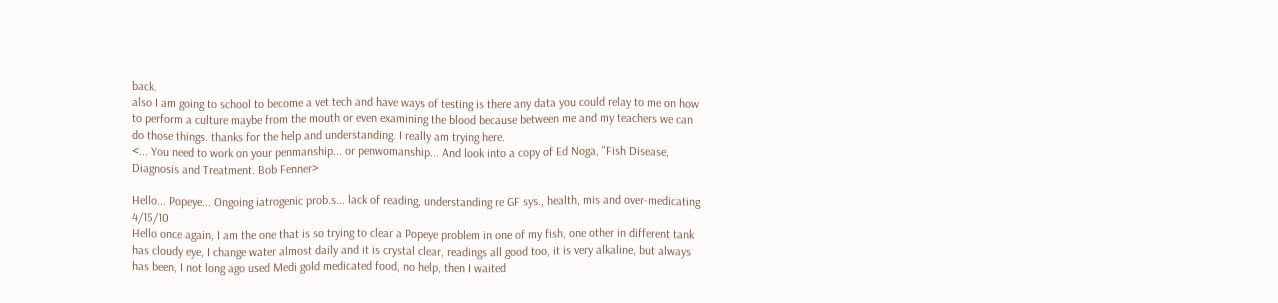back.
also I am going to school to become a vet tech and have ways of testing is there any data you could relay to me on how to perform a culture maybe from the mouth or even examining the blood because between me and my teachers we can do those things. thanks for the help and understanding. I really am trying here.
<... You need to work on your penmanship... or penwomanship... And look into a copy of Ed Noga, "Fish Disease, Diagnosis and Treatment. Bob Fenner>

Hello... Popeye... Ongoing iatrogenic prob.s... lack of reading, understanding re GF sys., health, mis and over-medicating 4/15/10
Hello once again, I am the one that is so trying to clear a Popeye problem in one of my fish, one other in different tank has cloudy eye, I change water almost daily and it is crystal clear, readings all good too, it is very alkaline, but always has been, I not long ago used Medi gold medicated food, no help, then I waited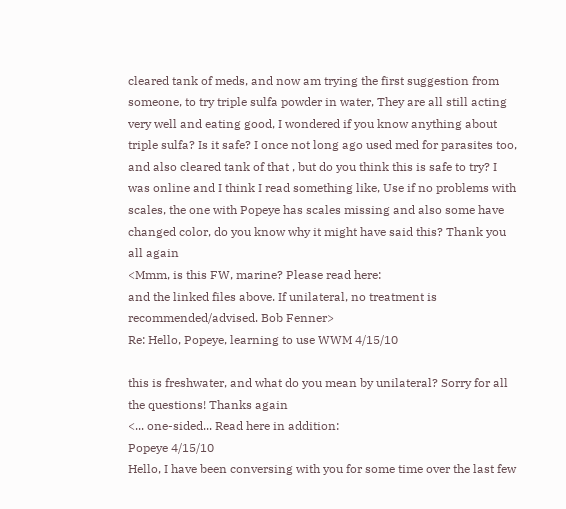cleared tank of meds, and now am trying the first suggestion from someone, to try triple sulfa powder in water, They are all still acting very well and eating good, I wondered if you know anything about triple sulfa? Is it safe? I once not long ago used med for parasites too, and also cleared tank of that , but do you think this is safe to try? I was online and I think I read something like, Use if no problems with scales, the one with Popeye has scales missing and also some have changed color, do you know why it might have said this? Thank you all again
<Mmm, is this FW, marine? Please read here:
and the linked files above. If unilateral, no treatment is recommended/advised. Bob Fenner>
Re: Hello, Popeye, learning to use WWM 4/15/10

this is freshwater, and what do you mean by unilateral? Sorry for all the questions! Thanks again
<... one-sided... Read here in addition:
Popeye 4/15/10
Hello, I have been conversing with you for some time over the last few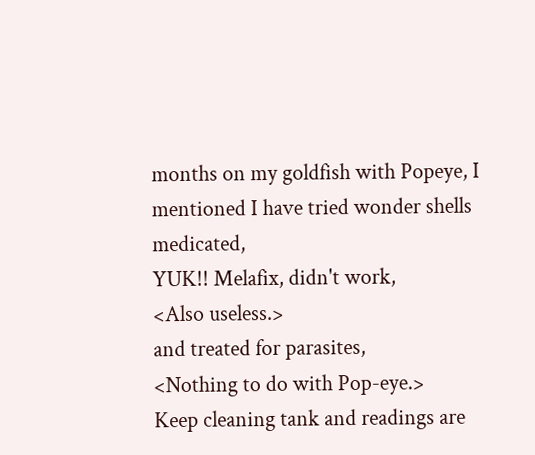months on my goldfish with Popeye, I mentioned I have tried wonder shells medicated,
YUK!! Melafix, didn't work,
<Also useless.>
and treated for parasites,
<Nothing to do with Pop-eye.>
Keep cleaning tank and readings are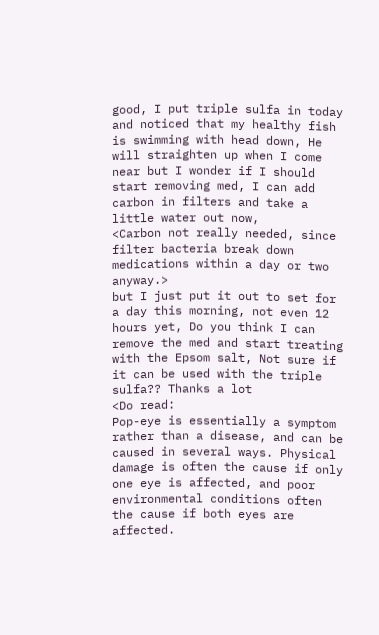good, I put triple sulfa in today and noticed that my healthy fish is swimming with head down, He will straighten up when I come near but I wonder if I should start removing med, I can add
carbon in filters and take a little water out now,
<Carbon not really needed, since filter bacteria break down medications within a day or two anyway.>
but I just put it out to set for a day this morning, not even 12 hours yet, Do you think I can remove the med and start treating with the Epsom salt, Not sure if it can be used with the triple sulfa?? Thanks a lot
<Do read:
Pop-eye is essentially a symptom rather than a disease, and can be caused in several ways. Physical damage is often the cause if only one eye is affected, and poor environmental conditions often the cause if both eyes are affected.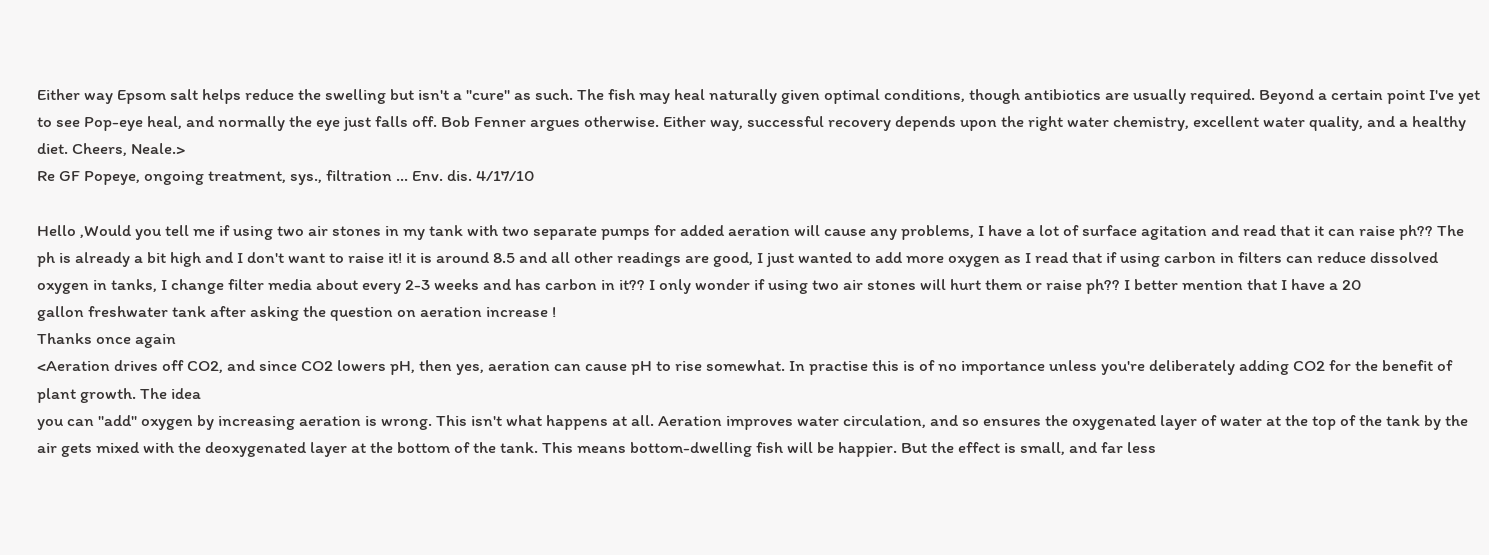Either way Epsom salt helps reduce the swelling but isn't a "cure" as such. The fish may heal naturally given optimal conditions, though antibiotics are usually required. Beyond a certain point I've yet to see Pop-eye heal, and normally the eye just falls off. Bob Fenner argues otherwise. Either way, successful recovery depends upon the right water chemistry, excellent water quality, and a healthy diet. Cheers, Neale.>
Re GF Popeye, ongoing treatment, sys., filtration ... Env. dis. 4/17/10

Hello ,Would you tell me if using two air stones in my tank with two separate pumps for added aeration will cause any problems, I have a lot of surface agitation and read that it can raise ph?? The ph is already a bit high and I don't want to raise it! it is around 8.5 and all other readings are good, I just wanted to add more oxygen as I read that if using carbon in filters can reduce dissolved oxygen in tanks, I change filter media about every 2-3 weeks and has carbon in it?? I only wonder if using two air stones will hurt them or raise ph?? I better mention that I have a 20
gallon freshwater tank after asking the question on aeration increase !
Thanks once again
<Aeration drives off CO2, and since CO2 lowers pH, then yes, aeration can cause pH to rise somewhat. In practise this is of no importance unless you're deliberately adding CO2 for the benefit of plant growth. The idea
you can "add" oxygen by increasing aeration is wrong. This isn't what happens at all. Aeration improves water circulation, and so ensures the oxygenated layer of water at the top of the tank by the air gets mixed with the deoxygenated layer at the bottom of the tank. This means bottom-dwelling fish will be happier. But the effect is small, and far less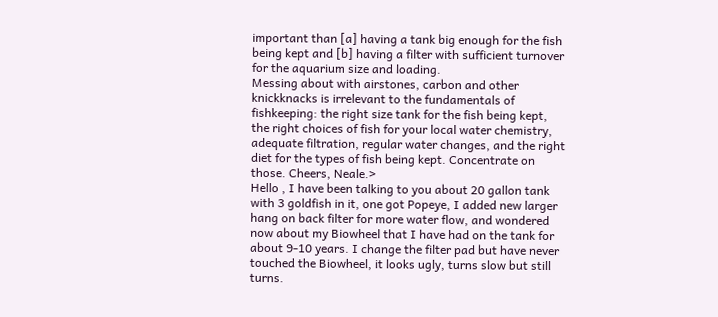important than [a] having a tank big enough for the fish being kept and [b] having a filter with sufficient turnover for the aquarium size and loading.
Messing about with airstones, carbon and other knickknacks is irrelevant to the fundamentals of fishkeeping: the right size tank for the fish being kept, the right choices of fish for your local water chemistry, adequate filtration, regular water changes, and the right diet for the types of fish being kept. Concentrate on those. Cheers, Neale.>
Hello , I have been talking to you about 20 gallon tank with 3 goldfish in it, one got Popeye, I added new larger hang on back filter for more water flow, and wondered now about my Biowheel that I have had on the tank for about 9-10 years. I change the filter pad but have never touched the Biowheel, it looks ugly, turns slow but still turns.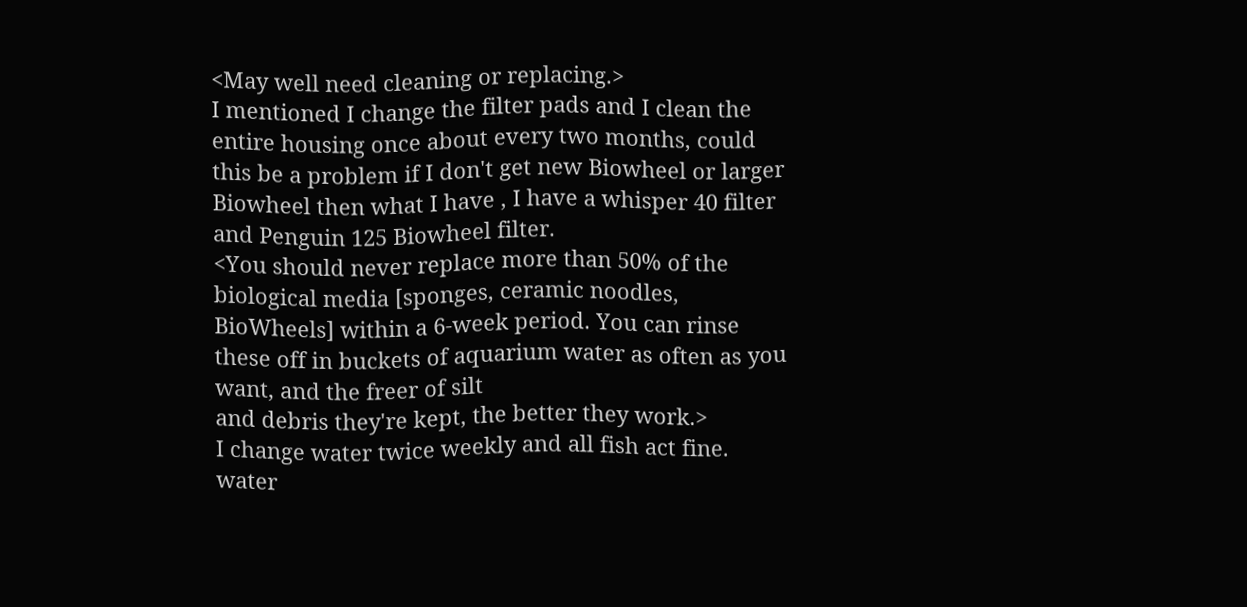<May well need cleaning or replacing.>
I mentioned I change the filter pads and I clean the entire housing once about every two months, could this be a problem if I don't get new Biowheel or larger Biowheel then what I have , I have a whisper 40 filter and Penguin 125 Biowheel filter.
<You should never replace more than 50% of the biological media [sponges, ceramic noodles, BioWheels] within a 6-week period. You can rinse these off in buckets of aquarium water as often as you want, and the freer of silt
and debris they're kept, the better they work.>
I change water twice weekly and all fish act fine. water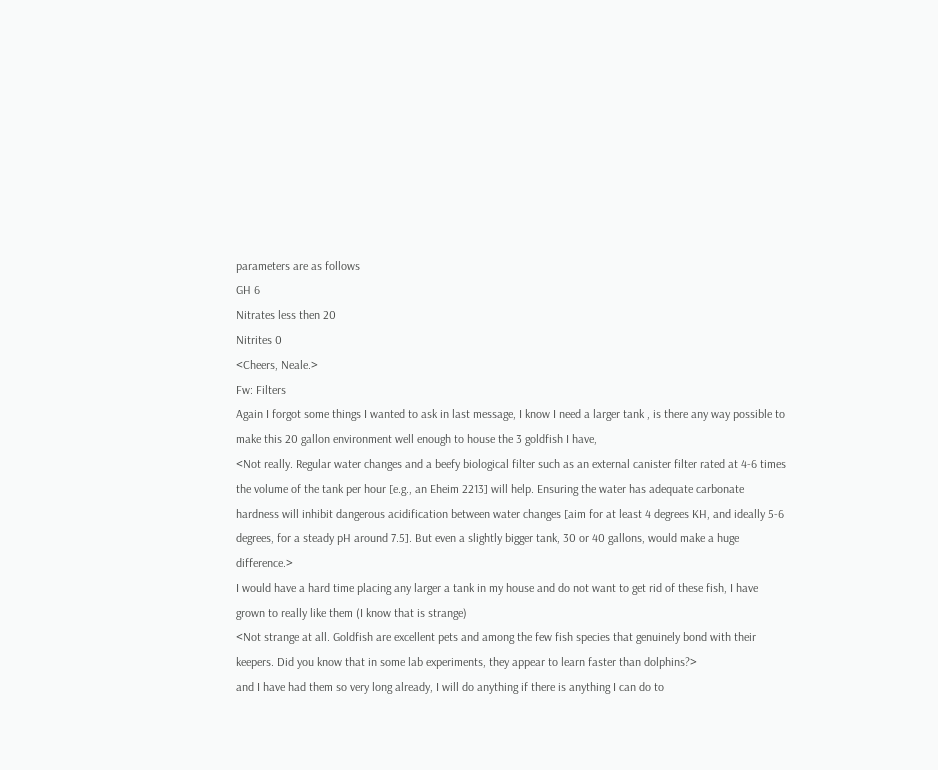parameters are as follows
GH 6
Nitrates less then 20
Nitrites 0
<Cheers, Neale.>
Fw: Filters
Again I forgot some things I wanted to ask in last message, I know I need a larger tank , is there any way possible to make this 20 gallon environment well enough to house the 3 goldfish I have,
<Not really. Regular water changes and a beefy biological filter such as an external canister filter rated at 4-6 times the volume of the tank per hour [e.g., an Eheim 2213] will help. Ensuring the water has adequate carbonate hardness will inhibit dangerous acidification between water changes [aim for at least 4 degrees KH, and ideally 5-6 degrees, for a steady pH around 7.5]. But even a slightly bigger tank, 30 or 40 gallons, would make a huge difference.>
I would have a hard time placing any larger a tank in my house and do not want to get rid of these fish, I have grown to really like them (I know that is strange)
<Not strange at all. Goldfish are excellent pets and among the few fish species that genuinely bond with their keepers. Did you know that in some lab experiments, they appear to learn faster than dolphins?>
and I have had them so very long already, I will do anything if there is anything I can do to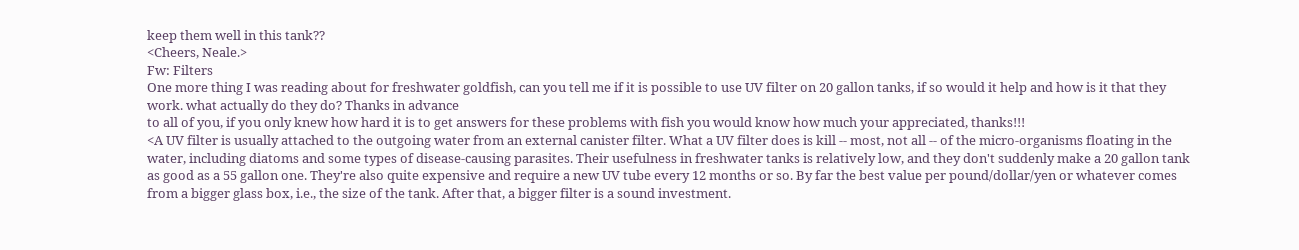keep them well in this tank??
<Cheers, Neale.>
Fw: Filters
One more thing I was reading about for freshwater goldfish, can you tell me if it is possible to use UV filter on 20 gallon tanks, if so would it help and how is it that they work. what actually do they do? Thanks in advance
to all of you, if you only knew how hard it is to get answers for these problems with fish you would know how much your appreciated, thanks!!!
<A UV filter is usually attached to the outgoing water from an external canister filter. What a UV filter does is kill -- most, not all -- of the micro-organisms floating in the water, including diatoms and some types of disease-causing parasites. Their usefulness in freshwater tanks is relatively low, and they don't suddenly make a 20 gallon tank as good as a 55 gallon one. They're also quite expensive and require a new UV tube every 12 months or so. By far the best value per pound/dollar/yen or whatever comes from a bigger glass box, i.e., the size of the tank. After that, a bigger filter is a sound investment.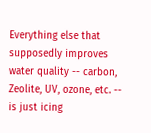Everything else that supposedly improves water quality -- carbon, Zeolite, UV, ozone, etc. -- is just icing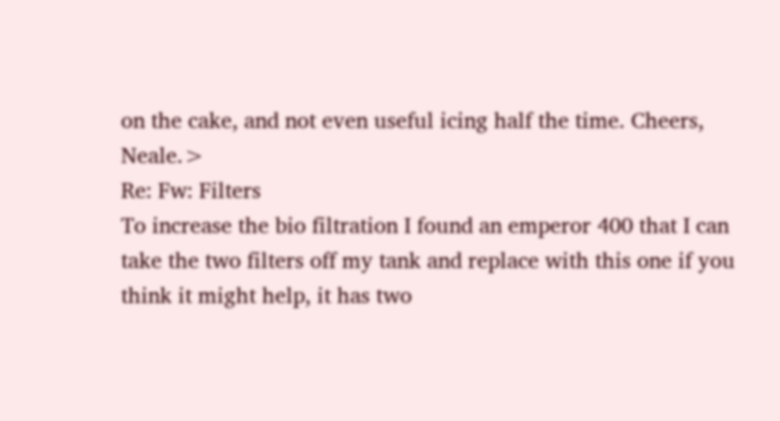on the cake, and not even useful icing half the time. Cheers, Neale.>
Re: Fw: Filters
To increase the bio filtration I found an emperor 400 that I can take the two filters off my tank and replace with this one if you think it might help, it has two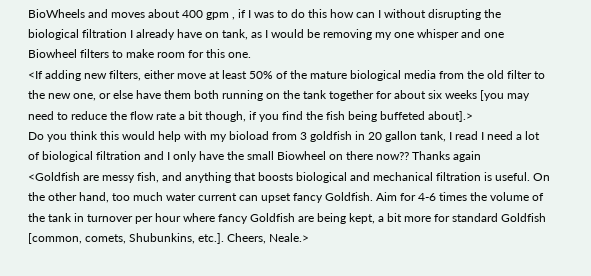BioWheels and moves about 400 gpm , if I was to do this how can I without disrupting the biological filtration I already have on tank, as I would be removing my one whisper and one Biowheel filters to make room for this one.
<If adding new filters, either move at least 50% of the mature biological media from the old filter to the new one, or else have them both running on the tank together for about six weeks [you may need to reduce the flow rate a bit though, if you find the fish being buffeted about].>
Do you think this would help with my bioload from 3 goldfish in 20 gallon tank, I read I need a lot of biological filtration and I only have the small Biowheel on there now?? Thanks again
<Goldfish are messy fish, and anything that boosts biological and mechanical filtration is useful. On the other hand, too much water current can upset fancy Goldfish. Aim for 4-6 times the volume of the tank in turnover per hour where fancy Goldfish are being kept, a bit more for standard Goldfish [common, comets, Shubunkins, etc.]. Cheers, Neale.>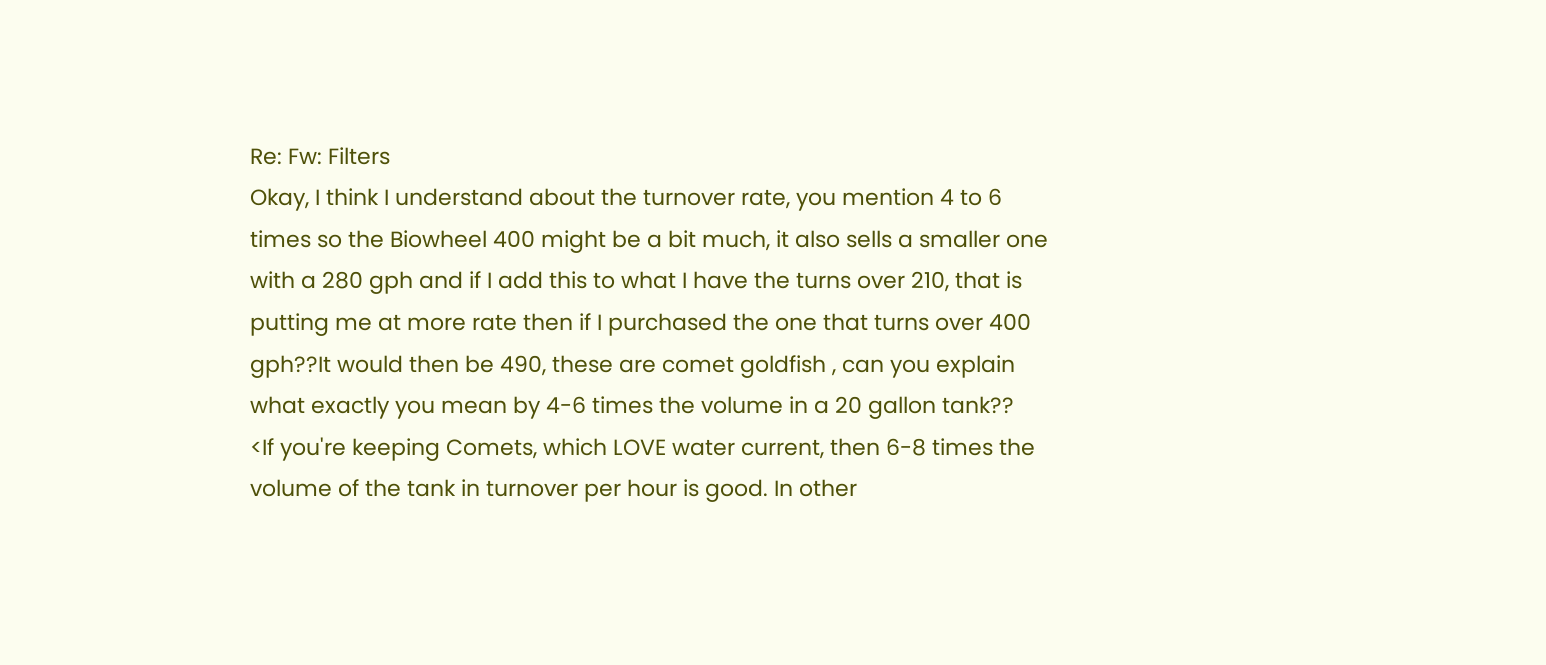Re: Fw: Filters
Okay, I think I understand about the turnover rate, you mention 4 to 6 times so the Biowheel 400 might be a bit much, it also sells a smaller one with a 280 gph and if I add this to what I have the turns over 210, that is putting me at more rate then if I purchased the one that turns over 400 gph??It would then be 490, these are comet goldfish , can you explain what exactly you mean by 4-6 times the volume in a 20 gallon tank??
<If you're keeping Comets, which LOVE water current, then 6-8 times the volume of the tank in turnover per hour is good. In other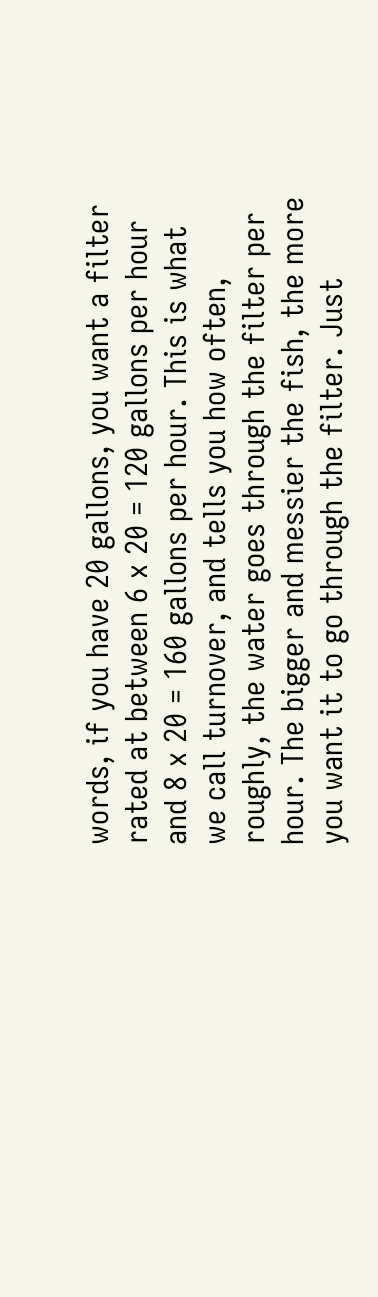words, if you have 20 gallons, you want a filter rated at between 6 x 20 = 120 gallons per hour and 8 x 20 = 160 gallons per hour. This is what we call turnover, and tells you how often, roughly, the water goes through the filter per hour. The bigger and messier the fish, the more you want it to go through the filter. Just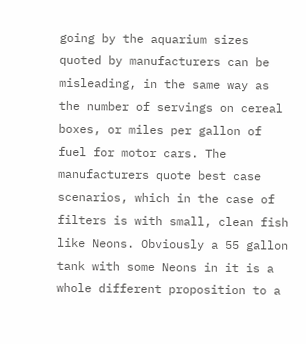going by the aquarium sizes quoted by manufacturers can be misleading, in the same way as the number of servings on cereal boxes, or miles per gallon of fuel for motor cars. The manufacturers quote best case scenarios, which in the case of filters is with small, clean fish like Neons. Obviously a 55 gallon tank with some Neons in it is a whole different proposition to a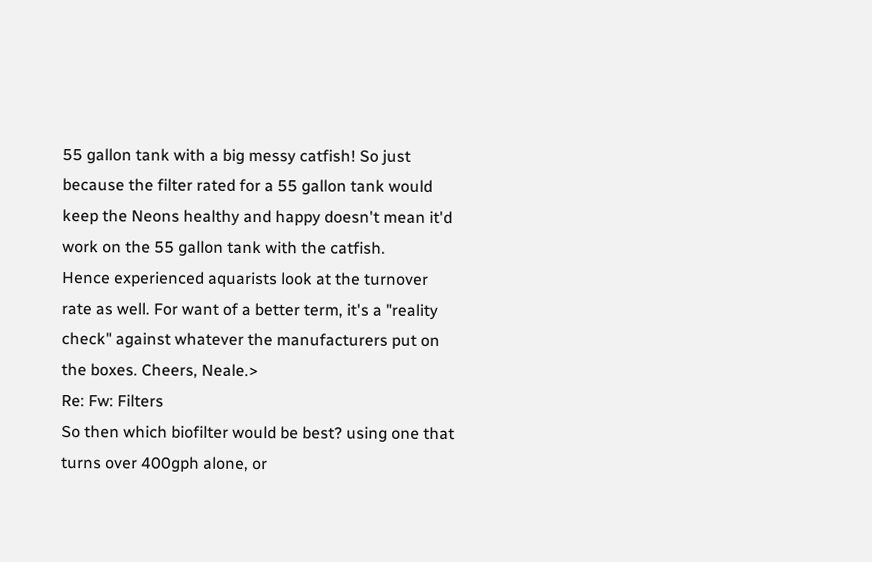55 gallon tank with a big messy catfish! So just because the filter rated for a 55 gallon tank would keep the Neons healthy and happy doesn't mean it'd work on the 55 gallon tank with the catfish.
Hence experienced aquarists look at the turnover rate as well. For want of a better term, it's a "reality check" against whatever the manufacturers put on the boxes. Cheers, Neale.>
Re: Fw: Filters
So then which biofilter would be best? using one that turns over 400gph alone, or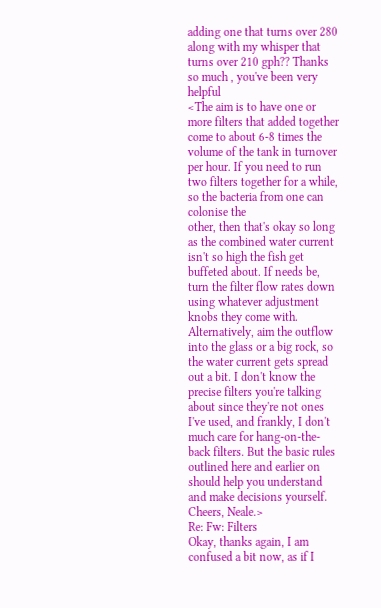adding one that turns over 280 along with my whisper that turns over 210 gph?? Thanks so much , you've been very helpful
<The aim is to have one or more filters that added together come to about 6-8 times the volume of the tank in turnover per hour. If you need to run two filters together for a while, so the bacteria from one can colonise the
other, then that's okay so long as the combined water current isn't so high the fish get buffeted about. If needs be, turn the filter flow rates down using whatever adjustment knobs they come with. Alternatively, aim the outflow into the glass or a big rock, so the water current gets spread out a bit. I don't know the precise filters you're talking about since they're not ones I've used, and frankly, I don't much care for hang-on-the-back filters. But the basic rules outlined here and earlier on should help you understand and make decisions yourself. Cheers, Neale.>
Re: Fw: Filters
Okay, thanks again, I am confused a bit now, as if I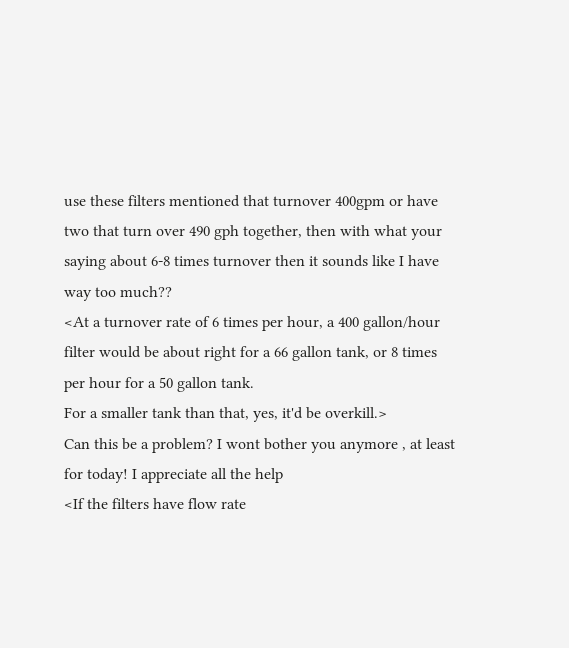use these filters mentioned that turnover 400gpm or have two that turn over 490 gph together, then with what your saying about 6-8 times turnover then it sounds like I have way too much??
<At a turnover rate of 6 times per hour, a 400 gallon/hour filter would be about right for a 66 gallon tank, or 8 times per hour for a 50 gallon tank.
For a smaller tank than that, yes, it'd be overkill.>
Can this be a problem? I wont bother you anymore , at least for today! I appreciate all the help
<If the filters have flow rate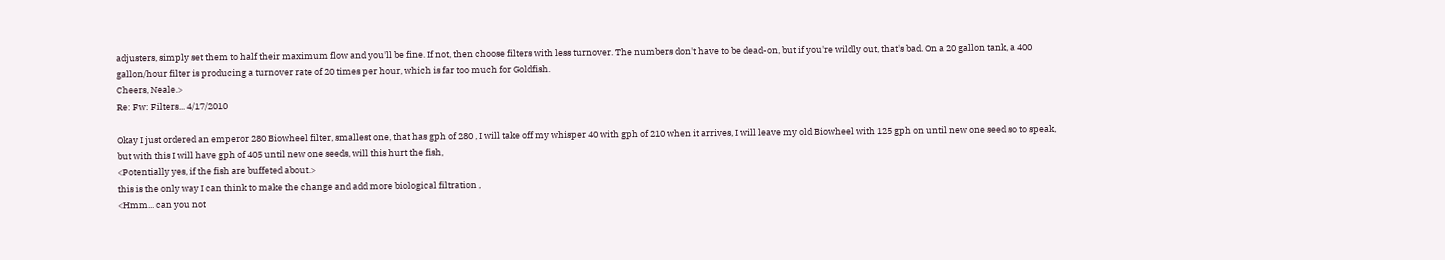adjusters, simply set them to half their maximum flow and you'll be fine. If not, then choose filters with less turnover. The numbers don't have to be dead-on, but if you're wildly out, that's bad. On a 20 gallon tank, a 400 gallon/hour filter is producing a turnover rate of 20 times per hour, which is far too much for Goldfish.
Cheers, Neale.>
Re: Fw: Filters... 4/17/2010

Okay I just ordered an emperor 280 Biowheel filter, smallest one, that has gph of 280 , I will take off my whisper 40 with gph of 210 when it arrives, I will leave my old Biowheel with 125 gph on until new one seed so to speak, but with this I will have gph of 405 until new one seeds, will this hurt the fish,
<Potentially yes, if the fish are buffeted about.>
this is the only way I can think to make the change and add more biological filtration ,
<Hmm... can you not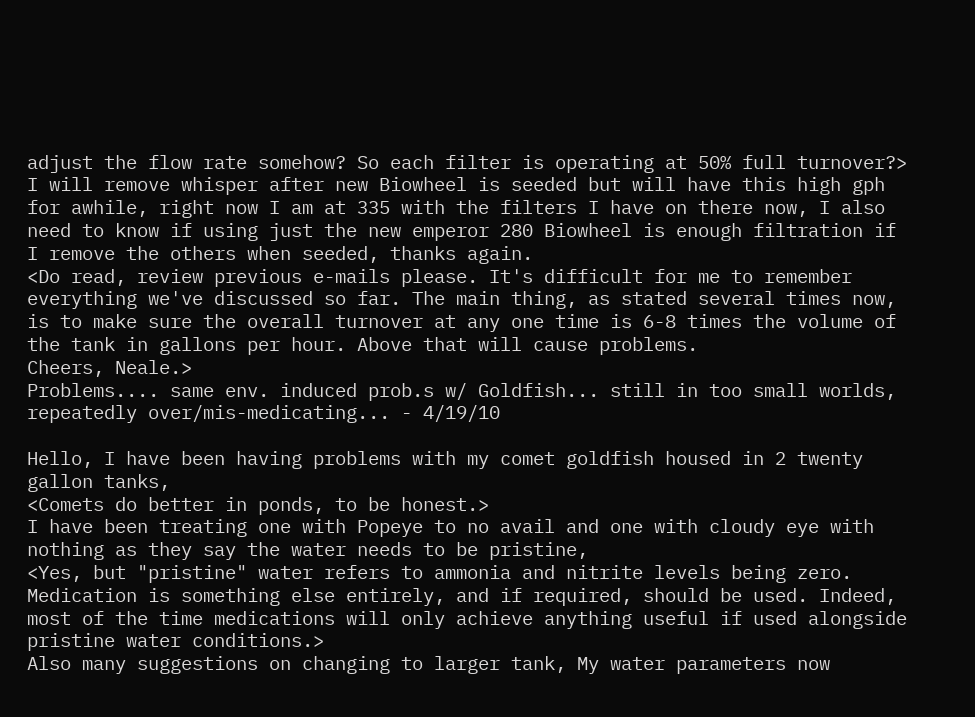adjust the flow rate somehow? So each filter is operating at 50% full turnover?>
I will remove whisper after new Biowheel is seeded but will have this high gph for awhile, right now I am at 335 with the filters I have on there now, I also need to know if using just the new emperor 280 Biowheel is enough filtration if I remove the others when seeded, thanks again.
<Do read, review previous e-mails please. It's difficult for me to remember everything we've discussed so far. The main thing, as stated several times now, is to make sure the overall turnover at any one time is 6-8 times the volume of the tank in gallons per hour. Above that will cause problems.
Cheers, Neale.>
Problems.... same env. induced prob.s w/ Goldfish... still in too small worlds, repeatedly over/mis-medicating... - 4/19/10

Hello, I have been having problems with my comet goldfish housed in 2 twenty gallon tanks,
<Comets do better in ponds, to be honest.>
I have been treating one with Popeye to no avail and one with cloudy eye with nothing as they say the water needs to be pristine,
<Yes, but "pristine" water refers to ammonia and nitrite levels being zero. Medication is something else entirely, and if required, should be used. Indeed, most of the time medications will only achieve anything useful if used alongside pristine water conditions.>
Also many suggestions on changing to larger tank, My water parameters now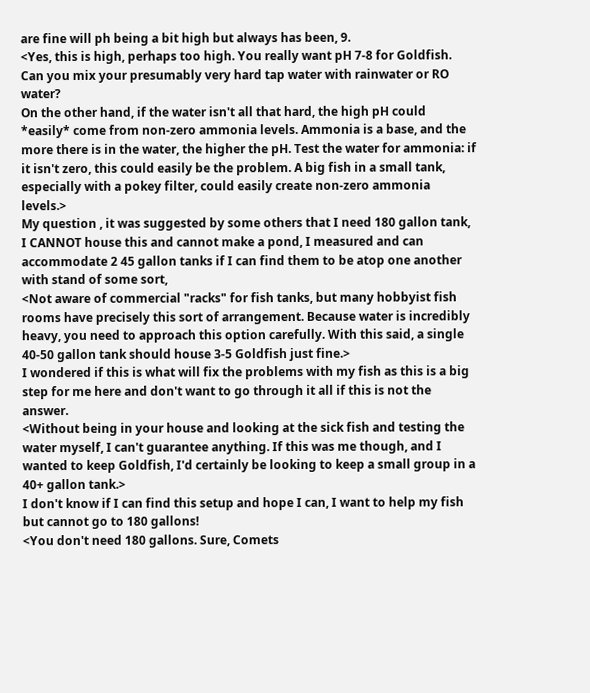are fine will ph being a bit high but always has been, 9.
<Yes, this is high, perhaps too high. You really want pH 7-8 for Goldfish.
Can you mix your presumably very hard tap water with rainwater or RO water?
On the other hand, if the water isn't all that hard, the high pH could *easily* come from non-zero ammonia levels. Ammonia is a base, and the more there is in the water, the higher the pH. Test the water for ammonia: if it isn't zero, this could easily be the problem. A big fish in a small tank, especially with a pokey filter, could easily create non-zero ammonia levels.>
My question , it was suggested by some others that I need 180 gallon tank, I CANNOT house this and cannot make a pond, I measured and can accommodate 2 45 gallon tanks if I can find them to be atop one another with stand of some sort,
<Not aware of commercial "racks" for fish tanks, but many hobbyist fish rooms have precisely this sort of arrangement. Because water is incredibly heavy, you need to approach this option carefully. With this said, a single
40-50 gallon tank should house 3-5 Goldfish just fine.>
I wondered if this is what will fix the problems with my fish as this is a big step for me here and don't want to go through it all if this is not the answer.
<Without being in your house and looking at the sick fish and testing the water myself, I can't guarantee anything. If this was me though, and I wanted to keep Goldfish, I'd certainly be looking to keep a small group in a 40+ gallon tank.>
I don't know if I can find this setup and hope I can, I want to help my fish but cannot go to 180 gallons!
<You don't need 180 gallons. Sure, Comets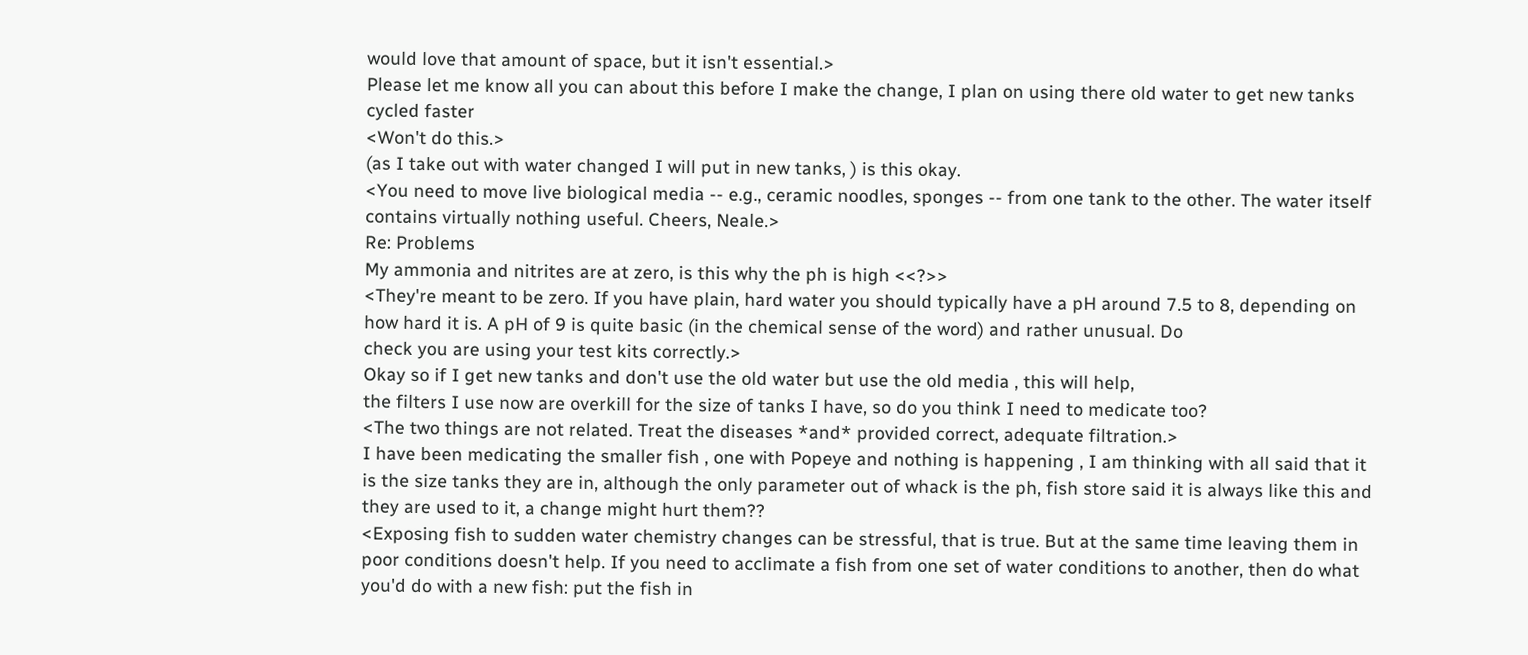would love that amount of space, but it isn't essential.>
Please let me know all you can about this before I make the change, I plan on using there old water to get new tanks cycled faster
<Won't do this.>
(as I take out with water changed I will put in new tanks, ) is this okay.
<You need to move live biological media -- e.g., ceramic noodles, sponges -- from one tank to the other. The water itself contains virtually nothing useful. Cheers, Neale.>
Re: Problems
My ammonia and nitrites are at zero, is this why the ph is high <<?>>
<They're meant to be zero. If you have plain, hard water you should typically have a pH around 7.5 to 8, depending on how hard it is. A pH of 9 is quite basic (in the chemical sense of the word) and rather unusual. Do
check you are using your test kits correctly.>
Okay so if I get new tanks and don't use the old water but use the old media , this will help,
the filters I use now are overkill for the size of tanks I have, so do you think I need to medicate too?
<The two things are not related. Treat the diseases *and* provided correct, adequate filtration.>
I have been medicating the smaller fish , one with Popeye and nothing is happening , I am thinking with all said that it is the size tanks they are in, although the only parameter out of whack is the ph, fish store said it is always like this and they are used to it, a change might hurt them??
<Exposing fish to sudden water chemistry changes can be stressful, that is true. But at the same time leaving them in poor conditions doesn't help. If you need to acclimate a fish from one set of water conditions to another, then do what you'd do with a new fish: put the fish in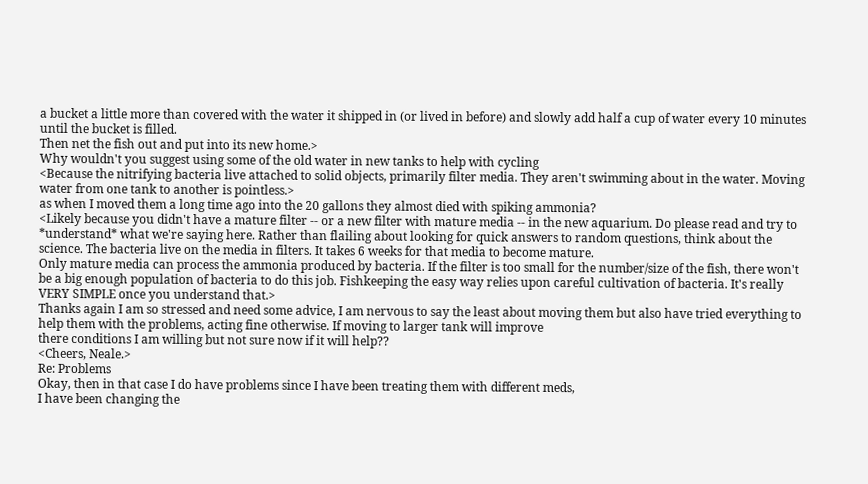a bucket a little more than covered with the water it shipped in (or lived in before) and slowly add half a cup of water every 10 minutes until the bucket is filled.
Then net the fish out and put into its new home.>
Why wouldn't you suggest using some of the old water in new tanks to help with cycling
<Because the nitrifying bacteria live attached to solid objects, primarily filter media. They aren't swimming about in the water. Moving water from one tank to another is pointless.>
as when I moved them a long time ago into the 20 gallons they almost died with spiking ammonia?
<Likely because you didn't have a mature filter -- or a new filter with mature media -- in the new aquarium. Do please read and try to *understand* what we're saying here. Rather than flailing about looking for quick answers to random questions, think about the science. The bacteria live on the media in filters. It takes 6 weeks for that media to become mature.
Only mature media can process the ammonia produced by bacteria. If the filter is too small for the number/size of the fish, there won't be a big enough population of bacteria to do this job. Fishkeeping the easy way relies upon careful cultivation of bacteria. It's really VERY SIMPLE once you understand that.>
Thanks again I am so stressed and need some advice, I am nervous to say the least about moving them but also have tried everything to help them with the problems, acting fine otherwise. If moving to larger tank will improve
there conditions I am willing but not sure now if it will help??
<Cheers, Neale.>
Re: Problems
Okay, then in that case I do have problems since I have been treating them with different meds,
I have been changing the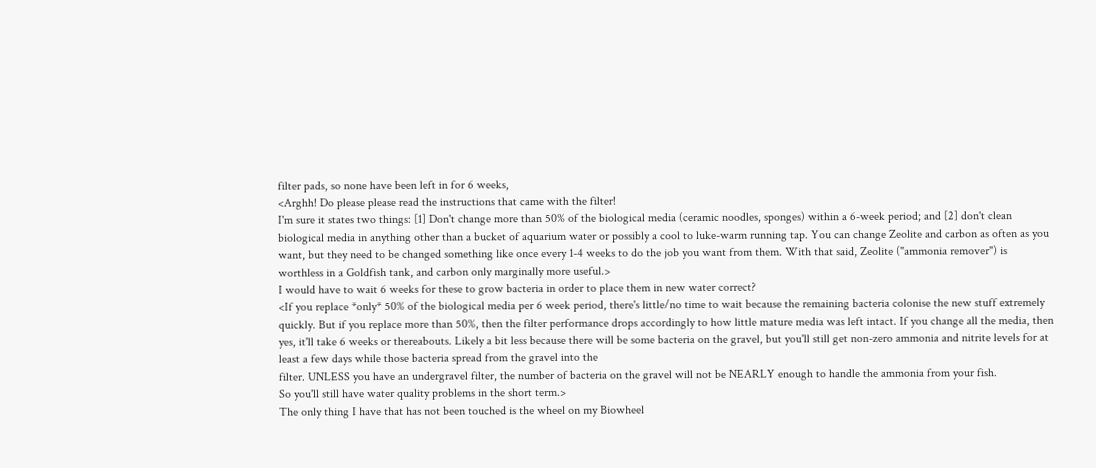filter pads, so none have been left in for 6 weeks,
<Arghh! Do please please read the instructions that came with the filter!
I'm sure it states two things: [1] Don't change more than 50% of the biological media (ceramic noodles, sponges) within a 6-week period; and [2] don't clean biological media in anything other than a bucket of aquarium water or possibly a cool to luke-warm running tap. You can change Zeolite and carbon as often as you want, but they need to be changed something like once every 1-4 weeks to do the job you want from them. With that said, Zeolite ("ammonia remover") is worthless in a Goldfish tank, and carbon only marginally more useful.>
I would have to wait 6 weeks for these to grow bacteria in order to place them in new water correct?
<If you replace *only* 50% of the biological media per 6 week period, there's little/no time to wait because the remaining bacteria colonise the new stuff extremely quickly. But if you replace more than 50%, then the filter performance drops accordingly to how little mature media was left intact. If you change all the media, then yes, it'll take 6 weeks or thereabouts. Likely a bit less because there will be some bacteria on the gravel, but you'll still get non-zero ammonia and nitrite levels for at least a few days while those bacteria spread from the gravel into the
filter. UNLESS you have an undergravel filter, the number of bacteria on the gravel will not be NEARLY enough to handle the ammonia from your fish.
So you'll still have water quality problems in the short term.>
The only thing I have that has not been touched is the wheel on my Biowheel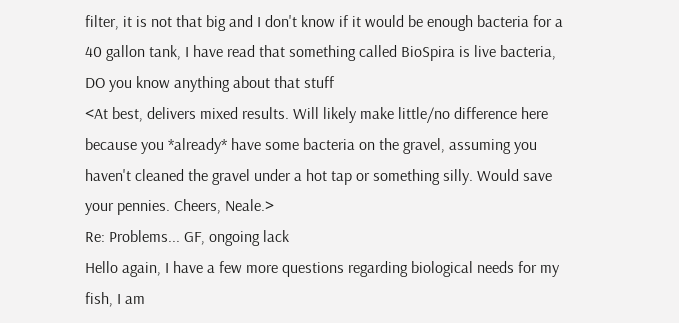filter, it is not that big and I don't know if it would be enough bacteria for a 40 gallon tank, I have read that something called BioSpira is live bacteria, DO you know anything about that stuff
<At best, delivers mixed results. Will likely make little/no difference here because you *already* have some bacteria on the gravel, assuming you haven't cleaned the gravel under a hot tap or something silly. Would save your pennies. Cheers, Neale.>
Re: Problems... GF, ongoing lack
Hello again, I have a few more questions regarding biological needs for my fish, I am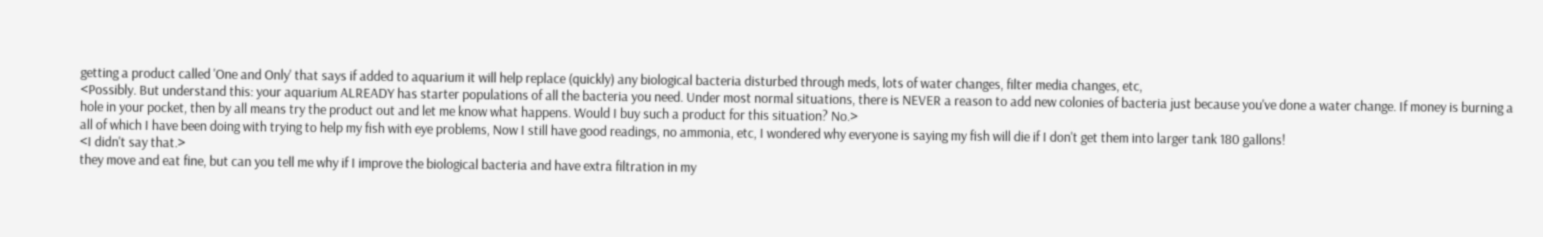getting a product called 'One and Only' that says if added to aquarium it will help replace (quickly) any biological bacteria disturbed through meds, lots of water changes, filter media changes, etc,
<Possibly. But understand this: your aquarium ALREADY has starter populations of all the bacteria you need. Under most normal situations, there is NEVER a reason to add new colonies of bacteria just because you've done a water change. If money is burning a hole in your pocket, then by all means try the product out and let me know what happens. Would I buy such a product for this situation? No.>
all of which I have been doing with trying to help my fish with eye problems, Now I still have good readings, no ammonia, etc, I wondered why everyone is saying my fish will die if I don't get them into larger tank 180 gallons!
<I didn't say that.>
they move and eat fine, but can you tell me why if I improve the biological bacteria and have extra filtration in my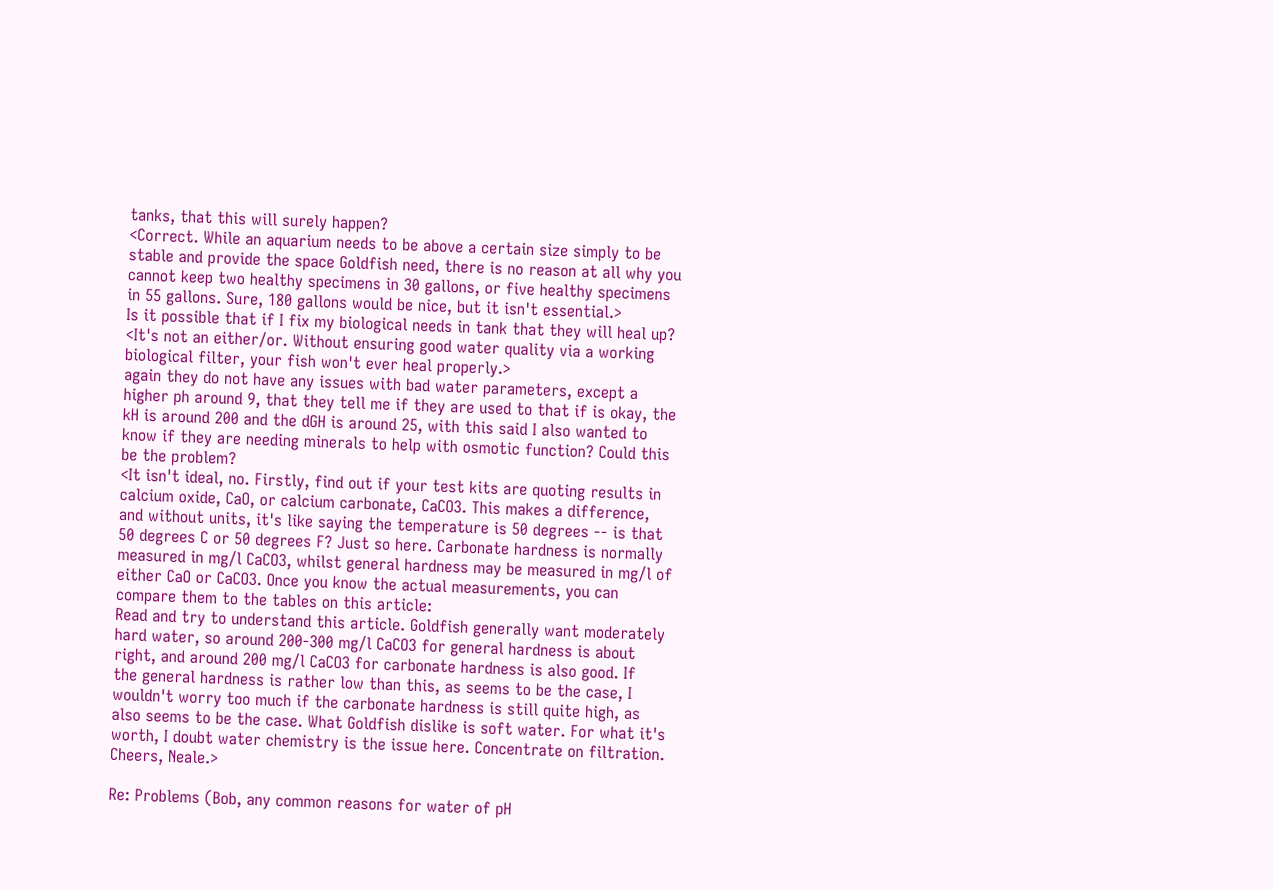tanks, that this will surely happen?
<Correct. While an aquarium needs to be above a certain size simply to be stable and provide the space Goldfish need, there is no reason at all why you cannot keep two healthy specimens in 30 gallons, or five healthy specimens in 55 gallons. Sure, 180 gallons would be nice, but it isn't essential.>
Is it possible that if I fix my biological needs in tank that they will heal up?
<It's not an either/or. Without ensuring good water quality via a working biological filter, your fish won't ever heal properly.>
again they do not have any issues with bad water parameters, except a higher ph around 9, that they tell me if they are used to that if is okay, the kH is around 200 and the dGH is around 25, with this said I also wanted to know if they are needing minerals to help with osmotic function? Could this be the problem?
<It isn't ideal, no. Firstly, find out if your test kits are quoting results in calcium oxide, CaO, or calcium carbonate, CaCO3. This makes a difference, and without units, it's like saying the temperature is 50 degrees -- is that 50 degrees C or 50 degrees F? Just so here. Carbonate hardness is normally measured in mg/l CaCO3, whilst general hardness may be measured in mg/l of either CaO or CaCO3. Once you know the actual measurements, you can compare them to the tables on this article:
Read and try to understand this article. Goldfish generally want moderately hard water, so around 200-300 mg/l CaCO3 for general hardness is about right, and around 200 mg/l CaCO3 for carbonate hardness is also good. If
the general hardness is rather low than this, as seems to be the case, I wouldn't worry too much if the carbonate hardness is still quite high, as also seems to be the case. What Goldfish dislike is soft water. For what it's worth, I doubt water chemistry is the issue here. Concentrate on filtration. Cheers, Neale.>

Re: Problems (Bob, any common reasons for water of pH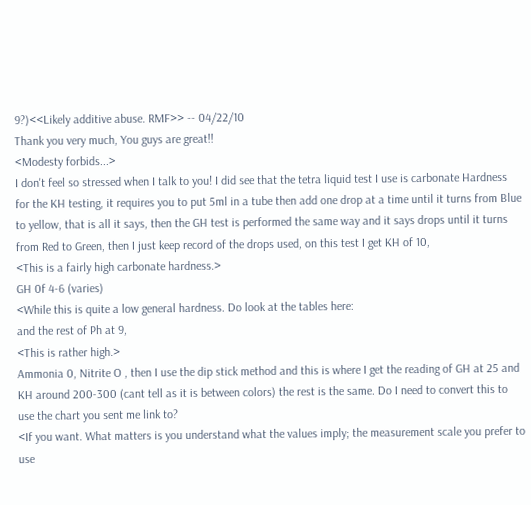9?)<<Likely additive abuse. RMF>> -- 04/22/10
Thank you very much, You guys are great!!
<Modesty forbids...>
I don't feel so stressed when I talk to you! I did see that the tetra liquid test I use is carbonate Hardness for the KH testing, it requires you to put 5ml in a tube then add one drop at a time until it turns from Blue to yellow, that is all it says, then the GH test is performed the same way and it says drops until it turns from Red to Green, then I just keep record of the drops used, on this test I get KH of 10,
<This is a fairly high carbonate hardness.>
GH 0f 4-6 (varies)
<While this is quite a low general hardness. Do look at the tables here:
and the rest of Ph at 9,
<This is rather high.>
Ammonia 0, Nitrite O , then I use the dip stick method and this is where I get the reading of GH at 25 and KH around 200-300 (cant tell as it is between colors) the rest is the same. Do I need to convert this to use the chart you sent me link to?
<If you want. What matters is you understand what the values imply; the measurement scale you prefer to use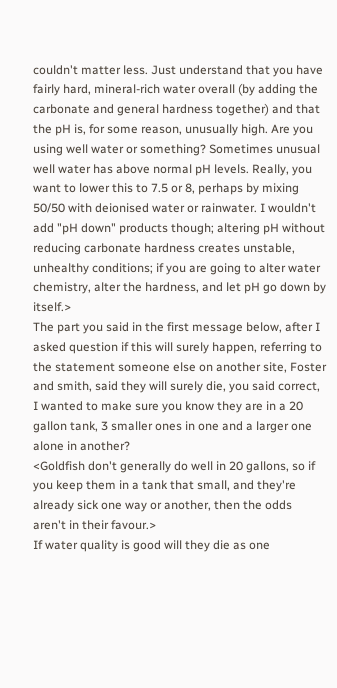couldn't matter less. Just understand that you have fairly hard, mineral-rich water overall (by adding the carbonate and general hardness together) and that the pH is, for some reason, unusually high. Are you using well water or something? Sometimes unusual well water has above normal pH levels. Really, you want to lower this to 7.5 or 8, perhaps by mixing 50/50 with deionised water or rainwater. I wouldn't add "pH down" products though; altering pH without reducing carbonate hardness creates unstable, unhealthy conditions; if you are going to alter water chemistry, alter the hardness, and let pH go down by itself.>
The part you said in the first message below, after I asked question if this will surely happen, referring to the statement someone else on another site, Foster and smith, said they will surely die, you said correct, I wanted to make sure you know they are in a 20 gallon tank, 3 smaller ones in one and a larger one alone in another?
<Goldfish don't generally do well in 20 gallons, so if you keep them in a tank that small, and they're already sick one way or another, then the odds aren't in their favour.>
If water quality is good will they die as one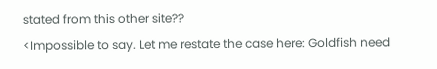stated from this other site??
<Impossible to say. Let me restate the case here: Goldfish need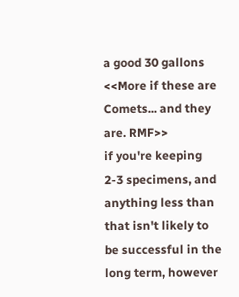a good 30 gallons
<<More if these are Comets... and they are. RMF>>
if you're keeping 2-3 specimens, and anything less than that isn't likely to be successful in the long term, however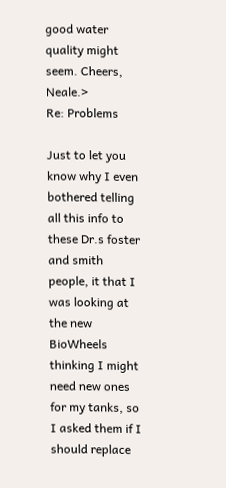good water quality might seem. Cheers, Neale.>
Re: Problems

Just to let you know why I even bothered telling all this info to these Dr.s foster and smith people, it that I was looking at the new BioWheels thinking I might need new ones for my tanks, so I asked them if I should replace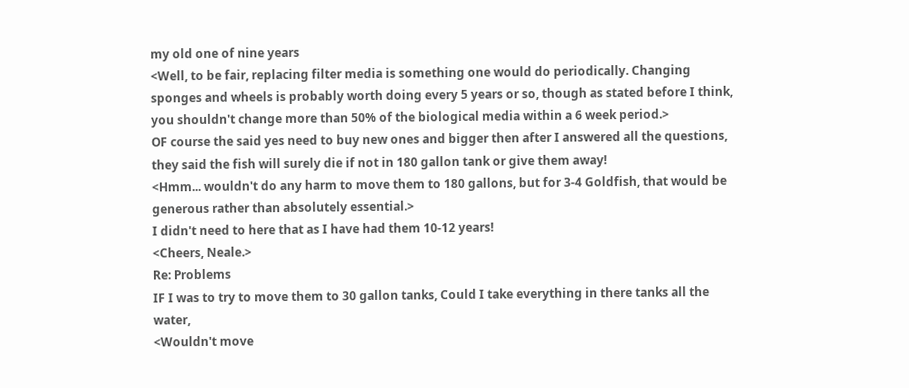my old one of nine years
<Well, to be fair, replacing filter media is something one would do periodically. Changing sponges and wheels is probably worth doing every 5 years or so, though as stated before I think, you shouldn't change more than 50% of the biological media within a 6 week period.>
OF course the said yes need to buy new ones and bigger then after I answered all the questions, they said the fish will surely die if not in 180 gallon tank or give them away!
<Hmm... wouldn't do any harm to move them to 180 gallons, but for 3-4 Goldfish, that would be generous rather than absolutely essential.>
I didn't need to here that as I have had them 10-12 years!
<Cheers, Neale.>
Re: Problems
IF I was to try to move them to 30 gallon tanks, Could I take everything in there tanks all the water,
<Wouldn't move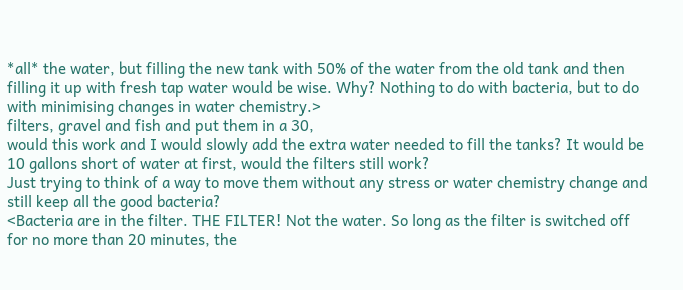*all* the water, but filling the new tank with 50% of the water from the old tank and then filling it up with fresh tap water would be wise. Why? Nothing to do with bacteria, but to do with minimising changes in water chemistry.>
filters, gravel and fish and put them in a 30,
would this work and I would slowly add the extra water needed to fill the tanks? It would be 10 gallons short of water at first, would the filters still work?
Just trying to think of a way to move them without any stress or water chemistry change and still keep all the good bacteria?
<Bacteria are in the filter. THE FILTER! Not the water. So long as the filter is switched off for no more than 20 minutes, the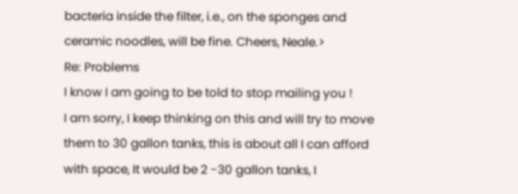bacteria inside the filter, i.e., on the sponges and ceramic noodles, will be fine. Cheers, Neale.>
Re: Problems
I know I am going to be told to stop mailing you !
I am sorry, I keep thinking on this and will try to move them to 30 gallon tanks, this is about all I can afford with space, It would be 2 -30 gallon tanks, I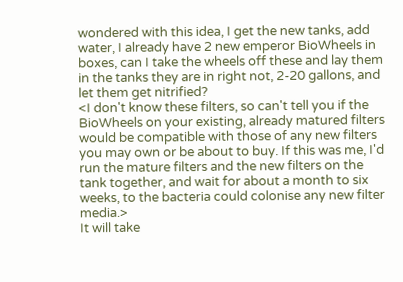wondered with this idea, I get the new tanks, add water, I already have 2 new emperor BioWheels in boxes, can I take the wheels off these and lay them in the tanks they are in right not, 2-20 gallons, and let them get nitrified?
<I don't know these filters, so can't tell you if the BioWheels on your existing, already matured filters would be compatible with those of any new filters you may own or be about to buy. If this was me, I'd run the mature filters and the new filters on the tank together, and wait for about a month to six weeks, to the bacteria could colonise any new filter media.>
It will take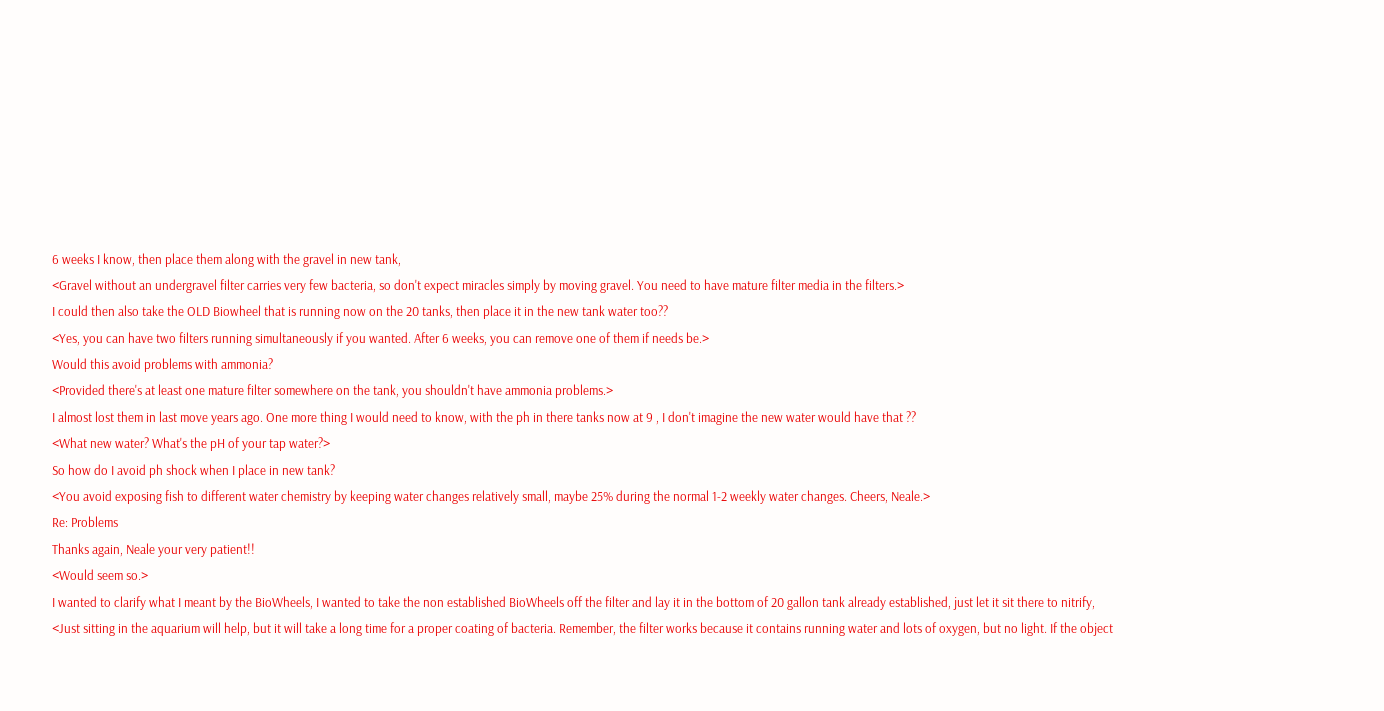6 weeks I know, then place them along with the gravel in new tank,
<Gravel without an undergravel filter carries very few bacteria, so don't expect miracles simply by moving gravel. You need to have mature filter media in the filters.>
I could then also take the OLD Biowheel that is running now on the 20 tanks, then place it in the new tank water too??
<Yes, you can have two filters running simultaneously if you wanted. After 6 weeks, you can remove one of them if needs be.>
Would this avoid problems with ammonia?
<Provided there's at least one mature filter somewhere on the tank, you shouldn't have ammonia problems.>
I almost lost them in last move years ago. One more thing I would need to know, with the ph in there tanks now at 9 , I don't imagine the new water would have that ??
<What new water? What's the pH of your tap water?>
So how do I avoid ph shock when I place in new tank?
<You avoid exposing fish to different water chemistry by keeping water changes relatively small, maybe 25% during the normal 1-2 weekly water changes. Cheers, Neale.>
Re: Problems
Thanks again, Neale your very patient!!
<Would seem so.>
I wanted to clarify what I meant by the BioWheels, I wanted to take the non established BioWheels off the filter and lay it in the bottom of 20 gallon tank already established, just let it sit there to nitrify,
<Just sitting in the aquarium will help, but it will take a long time for a proper coating of bacteria. Remember, the filter works because it contains running water and lots of oxygen, but no light. If the object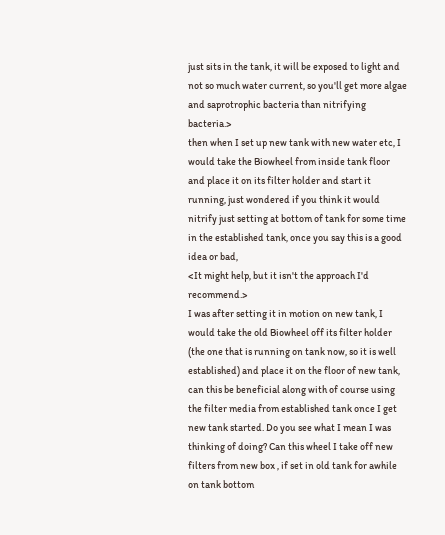just sits in the tank, it will be exposed to light and not so much water current, so you'll get more algae and saprotrophic bacteria than nitrifying bacteria.>
then when I set up new tank with new water etc, I would take the Biowheel from inside tank floor and place it on its filter holder and start it running, just wondered if you think it would nitrify just setting at bottom of tank for some time in the established tank, once you say this is a good idea or bad,
<It might help, but it isn't the approach I'd recommend.>
I was after setting it in motion on new tank, I would take the old Biowheel off its filter holder (the one that is running on tank now, so it is well established) and place it on the floor of new tank, can this be beneficial along with of course using the filter media from established tank once I get new tank started. Do you see what I mean I was thinking of doing? Can this wheel I take off new filters from new box , if set in old tank for awhile on tank bottom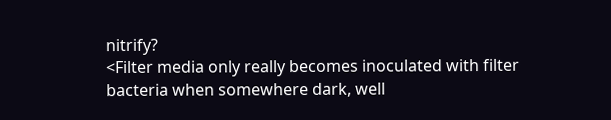nitrify?
<Filter media only really becomes inoculated with filter bacteria when somewhere dark, well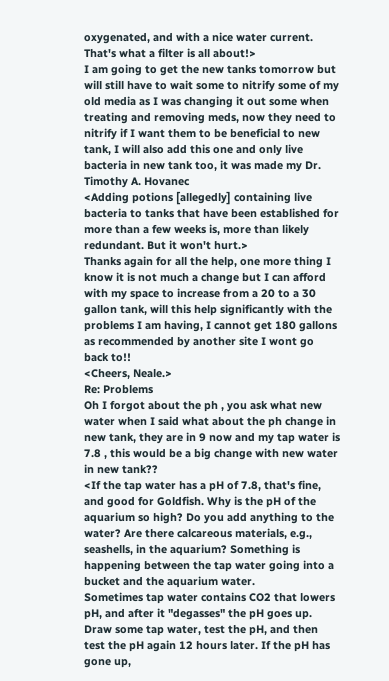oxygenated, and with a nice water current. That's what a filter is all about!>
I am going to get the new tanks tomorrow but will still have to wait some to nitrify some of my old media as I was changing it out some when treating and removing meds, now they need to nitrify if I want them to be beneficial to new tank, I will also add this one and only live bacteria in new tank too, it was made my Dr. Timothy A. Hovanec
<Adding potions [allegedly] containing live bacteria to tanks that have been established for more than a few weeks is, more than likely redundant. But it won't hurt.>
Thanks again for all the help, one more thing I know it is not much a change but I can afford with my space to increase from a 20 to a 30 gallon tank, will this help significantly with the problems I am having, I cannot get 180 gallons as recommended by another site I wont go back to!!
<Cheers, Neale.>
Re: Problems
Oh I forgot about the ph , you ask what new water when I said what about the ph change in new tank, they are in 9 now and my tap water is 7.8 , this would be a big change with new water in new tank??
<If the tap water has a pH of 7.8, that's fine, and good for Goldfish. Why is the pH of the aquarium so high? Do you add anything to the water? Are there calcareous materials, e.g., seashells, in the aquarium? Something is
happening between the tap water going into a bucket and the aquarium water.
Sometimes tap water contains CO2 that lowers pH, and after it "degasses" the pH goes up. Draw some tap water, test the pH, and then test the pH again 12 hours later. If the pH has gone up,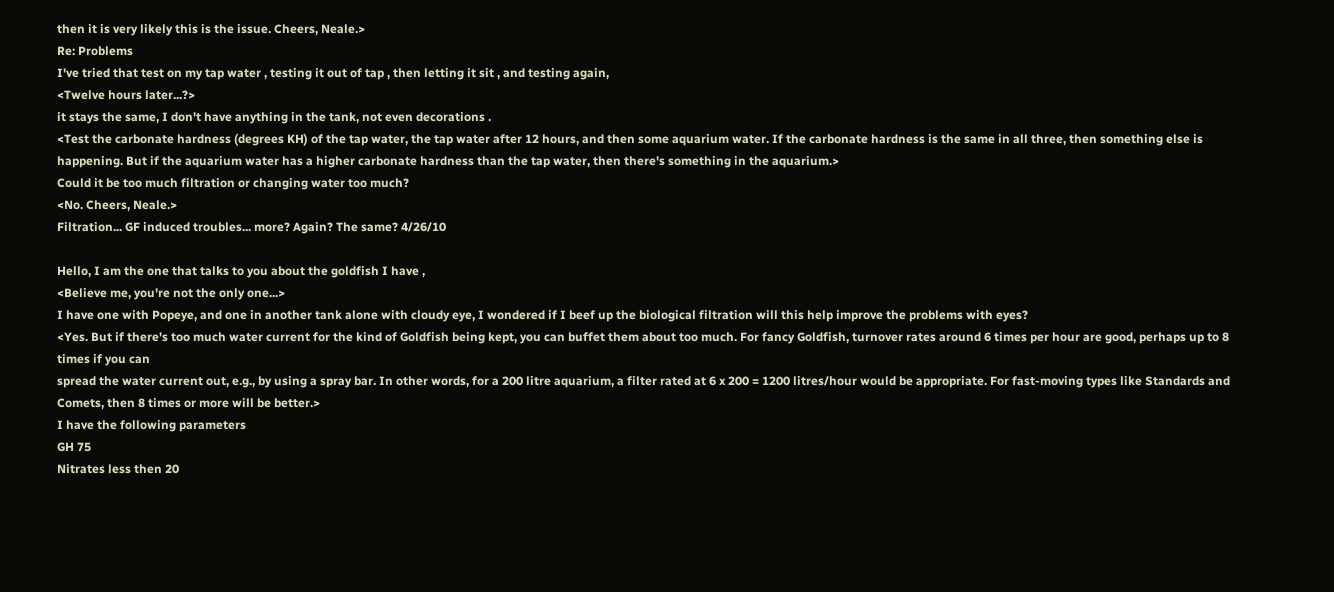then it is very likely this is the issue. Cheers, Neale.>
Re: Problems
I've tried that test on my tap water , testing it out of tap , then letting it sit , and testing again,
<Twelve hours later...?>
it stays the same, I don't have anything in the tank, not even decorations .
<Test the carbonate hardness (degrees KH) of the tap water, the tap water after 12 hours, and then some aquarium water. If the carbonate hardness is the same in all three, then something else is happening. But if the aquarium water has a higher carbonate hardness than the tap water, then there's something in the aquarium.>
Could it be too much filtration or changing water too much?
<No. Cheers, Neale.>
Filtration... GF induced troubles... more? Again? The same? 4/26/10

Hello, I am the one that talks to you about the goldfish I have ,
<Believe me, you're not the only one...>
I have one with Popeye, and one in another tank alone with cloudy eye, I wondered if I beef up the biological filtration will this help improve the problems with eyes?
<Yes. But if there's too much water current for the kind of Goldfish being kept, you can buffet them about too much. For fancy Goldfish, turnover rates around 6 times per hour are good, perhaps up to 8 times if you can
spread the water current out, e.g., by using a spray bar. In other words, for a 200 litre aquarium, a filter rated at 6 x 200 = 1200 litres/hour would be appropriate. For fast-moving types like Standards and Comets, then 8 times or more will be better.>
I have the following parameters
GH 75
Nitrates less then 20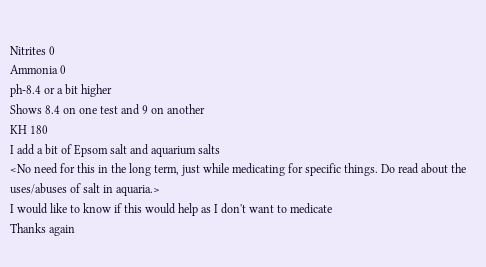Nitrites 0
Ammonia 0
ph-8.4 or a bit higher
Shows 8.4 on one test and 9 on another
KH 180
I add a bit of Epsom salt and aquarium salts
<No need for this in the long term, just while medicating for specific things. Do read about the uses/abuses of salt in aquaria.>
I would like to know if this would help as I don't want to medicate
Thanks again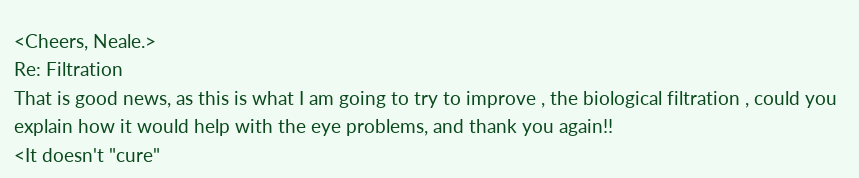<Cheers, Neale.>
Re: Filtration
That is good news, as this is what I am going to try to improve , the biological filtration , could you explain how it would help with the eye problems, and thank you again!!
<It doesn't "cure"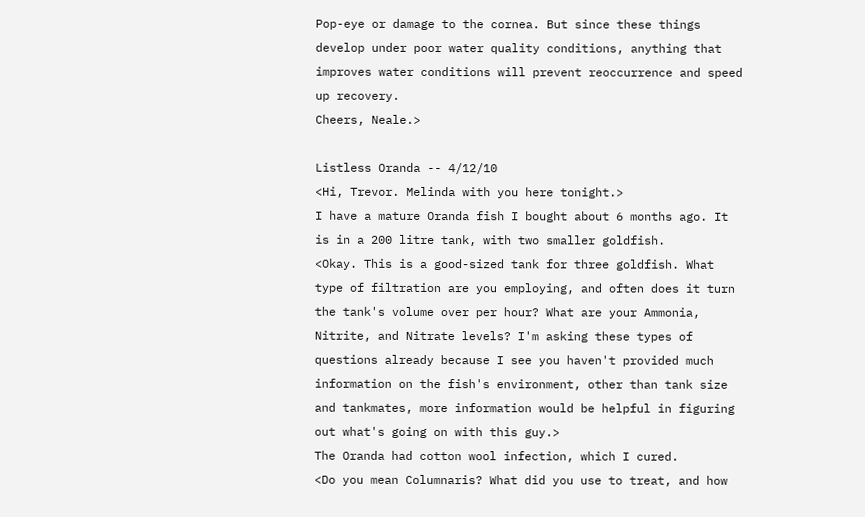Pop-eye or damage to the cornea. But since these things develop under poor water quality conditions, anything that improves water conditions will prevent reoccurrence and speed up recovery.
Cheers, Neale.>

Listless Oranda -- 4/12/10
<Hi, Trevor. Melinda with you here tonight.>
I have a mature Oranda fish I bought about 6 months ago. It is in a 200 litre tank, with two smaller goldfish.
<Okay. This is a good-sized tank for three goldfish. What type of filtration are you employing, and often does it turn the tank's volume over per hour? What are your Ammonia, Nitrite, and Nitrate levels? I'm asking these types of questions already because I see you haven't provided much information on the fish's environment, other than tank size and tankmates, more information would be helpful in figuring out what's going on with this guy.>
The Oranda had cotton wool infection, which I cured.
<Do you mean Columnaris? What did you use to treat, and how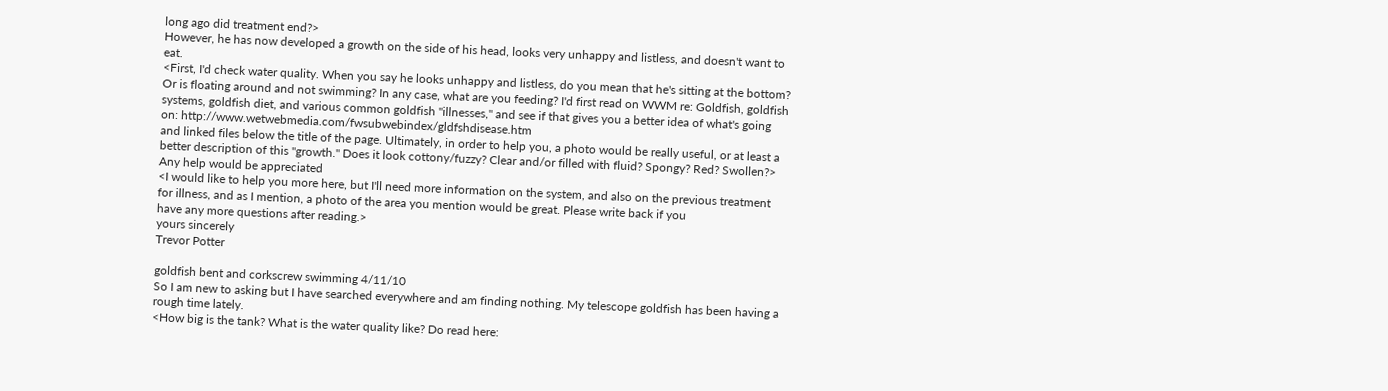long ago did treatment end?>
However, he has now developed a growth on the side of his head, looks very unhappy and listless, and doesn't want to eat.
<First, I'd check water quality. When you say he looks unhappy and listless, do you mean that he's sitting at the bottom? Or is floating around and not swimming? In any case, what are you feeding? I'd first read on WWM re: Goldfish, goldfish systems, goldfish diet, and various common goldfish "illnesses," and see if that gives you a better idea of what's going on: http://www.wetwebmedia.com/fwsubwebindex/gldfshdisease.htm
and linked files below the title of the page. Ultimately, in order to help you, a photo would be really useful, or at least a better description of this "growth." Does it look cottony/fuzzy? Clear and/or filled with fluid? Spongy? Red? Swollen?>
Any help would be appreciated
<I would like to help you more here, but I'll need more information on the system, and also on the previous treatment for illness, and as I mention, a photo of the area you mention would be great. Please write back if you
have any more questions after reading.>
yours sincerely
Trevor Potter

goldfish bent and corkscrew swimming 4/11/10
So I am new to asking but I have searched everywhere and am finding nothing. My telescope goldfish has been having a rough time lately.
<How big is the tank? What is the water quality like? Do read here: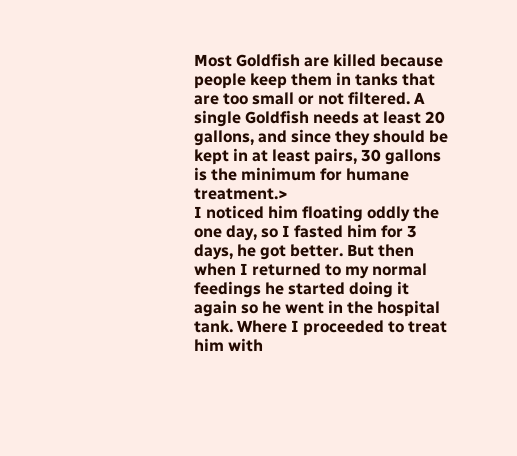Most Goldfish are killed because people keep them in tanks that are too small or not filtered. A single Goldfish needs at least 20 gallons, and since they should be kept in at least pairs, 30 gallons is the minimum for humane treatment.>
I noticed him floating oddly the one day, so I fasted him for 3 days, he got better. But then when I returned to my normal feedings he started doing it again so he went in the hospital tank. Where I proceeded to treat him with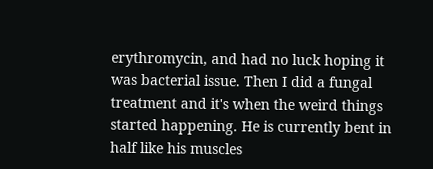erythromycin, and had no luck hoping it was bacterial issue. Then I did a fungal treatment and it's when the weird things started happening. He is currently bent in half like his muscles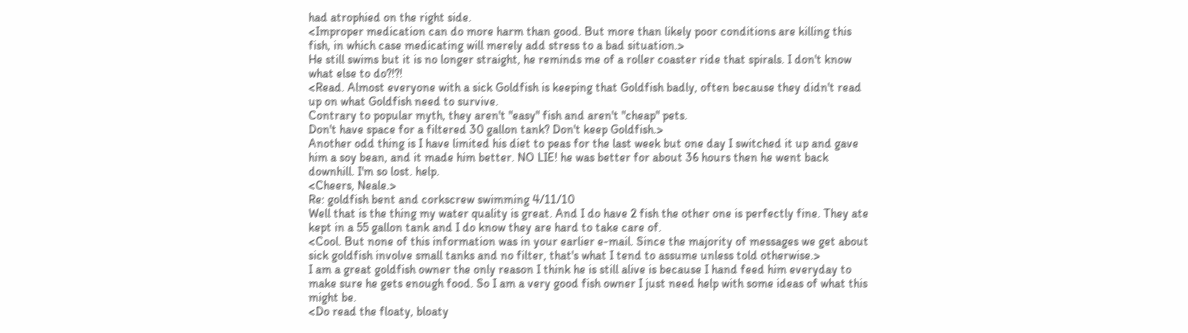had atrophied on the right side.
<Improper medication can do more harm than good. But more than likely poor conditions are killing this fish, in which case medicating will merely add stress to a bad situation.>
He still swims but it is no longer straight, he reminds me of a roller coaster ride that spirals. I don't know what else to do?!?!
<Read. Almost everyone with a sick Goldfish is keeping that Goldfish badly, often because they didn't read up on what Goldfish need to survive.
Contrary to popular myth, they aren't "easy" fish and aren't "cheap" pets.
Don't have space for a filtered 30 gallon tank? Don't keep Goldfish.>
Another odd thing is I have limited his diet to peas for the last week but one day I switched it up and gave him a soy bean, and it made him better. NO LIE! he was better for about 36 hours then he went back downhill. I'm so lost. help.
<Cheers, Neale.>
Re: goldfish bent and corkscrew swimming 4/11/10
Well that is the thing my water quality is great. And I do have 2 fish the other one is perfectly fine. They ate kept in a 55 gallon tank and I do know they are hard to take care of.
<Cool. But none of this information was in your earlier e-mail. Since the majority of messages we get about sick goldfish involve small tanks and no filter, that's what I tend to assume unless told otherwise.>
I am a great goldfish owner the only reason I think he is still alive is because I hand feed him everyday to make sure he gets enough food. So I am a very good fish owner I just need help with some ideas of what this might be.
<Do read the floaty, bloaty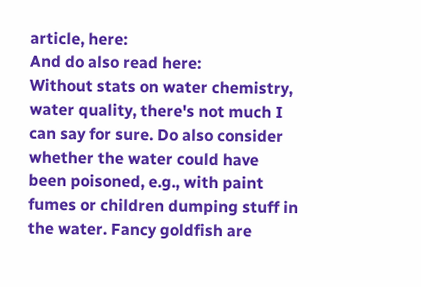article, here:
And do also read here:
Without stats on water chemistry, water quality, there's not much I can say for sure. Do also consider whether the water could have been poisoned, e.g., with paint fumes or children dumping stuff in the water. Fancy goldfish are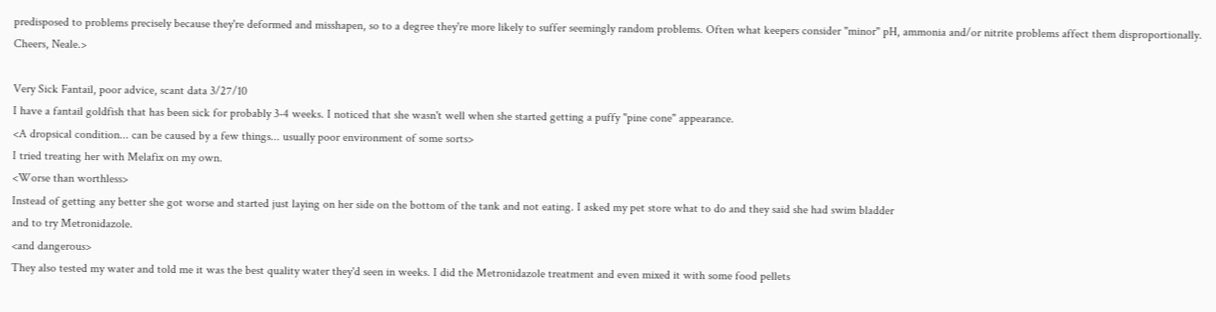predisposed to problems precisely because they're deformed and misshapen, so to a degree they're more likely to suffer seemingly random problems. Often what keepers consider "minor" pH, ammonia and/or nitrite problems affect them disproportionally. Cheers, Neale.>

Very Sick Fantail, poor advice, scant data 3/27/10
I have a fantail goldfish that has been sick for probably 3-4 weeks. I noticed that she wasn't well when she started getting a puffy "pine cone" appearance.
<A dropsical condition... can be caused by a few things... usually poor environment of some sorts>
I tried treating her with Melafix on my own.
<Worse than worthless>
Instead of getting any better she got worse and started just laying on her side on the bottom of the tank and not eating. I asked my pet store what to do and they said she had swim bladder
and to try Metronidazole.
<and dangerous>
They also tested my water and told me it was the best quality water they'd seen in weeks. I did the Metronidazole treatment and even mixed it with some food pellets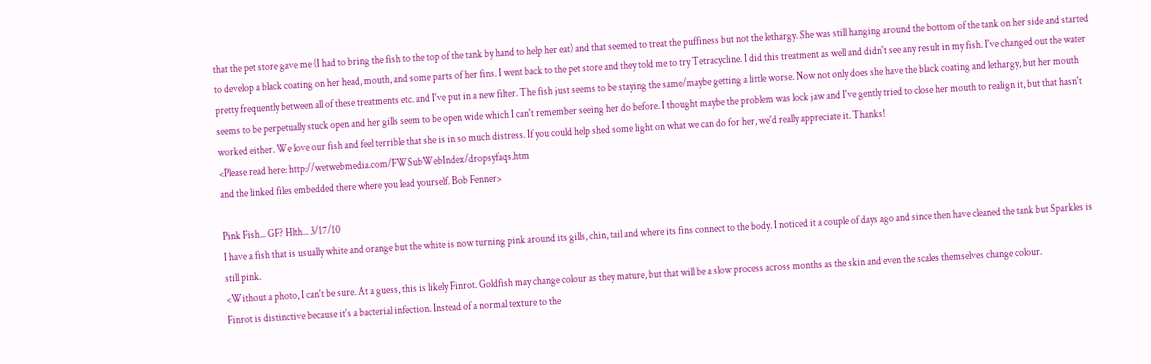that the pet store gave me (I had to bring the fish to the top of the tank by hand to help her eat) and that seemed to treat the puffiness but not the lethargy. She was still hanging around the bottom of the tank on her side and started to develop a black coating on her head, mouth, and some parts of her fins. I went back to the pet store and they told me to try Tetracycline. I did this treatment as well and didn't see any result in my fish. I've changed out the water pretty frequently between all of these treatments etc. and I've put in a new filter. The fish just seems to be staying the same/maybe getting a little worse. Now not only does she have the black coating and lethargy, but her mouth seems to be perpetually stuck open and her gills seem to be open wide which I can't remember seeing her do before. I thought maybe the problem was lock jaw and I've gently tried to close her mouth to realign it, but that hasn't worked either. We love our fish and feel terrible that she is in so much distress. If you could help shed some light on what we can do for her, we'd really appreciate it. Thanks!
<Please read here: http://wetwebmedia.com/FWSubWebIndex/dropsyfaqs.htm
and the linked files embedded there where you lead yourself. Bob Fenner>

Pink Fish... GF? Hlth... 3/17/10
I have a fish that is usually white and orange but the white is now turning pink around its gills, chin, tail and where its fins connect to the body. I noticed it a couple of days ago and since then have cleaned the tank but Sparkles is still pink.
<Without a photo, I can't be sure. At a guess, this is likely Finrot. Goldfish may change colour as they mature, but that will be a slow process across months as the skin and even the scales themselves change colour.
Finrot is distinctive because it's a bacterial infection. Instead of a normal texture to the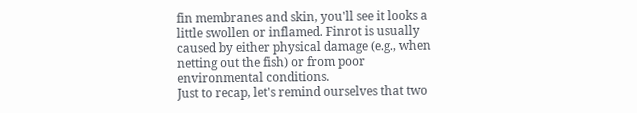fin membranes and skin, you'll see it looks a little swollen or inflamed. Finrot is usually caused by either physical damage (e.g., when netting out the fish) or from poor environmental conditions.
Just to recap, let's remind ourselves that two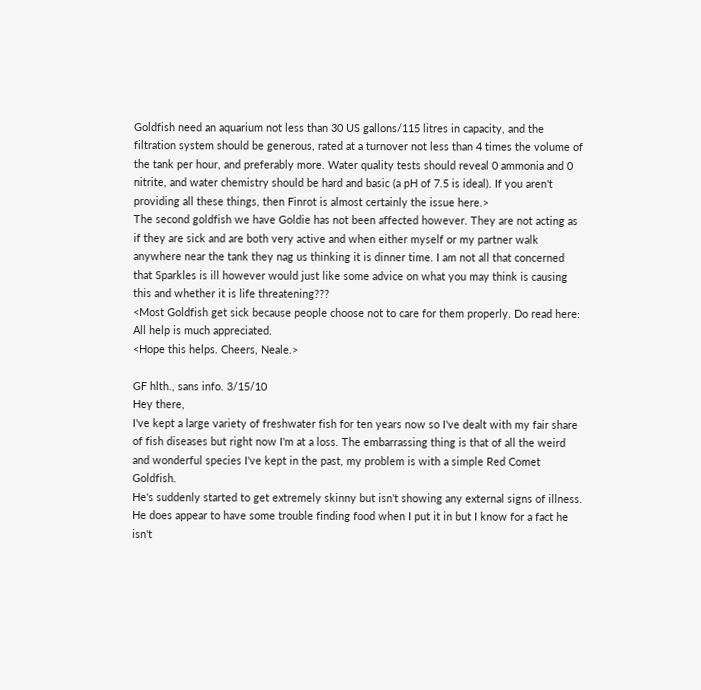Goldfish need an aquarium not less than 30 US gallons/115 litres in capacity, and the filtration system should be generous, rated at a turnover not less than 4 times the volume of the tank per hour, and preferably more. Water quality tests should reveal 0 ammonia and 0 nitrite, and water chemistry should be hard and basic (a pH of 7.5 is ideal). If you aren't providing all these things, then Finrot is almost certainly the issue here.>
The second goldfish we have Goldie has not been affected however. They are not acting as if they are sick and are both very active and when either myself or my partner walk anywhere near the tank they nag us thinking it is dinner time. I am not all that concerned that Sparkles is ill however would just like some advice on what you may think is causing this and whether it is life threatening???
<Most Goldfish get sick because people choose not to care for them properly. Do read here:
All help is much appreciated.
<Hope this helps. Cheers, Neale.>

GF hlth., sans info. 3/15/10
Hey there,
I've kept a large variety of freshwater fish for ten years now so I've dealt with my fair share of fish diseases but right now I'm at a loss. The embarrassing thing is that of all the weird and wonderful species I've kept in the past, my problem is with a simple Red Comet Goldfish.
He's suddenly started to get extremely skinny but isn't showing any external signs of illness. He does appear to have some trouble finding food when I put it in but I know for a fact he isn't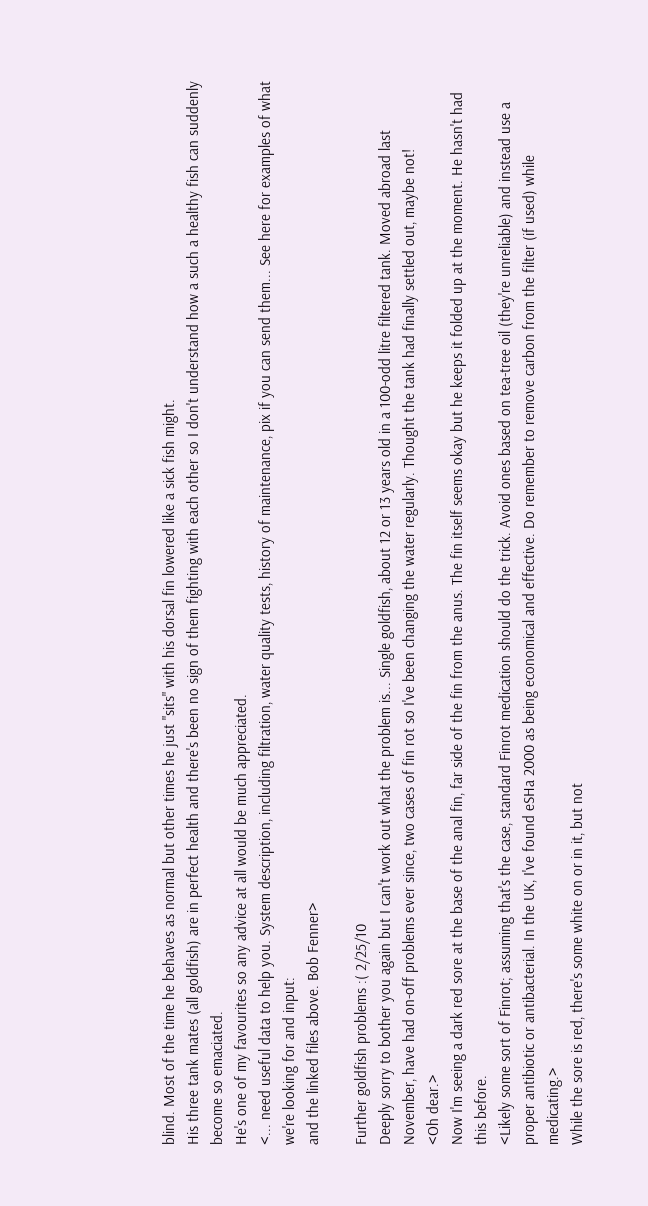blind. Most of the time he behaves as normal but other times he just "sits" with his dorsal fin lowered like a sick fish might.
His three tank mates (all goldfish) are in perfect health and there's been no sign of them fighting with each other so I don't understand how a such a healthy fish can suddenly become so emaciated.
He's one of my favourites so any advice at all would be much appreciated.
<... need useful data to help you. System description, including filtration, water quality tests, history of maintenance, pix if you can send them... See here for examples of what we're looking for and input:
and the linked files above. Bob Fenner>

Further goldfish problems :( 2/25/10
Deeply sorry to bother you again but I can't work out what the problem is... Single goldfish, about 12 or 13 years old in a 100-odd litre filtered tank. Moved abroad last November, have had on-off problems ever since, two cases of fin rot so I've been changing the water regularly. Thought the tank had finally settled out, maybe not!
<Oh dear.>
Now I'm seeing a dark red sore at the base of the anal fin, far side of the fin from the anus. The fin itself seems okay but he keeps it folded up at the moment. He hasn't had this before.
<Likely some sort of Finrot; assuming that's the case, standard Finrot medication should do the trick. Avoid ones based on tea-tree oil (they're unreliable) and instead use a proper antibiotic or antibacterial. In the UK, I've found eSHa 2000 as being economical and effective. Do remember to remove carbon from the filter (if used) while medicating.>
While the sore is red, there's some white on or in it, but not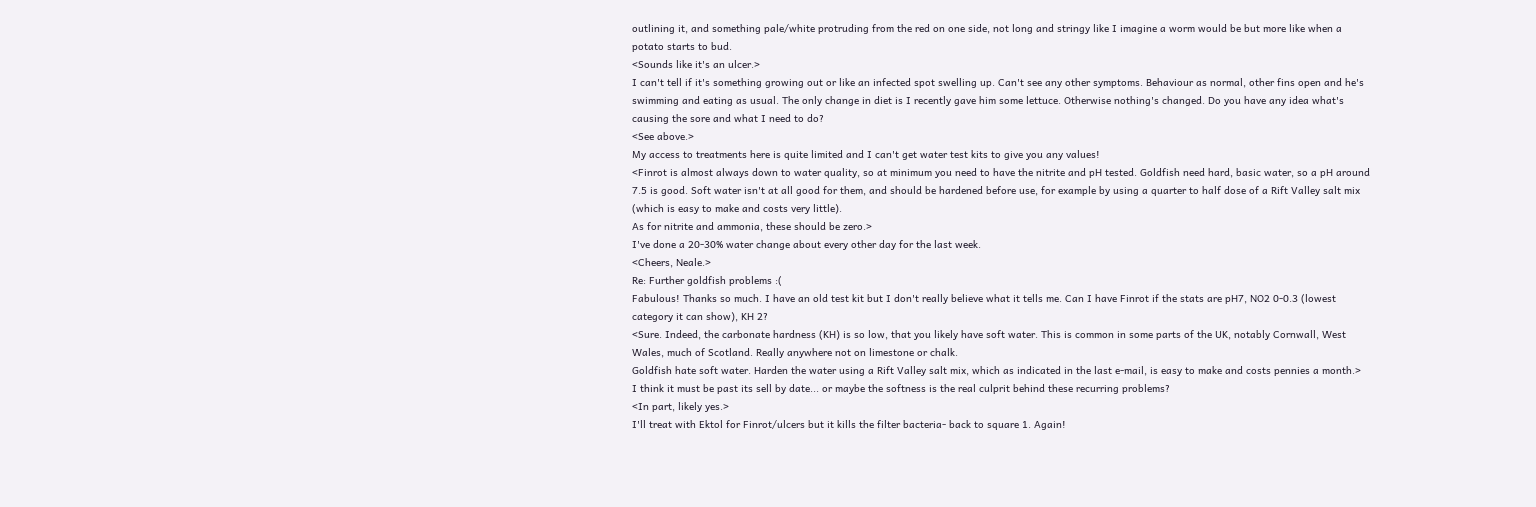outlining it, and something pale/white protruding from the red on one side, not long and stringy like I imagine a worm would be but more like when a potato starts to bud.
<Sounds like it's an ulcer.>
I can't tell if it's something growing out or like an infected spot swelling up. Can't see any other symptoms. Behaviour as normal, other fins open and he's swimming and eating as usual. The only change in diet is I recently gave him some lettuce. Otherwise nothing's changed. Do you have any idea what's causing the sore and what I need to do?
<See above.>
My access to treatments here is quite limited and I can't get water test kits to give you any values!
<Finrot is almost always down to water quality, so at minimum you need to have the nitrite and pH tested. Goldfish need hard, basic water, so a pH around 7.5 is good. Soft water isn't at all good for them, and should be hardened before use, for example by using a quarter to half dose of a Rift Valley salt mix (which is easy to make and costs very little).
As for nitrite and ammonia, these should be zero.>
I've done a 20-30% water change about every other day for the last week.
<Cheers, Neale.>
Re: Further goldfish problems :(
Fabulous! Thanks so much. I have an old test kit but I don't really believe what it tells me. Can I have Finrot if the stats are pH7, NO2 0-0.3 (lowest category it can show), KH 2?
<Sure. Indeed, the carbonate hardness (KH) is so low, that you likely have soft water. This is common in some parts of the UK, notably Cornwall, West Wales, much of Scotland. Really anywhere not on limestone or chalk.
Goldfish hate soft water. Harden the water using a Rift Valley salt mix, which as indicated in the last e-mail, is easy to make and costs pennies a month.>
I think it must be past its sell by date... or maybe the softness is the real culprit behind these recurring problems?
<In part, likely yes.>
I'll treat with Ektol for Finrot/ulcers but it kills the filter bacteria- back to square 1. Again!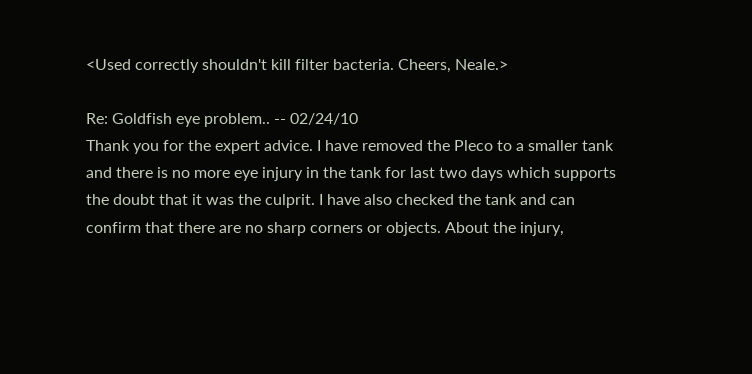<Used correctly shouldn't kill filter bacteria. Cheers, Neale.>

Re: Goldfish eye problem.. -- 02/24/10
Thank you for the expert advice. I have removed the Pleco to a smaller tank and there is no more eye injury in the tank for last two days which supports the doubt that it was the culprit. I have also checked the tank and can
confirm that there are no sharp corners or objects. About the injury,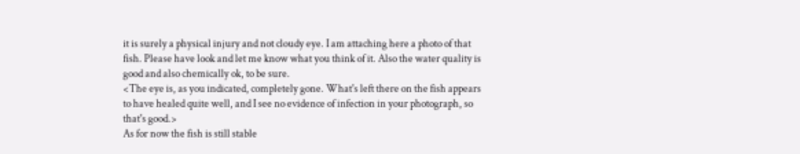it is surely a physical injury and not cloudy eye. I am attaching here a photo of that fish. Please have look and let me know what you think of it. Also the water quality is good and also chemically ok, to be sure.
<The eye is, as you indicated, completely gone. What's left there on the fish appears to have healed quite well, and I see no evidence of infection in your photograph, so that's good.>
As for now the fish is still stable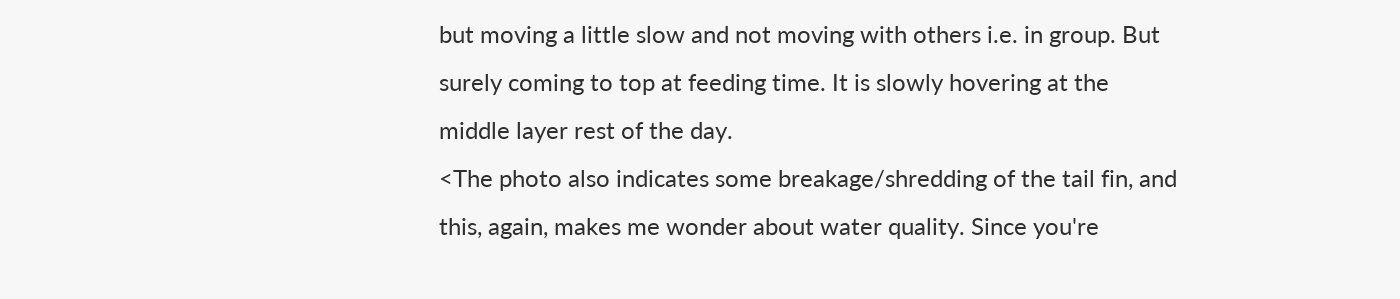but moving a little slow and not moving with others i.e. in group. But surely coming to top at feeding time. It is slowly hovering at the middle layer rest of the day.
<The photo also indicates some breakage/shredding of the tail fin, and this, again, makes me wonder about water quality. Since you're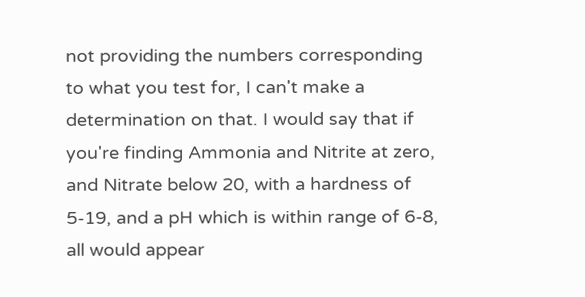not providing the numbers corresponding to what you test for, I can't make a determination on that. I would say that if you're finding Ammonia and Nitrite at zero, and Nitrate below 20, with a hardness of 5-19, and a pH which is within range of 6-8, all would appear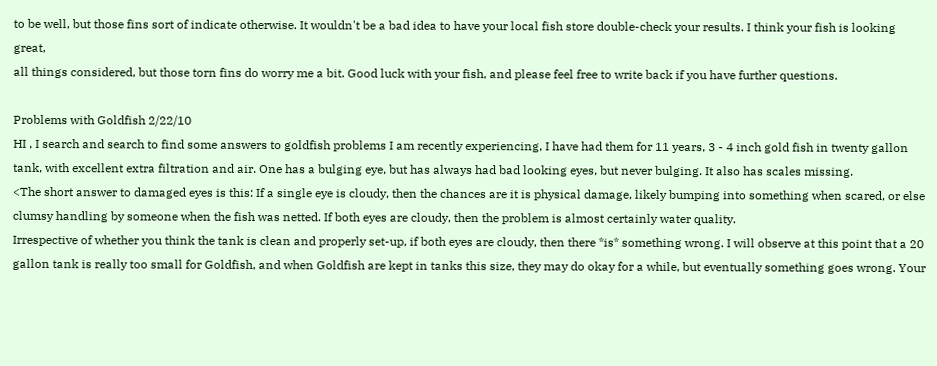to be well, but those fins sort of indicate otherwise. It wouldn't be a bad idea to have your local fish store double-check your results. I think your fish is looking great,
all things considered, but those torn fins do worry me a bit. Good luck with your fish, and please feel free to write back if you have further questions.

Problems with Goldfish 2/22/10
HI , I search and search to find some answers to goldfish problems I am recently experiencing, I have had them for 11 years, 3 - 4 inch gold fish in twenty gallon tank, with excellent extra filtration and air. One has a bulging eye, but has always had bad looking eyes, but never bulging. It also has scales missing.
<The short answer to damaged eyes is this: If a single eye is cloudy, then the chances are it is physical damage, likely bumping into something when scared, or else clumsy handling by someone when the fish was netted. If both eyes are cloudy, then the problem is almost certainly water quality.
Irrespective of whether you think the tank is clean and properly set-up, if both eyes are cloudy, then there *is* something wrong. I will observe at this point that a 20 gallon tank is really too small for Goldfish, and when Goldfish are kept in tanks this size, they may do okay for a while, but eventually something goes wrong. Your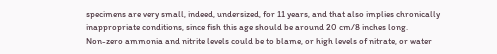specimens are very small, indeed, undersized, for 11 years, and that also implies chronically inappropriate conditions, since fish this age should be around 20 cm/8 inches long.
Non-zero ammonia and nitrite levels could be to blame, or high levels of nitrate, or water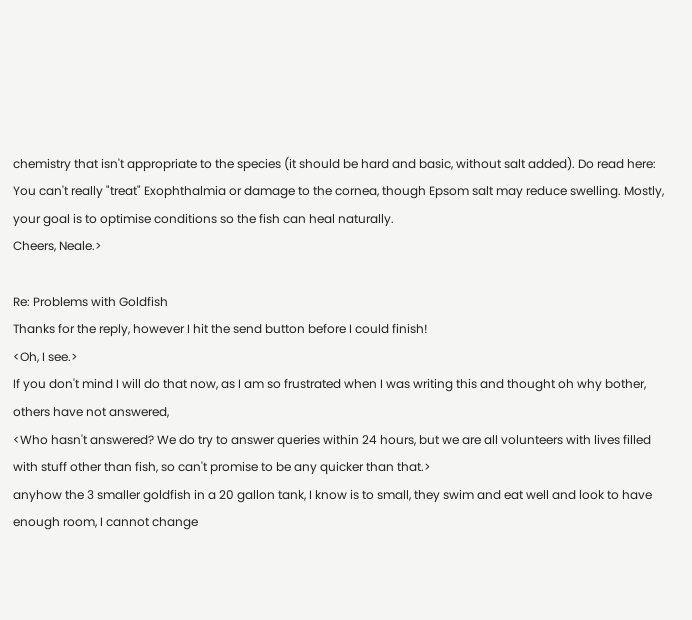chemistry that isn't appropriate to the species (it should be hard and basic, without salt added). Do read here:
You can't really "treat" Exophthalmia or damage to the cornea, though Epsom salt may reduce swelling. Mostly, your goal is to optimise conditions so the fish can heal naturally.
Cheers, Neale.>

Re: Problems with Goldfish
Thanks for the reply, however I hit the send button before I could finish!
<Oh, I see.>
If you don't mind I will do that now, as I am so frustrated when I was writing this and thought oh why bother, others have not answered,
<Who hasn't answered? We do try to answer queries within 24 hours, but we are all volunteers with lives filled with stuff other than fish, so can't promise to be any quicker than that.>
anyhow the 3 smaller goldfish in a 20 gallon tank, I know is to small, they swim and eat well and look to have enough room, I cannot change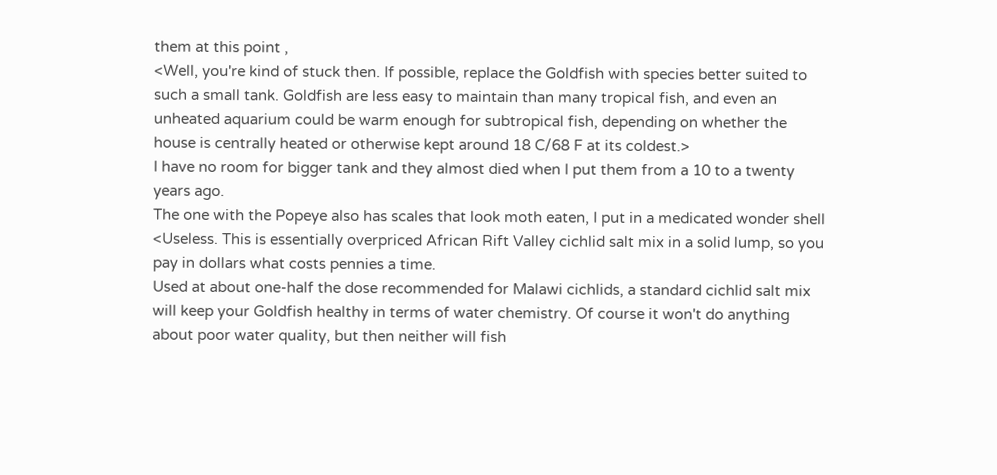them at this point ,
<Well, you're kind of stuck then. If possible, replace the Goldfish with species better suited to such a small tank. Goldfish are less easy to maintain than many tropical fish, and even an unheated aquarium could be warm enough for subtropical fish, depending on whether the house is centrally heated or otherwise kept around 18 C/68 F at its coldest.>
I have no room for bigger tank and they almost died when I put them from a 10 to a twenty years ago.
The one with the Popeye also has scales that look moth eaten, I put in a medicated wonder shell
<Useless. This is essentially overpriced African Rift Valley cichlid salt mix in a solid lump, so you pay in dollars what costs pennies a time.
Used at about one-half the dose recommended for Malawi cichlids, a standard cichlid salt mix will keep your Goldfish healthy in terms of water chemistry. Of course it won't do anything about poor water quality, but then neither will fish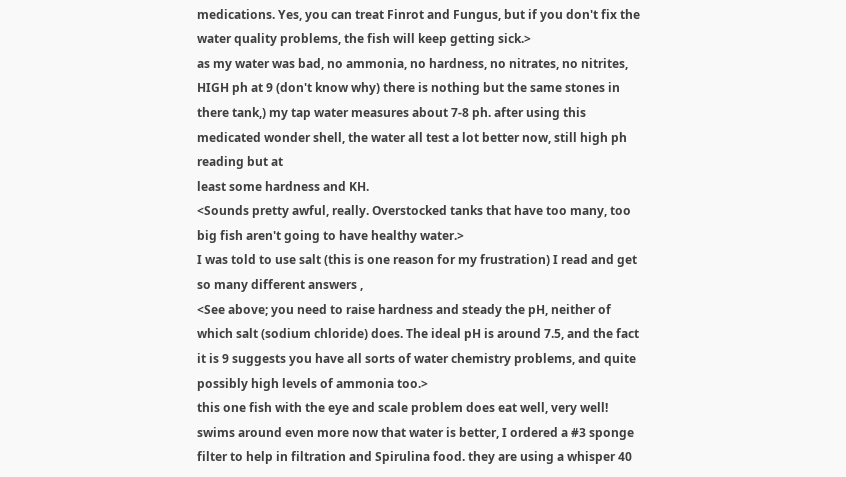medications. Yes, you can treat Finrot and Fungus, but if you don't fix the water quality problems, the fish will keep getting sick.>
as my water was bad, no ammonia, no hardness, no nitrates, no nitrites, HIGH ph at 9 (don't know why) there is nothing but the same stones in there tank,) my tap water measures about 7-8 ph. after using this medicated wonder shell, the water all test a lot better now, still high ph reading but at
least some hardness and KH.
<Sounds pretty awful, really. Overstocked tanks that have too many, too big fish aren't going to have healthy water.>
I was told to use salt (this is one reason for my frustration) I read and get so many different answers ,
<See above; you need to raise hardness and steady the pH, neither of which salt (sodium chloride) does. The ideal pH is around 7.5, and the fact it is 9 suggests you have all sorts of water chemistry problems, and quite possibly high levels of ammonia too.>
this one fish with the eye and scale problem does eat well, very well!
swims around even more now that water is better, I ordered a #3 sponge filter to help in filtration and Spirulina food. they are using a whisper 40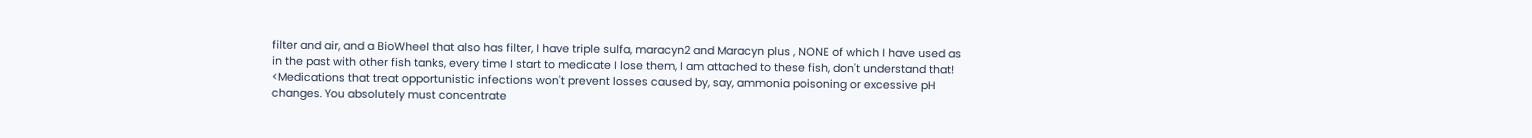filter and air, and a BioWheel that also has filter, I have triple sulfa, maracyn2 and Maracyn plus , NONE of which I have used as in the past with other fish tanks, every time I start to medicate I lose them, I am attached to these fish, don't understand that!
<Medications that treat opportunistic infections won't prevent losses caused by, say, ammonia poisoning or excessive pH changes. You absolutely must concentrate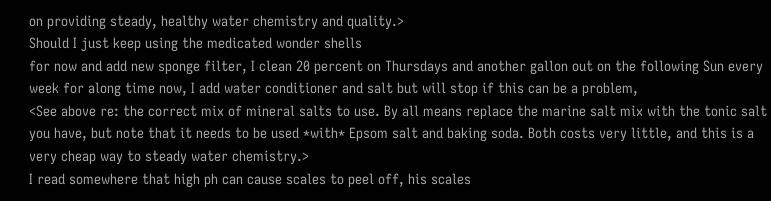on providing steady, healthy water chemistry and quality.>
Should I just keep using the medicated wonder shells
for now and add new sponge filter, I clean 20 percent on Thursdays and another gallon out on the following Sun every week for along time now, I add water conditioner and salt but will stop if this can be a problem,
<See above re: the correct mix of mineral salts to use. By all means replace the marine salt mix with the tonic salt you have, but note that it needs to be used *with* Epsom salt and baking soda. Both costs very little, and this is a very cheap way to steady water chemistry.>
I read somewhere that high ph can cause scales to peel off, his scales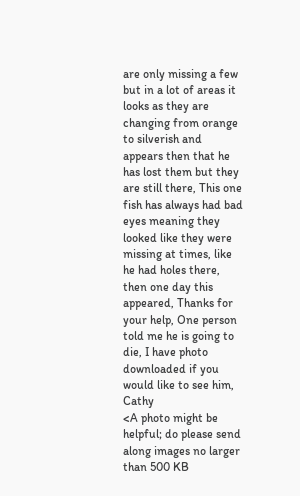are only missing a few but in a lot of areas it looks as they are changing from orange to silverish and appears then that he has lost them but they are still there, This one fish has always had bad eyes meaning they looked like they were missing at times, like he had holes there, then one day this appeared, Thanks for your help, One person told me he is going to die, I have photo downloaded if you would like to see him, Cathy
<A photo might be helpful; do please send along images no larger than 500 KB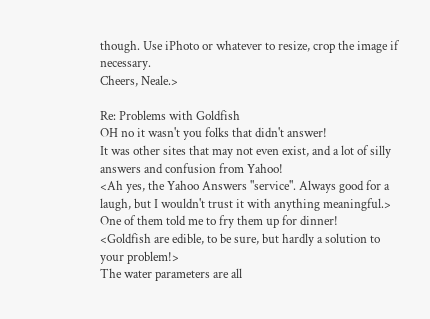though. Use iPhoto or whatever to resize, crop the image if necessary.
Cheers, Neale.>

Re: Problems with Goldfish
OH no it wasn't you folks that didn't answer!
It was other sites that may not even exist, and a lot of silly answers and confusion from Yahoo!
<Ah yes, the Yahoo Answers "service". Always good for a laugh, but I wouldn't trust it with anything meaningful.>
One of them told me to fry them up for dinner!
<Goldfish are edible, to be sure, but hardly a solution to your problem!>
The water parameters are all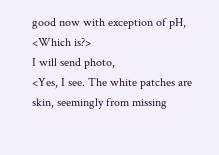good now with exception of pH,
<Which is?>
I will send photo,
<Yes, I see. The white patches are skin, seemingly from missing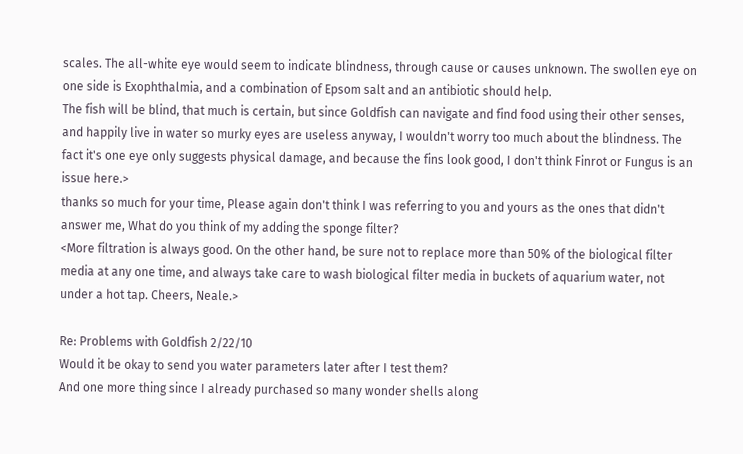scales. The all-white eye would seem to indicate blindness, through cause or causes unknown. The swollen eye on one side is Exophthalmia, and a combination of Epsom salt and an antibiotic should help.
The fish will be blind, that much is certain, but since Goldfish can navigate and find food using their other senses, and happily live in water so murky eyes are useless anyway, I wouldn't worry too much about the blindness. The fact it's one eye only suggests physical damage, and because the fins look good, I don't think Finrot or Fungus is an issue here.>
thanks so much for your time, Please again don't think I was referring to you and yours as the ones that didn't answer me, What do you think of my adding the sponge filter?
<More filtration is always good. On the other hand, be sure not to replace more than 50% of the biological filter media at any one time, and always take care to wash biological filter media in buckets of aquarium water, not under a hot tap. Cheers, Neale.>

Re: Problems with Goldfish 2/22/10
Would it be okay to send you water parameters later after I test them?
And one more thing since I already purchased so many wonder shells along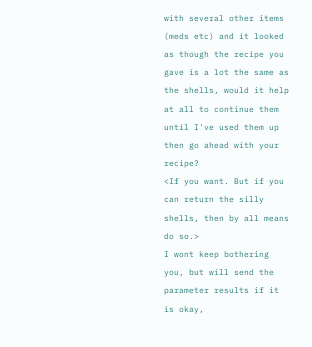with several other items (meds etc) and it looked as though the recipe you gave is a lot the same as the shells, would it help at all to continue them
until I've used them up then go ahead with your recipe?
<If you want. But if you can return the silly shells, then by all means do so.>
I wont keep bothering you, but will send the parameter results if it is okay,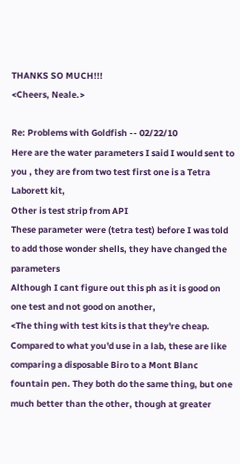THANKS SO MUCH!!!
<Cheers, Neale.>

Re: Problems with Goldfish -- 02/22/10
Here are the water parameters I said I would sent to you , they are from two test first one is a Tetra Laborett kit,
Other is test strip from API
These parameter were (tetra test) before I was told to add those wonder shells, they have changed the parameters
Although I cant figure out this ph as it is good on one test and not good on another,
<The thing with test kits is that they're cheap. Compared to what you'd use in a lab, these are like comparing a disposable Biro to a Mont Blanc fountain pen. They both do the same thing, but one much better than the other, though at greater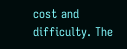cost and difficulty. The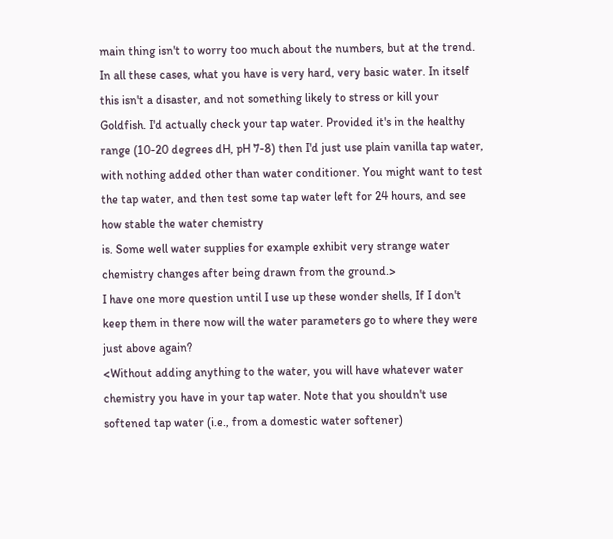main thing isn't to worry too much about the numbers, but at the trend. In all these cases, what you have is very hard, very basic water. In itself this isn't a disaster, and not something likely to stress or kill your Goldfish. I'd actually check your tap water. Provided it's in the healthy range (10-20 degrees dH, pH 7-8) then I'd just use plain vanilla tap water, with nothing added other than water conditioner. You might want to test the tap water, and then test some tap water left for 24 hours, and see how stable the water chemistry
is. Some well water supplies for example exhibit very strange water chemistry changes after being drawn from the ground.>
I have one more question until I use up these wonder shells, If I don't keep them in there now will the water parameters go to where they were just above again?
<Without adding anything to the water, you will have whatever water chemistry you have in your tap water. Note that you shouldn't use softened tap water (i.e., from a domestic water softener)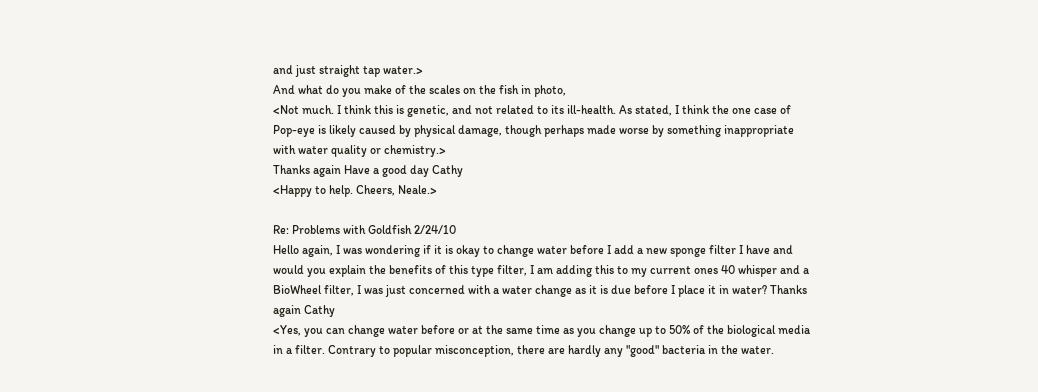and just straight tap water.>
And what do you make of the scales on the fish in photo,
<Not much. I think this is genetic, and not related to its ill-health. As stated, I think the one case of Pop-eye is likely caused by physical damage, though perhaps made worse by something inappropriate with water quality or chemistry.>
Thanks again Have a good day Cathy
<Happy to help. Cheers, Neale.>

Re: Problems with Goldfish 2/24/10
Hello again, I was wondering if it is okay to change water before I add a new sponge filter I have and would you explain the benefits of this type filter, I am adding this to my current ones 40 whisper and a BioWheel filter, I was just concerned with a water change as it is due before I place it in water? Thanks again Cathy
<Yes, you can change water before or at the same time as you change up to 50% of the biological media in a filter. Contrary to popular misconception, there are hardly any "good" bacteria in the water.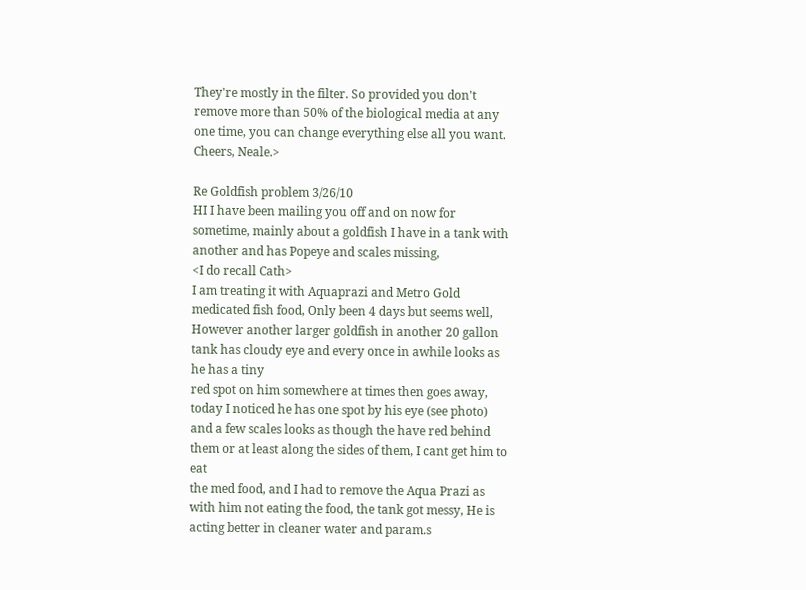They're mostly in the filter. So provided you don't remove more than 50% of the biological media at any one time, you can change everything else all you want. Cheers, Neale.>

Re Goldfish problem 3/26/10
HI I have been mailing you off and on now for sometime, mainly about a goldfish I have in a tank with another and has Popeye and scales missing,
<I do recall Cath>
I am treating it with Aquaprazi and Metro Gold medicated fish food, Only been 4 days but seems well, However another larger goldfish in another 20 gallon tank has cloudy eye and every once in awhile looks as he has a tiny
red spot on him somewhere at times then goes away, today I noticed he has one spot by his eye (see photo) and a few scales looks as though the have red behind them or at least along the sides of them, I cant get him to eat
the med food, and I had to remove the Aqua Prazi as with him not eating the food, the tank got messy, He is acting better in cleaner water and param.s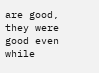are good, they were good even while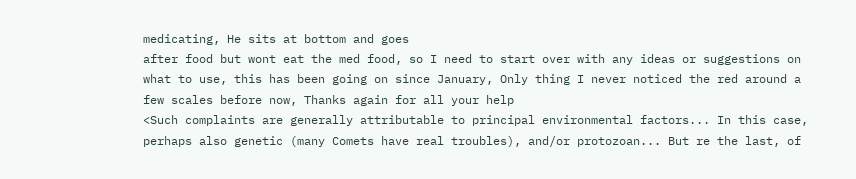medicating, He sits at bottom and goes
after food but wont eat the med food, so I need to start over with any ideas or suggestions on what to use, this has been going on since January, Only thing I never noticed the red around a few scales before now, Thanks again for all your help
<Such complaints are generally attributable to principal environmental factors... In this case, perhaps also genetic (many Comets have real troubles), and/or protozoan... But re the last, of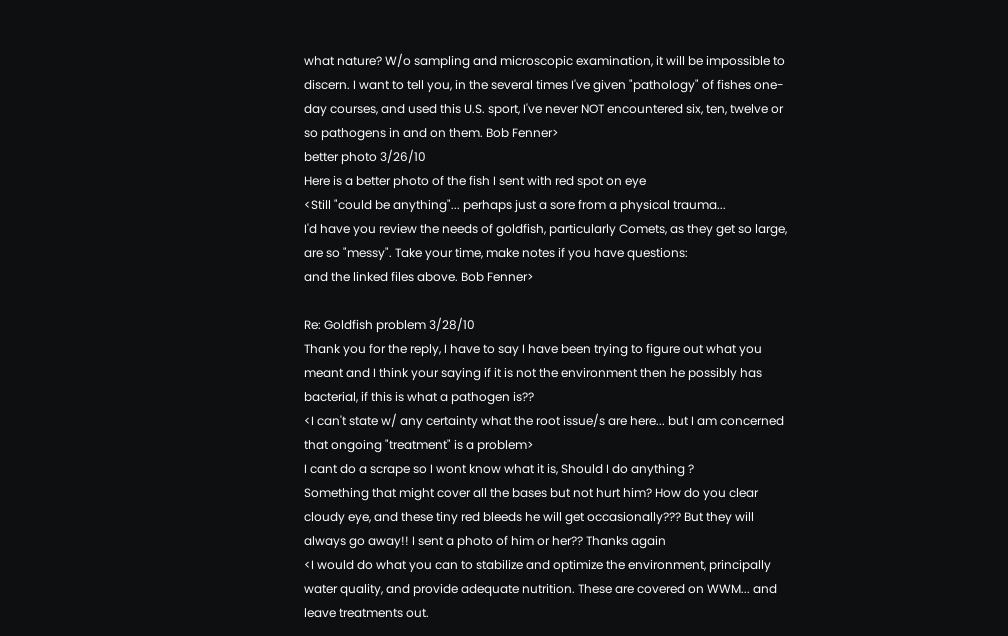what nature? W/o sampling and microscopic examination, it will be impossible to discern. I want to tell you, in the several times I've given "pathology" of fishes one-day courses, and used this U.S. sport, I've never NOT encountered six, ten, twelve or so pathogens in and on them. Bob Fenner>
better photo 3/26/10
Here is a better photo of the fish I sent with red spot on eye
<Still "could be anything"... perhaps just a sore from a physical trauma...
I'd have you review the needs of goldfish, particularly Comets, as they get so large, are so "messy". Take your time, make notes if you have questions:
and the linked files above. Bob Fenner>

Re: Goldfish problem 3/28/10
Thank you for the reply, I have to say I have been trying to figure out what you meant and I think your saying if it is not the environment then he possibly has bacterial, if this is what a pathogen is??
<I can't state w/ any certainty what the root issue/s are here... but I am concerned that ongoing "treatment" is a problem>
I cant do a scrape so I wont know what it is, Should I do anything ?
Something that might cover all the bases but not hurt him? How do you clear cloudy eye, and these tiny red bleeds he will get occasionally??? But they will always go away!! I sent a photo of him or her?? Thanks again
<I would do what you can to stabilize and optimize the environment, principally water quality, and provide adequate nutrition. These are covered on WWM... and leave treatments out.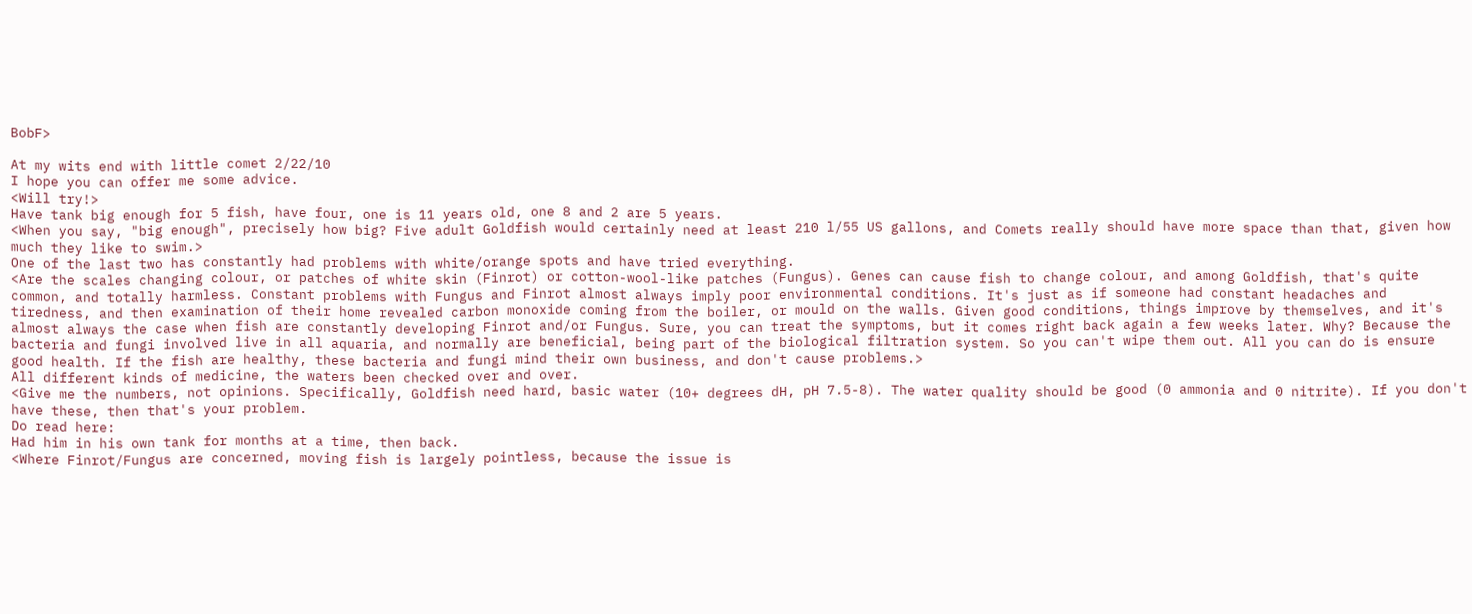BobF>

At my wits end with little comet 2/22/10
I hope you can offer me some advice.
<Will try!>
Have tank big enough for 5 fish, have four, one is 11 years old, one 8 and 2 are 5 years.
<When you say, "big enough", precisely how big? Five adult Goldfish would certainly need at least 210 l/55 US gallons, and Comets really should have more space than that, given how much they like to swim.>
One of the last two has constantly had problems with white/orange spots and have tried everything.
<Are the scales changing colour, or patches of white skin (Finrot) or cotton-wool-like patches (Fungus). Genes can cause fish to change colour, and among Goldfish, that's quite common, and totally harmless. Constant problems with Fungus and Finrot almost always imply poor environmental conditions. It's just as if someone had constant headaches and tiredness, and then examination of their home revealed carbon monoxide coming from the boiler, or mould on the walls. Given good conditions, things improve by themselves, and it's almost always the case when fish are constantly developing Finrot and/or Fungus. Sure, you can treat the symptoms, but it comes right back again a few weeks later. Why? Because the bacteria and fungi involved live in all aquaria, and normally are beneficial, being part of the biological filtration system. So you can't wipe them out. All you can do is ensure good health. If the fish are healthy, these bacteria and fungi mind their own business, and don't cause problems.>
All different kinds of medicine, the waters been checked over and over.
<Give me the numbers, not opinions. Specifically, Goldfish need hard, basic water (10+ degrees dH, pH 7.5-8). The water quality should be good (0 ammonia and 0 nitrite). If you don't have these, then that's your problem.
Do read here:
Had him in his own tank for months at a time, then back.
<Where Finrot/Fungus are concerned, moving fish is largely pointless, because the issue is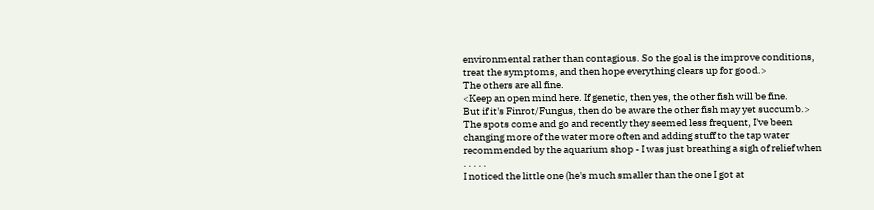environmental rather than contagious. So the goal is the improve conditions, treat the symptoms, and then hope everything clears up for good.>
The others are all fine.
<Keep an open mind here. If genetic, then yes, the other fish will be fine.
But if it's Finrot/Fungus, then do be aware the other fish may yet succumb.>
The spots come and go and recently they seemed less frequent, I've been changing more of the water more often and adding stuff to the tap water recommended by the aquarium shop - I was just breathing a sigh of relief when . . . . .
I noticed the little one (he's much smaller than the one I got at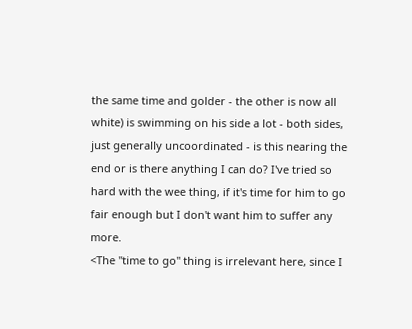the same time and golder - the other is now all white) is swimming on his side a lot - both sides, just generally uncoordinated - is this nearing the end or is there anything I can do? I've tried so hard with the wee thing, if it's time for him to go fair enough but I don't want him to suffer any more.
<The "time to go" thing is irrelevant here, since I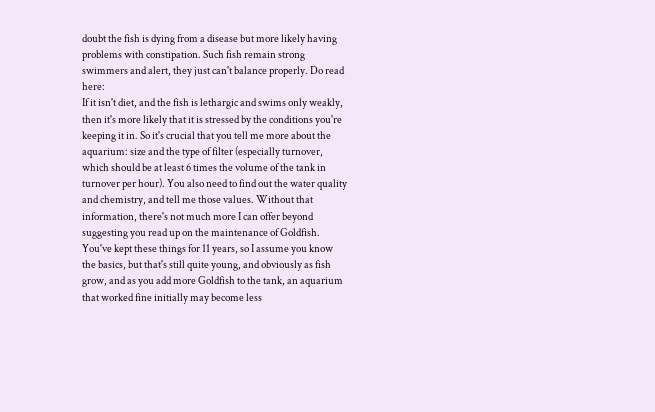doubt the fish is dying from a disease but more likely having problems with constipation. Such fish remain strong swimmers and alert, they just can't balance properly. Do read here:
If it isn't diet, and the fish is lethargic and swims only weakly, then it's more likely that it is stressed by the conditions you're keeping it in. So it's crucial that you tell me more about the aquarium: size and the type of filter (especially turnover, which should be at least 6 times the volume of the tank in turnover per hour). You also need to find out the water quality and chemistry, and tell me those values. Without that information, there's not much more I can offer beyond suggesting you read up on the maintenance of Goldfish. You've kept these things for 11 years, so I assume you know the basics, but that's still quite young, and obviously as fish grow, and as you add more Goldfish to the tank, an aquarium that worked fine initially may become less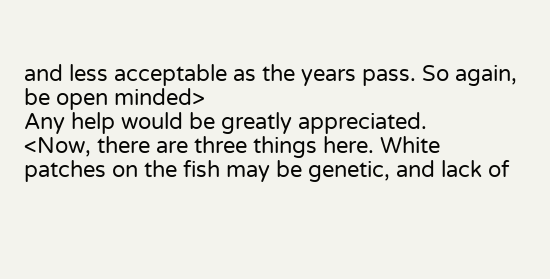and less acceptable as the years pass. So again, be open minded>
Any help would be greatly appreciated.
<Now, there are three things here. White patches on the fish may be genetic, and lack of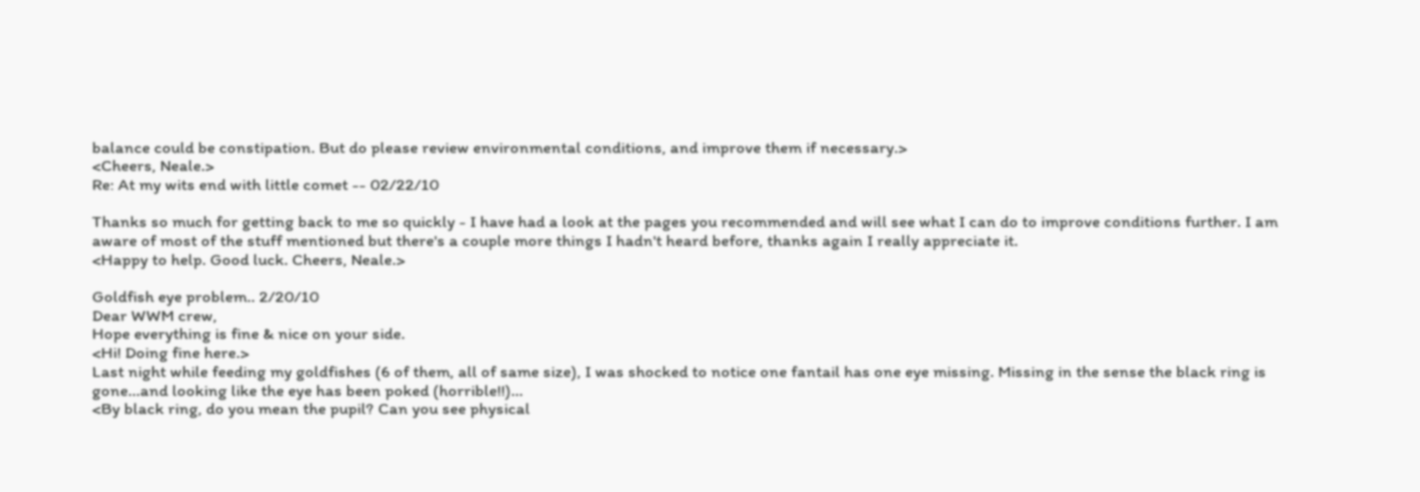balance could be constipation. But do please review environmental conditions, and improve them if necessary.>
<Cheers, Neale.>
Re: At my wits end with little comet -- 02/22/10

Thanks so much for getting back to me so quickly - I have had a look at the pages you recommended and will see what I can do to improve conditions further. I am aware of most of the stuff mentioned but there's a couple more things I hadn't heard before, thanks again I really appreciate it.
<Happy to help. Good luck. Cheers, Neale.>

Goldfish eye problem.. 2/20/10
Dear WWM crew,
Hope everything is fine & nice on your side.
<Hi! Doing fine here.>
Last night while feeding my goldfishes (6 of them, all of same size), I was shocked to notice one fantail has one eye missing. Missing in the sense the black ring is gone...and looking like the eye has been poked (horrible!!)...
<By black ring, do you mean the pupil? Can you see physical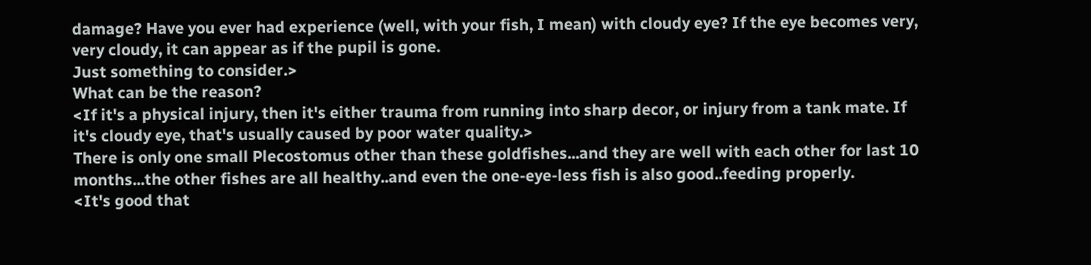damage? Have you ever had experience (well, with your fish, I mean) with cloudy eye? If the eye becomes very, very cloudy, it can appear as if the pupil is gone.
Just something to consider.>
What can be the reason?
<If it's a physical injury, then it's either trauma from running into sharp decor, or injury from a tank mate. If it's cloudy eye, that's usually caused by poor water quality.>
There is only one small Plecostomus other than these goldfishes...and they are well with each other for last 10 months...the other fishes are all healthy..and even the one-eye-less fish is also good..feeding properly.
<It's good that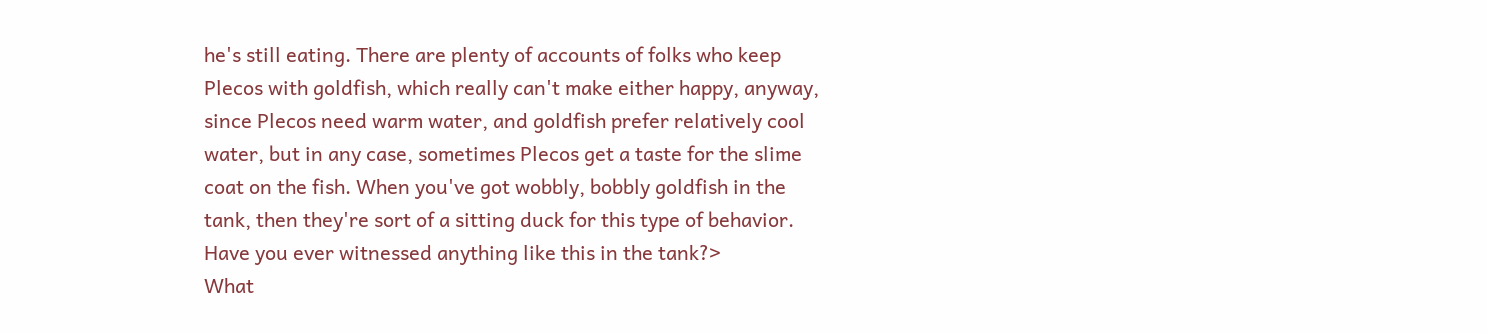he's still eating. There are plenty of accounts of folks who keep Plecos with goldfish, which really can't make either happy, anyway, since Plecos need warm water, and goldfish prefer relatively cool water, but in any case, sometimes Plecos get a taste for the slime coat on the fish. When you've got wobbly, bobbly goldfish in the tank, then they're sort of a sitting duck for this type of behavior. Have you ever witnessed anything like this in the tank?>
What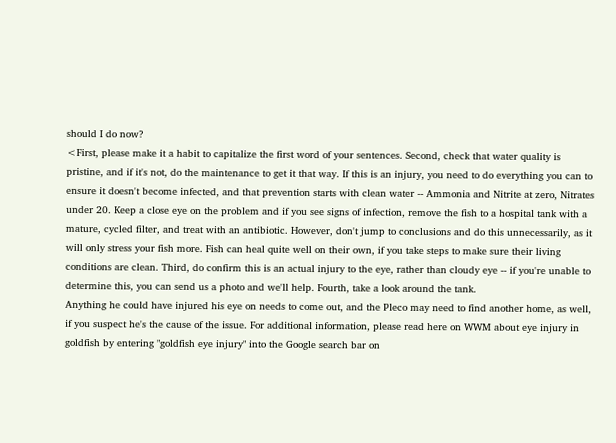should I do now?
<First, please make it a habit to capitalize the first word of your sentences. Second, check that water quality is pristine, and if it's not, do the maintenance to get it that way. If this is an injury, you need to do everything you can to ensure it doesn't become infected, and that prevention starts with clean water -- Ammonia and Nitrite at zero, Nitrates under 20. Keep a close eye on the problem and if you see signs of infection, remove the fish to a hospital tank with a mature, cycled filter, and treat with an antibiotic. However, don't jump to conclusions and do this unnecessarily, as it will only stress your fish more. Fish can heal quite well on their own, if you take steps to make sure their living conditions are clean. Third, do confirm this is an actual injury to the eye, rather than cloudy eye -- if you're unable to determine this, you can send us a photo and we'll help. Fourth, take a look around the tank.
Anything he could have injured his eye on needs to come out, and the Pleco may need to find another home, as well, if you suspect he's the cause of the issue. For additional information, please read here on WWM about eye injury in goldfish by entering "goldfish eye injury" into the Google search bar on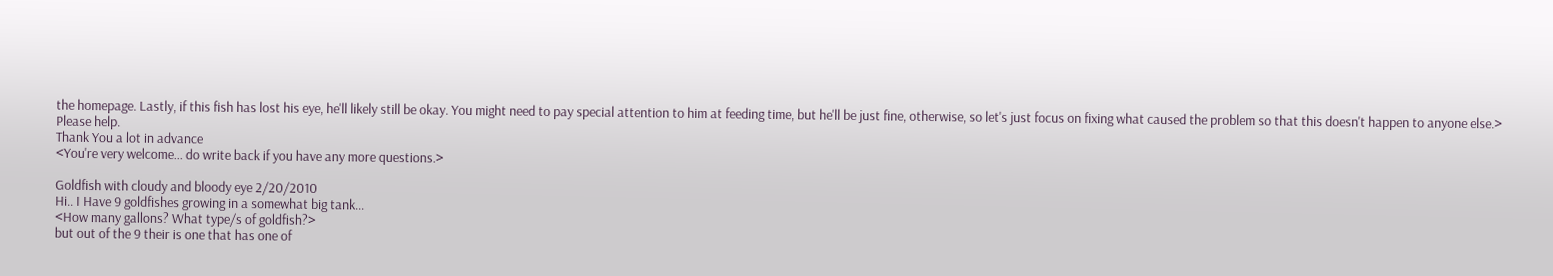the homepage. Lastly, if this fish has lost his eye, he'll likely still be okay. You might need to pay special attention to him at feeding time, but he'll be just fine, otherwise, so let's just focus on fixing what caused the problem so that this doesn't happen to anyone else.>
Please help.
Thank You a lot in advance
<You're very welcome... do write back if you have any more questions.>

Goldfish with cloudy and bloody eye 2/20/2010
Hi.. I Have 9 goldfishes growing in a somewhat big tank...
<How many gallons? What type/s of goldfish?>
but out of the 9 their is one that has one of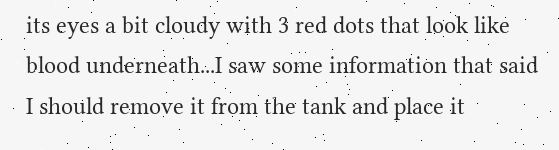its eyes a bit cloudy with 3 red dots that look like blood underneath...I saw some information that said I should remove it from the tank and place it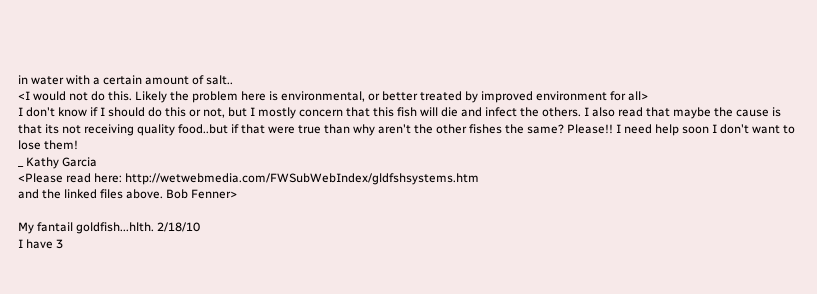in water with a certain amount of salt..
<I would not do this. Likely the problem here is environmental, or better treated by improved environment for all>
I don't know if I should do this or not, but I mostly concern that this fish will die and infect the others. I also read that maybe the cause is that its not receiving quality food..but if that were true than why aren't the other fishes the same? Please!! I need help soon I don't want to lose them!
_ Kathy Garcia
<Please read here: http://wetwebmedia.com/FWSubWebIndex/gldfshsystems.htm
and the linked files above. Bob Fenner>

My fantail goldfish...hlth. 2/18/10
I have 3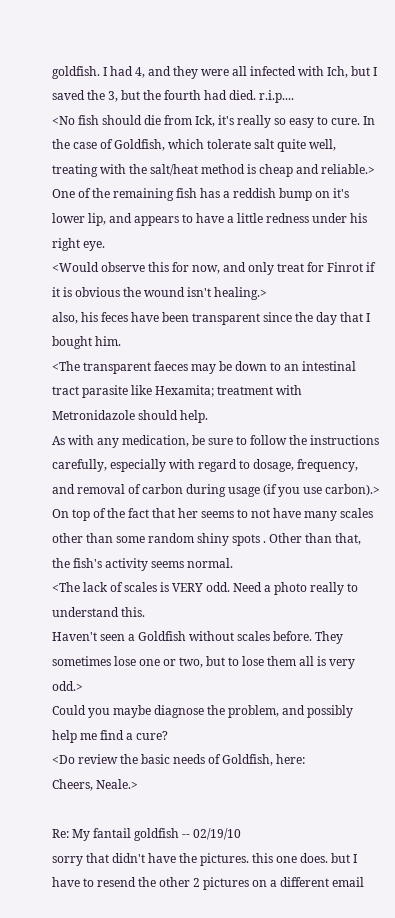goldfish. I had 4, and they were all infected with Ich, but I saved the 3, but the fourth had died. r.i.p....
<No fish should die from Ick, it's really so easy to cure. In the case of Goldfish, which tolerate salt quite well, treating with the salt/heat method is cheap and reliable.>
One of the remaining fish has a reddish bump on it's lower lip, and appears to have a little redness under his right eye.
<Would observe this for now, and only treat for Finrot if it is obvious the wound isn't healing.>
also, his feces have been transparent since the day that I bought him.
<The transparent faeces may be down to an intestinal tract parasite like Hexamita; treatment with Metronidazole should help.
As with any medication, be sure to follow the instructions carefully, especially with regard to dosage, frequency, and removal of carbon during usage (if you use carbon).>
On top of the fact that her seems to not have many scales other than some random shiny spots . Other than that, the fish's activity seems normal.
<The lack of scales is VERY odd. Need a photo really to understand this.
Haven't seen a Goldfish without scales before. They sometimes lose one or two, but to lose them all is very odd.>
Could you maybe diagnose the problem, and possibly help me find a cure?
<Do review the basic needs of Goldfish, here:
Cheers, Neale.>

Re: My fantail goldfish -- 02/19/10
sorry that didn't have the pictures. this one does. but I have to resend the other 2 pictures on a different email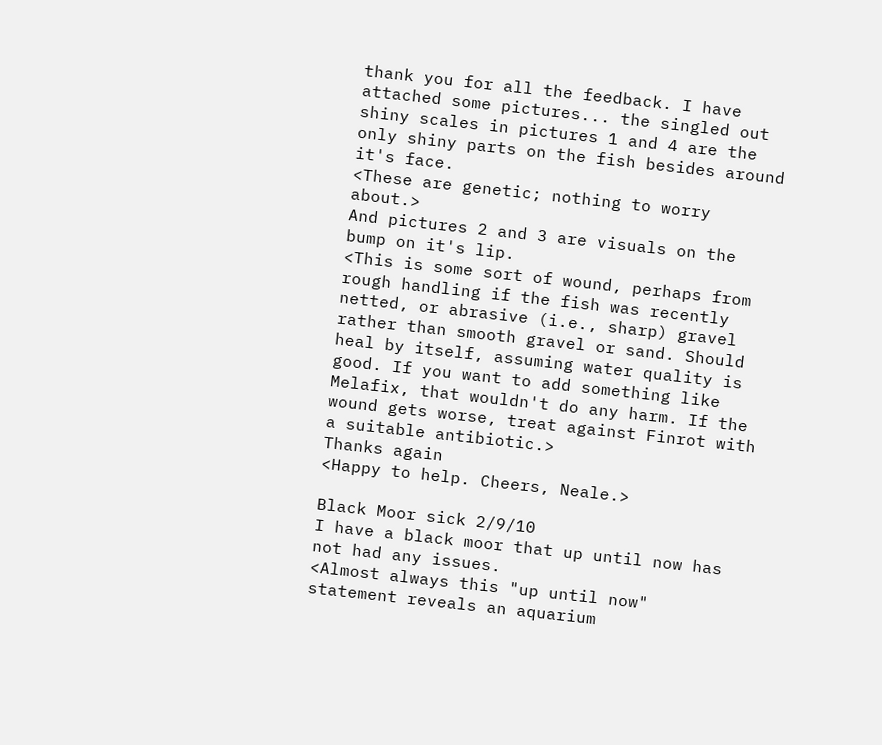thank you for all the feedback. I have attached some pictures... the singled out shiny scales in pictures 1 and 4 are the only shiny parts on the fish besides around it's face.
<These are genetic; nothing to worry about.>
And pictures 2 and 3 are visuals on the bump on it's lip.
<This is some sort of wound, perhaps from rough handling if the fish was recently netted, or abrasive (i.e., sharp) gravel rather than smooth gravel or sand. Should heal by itself, assuming water quality is good. If you want to add something like Melafix, that wouldn't do any harm. If the wound gets worse, treat against Finrot with a suitable antibiotic.>
Thanks again
<Happy to help. Cheers, Neale.>

Black Moor sick 2/9/10
I have a black moor that up until now has not had any issues.
<Almost always this "up until now" statement reveals an aquarium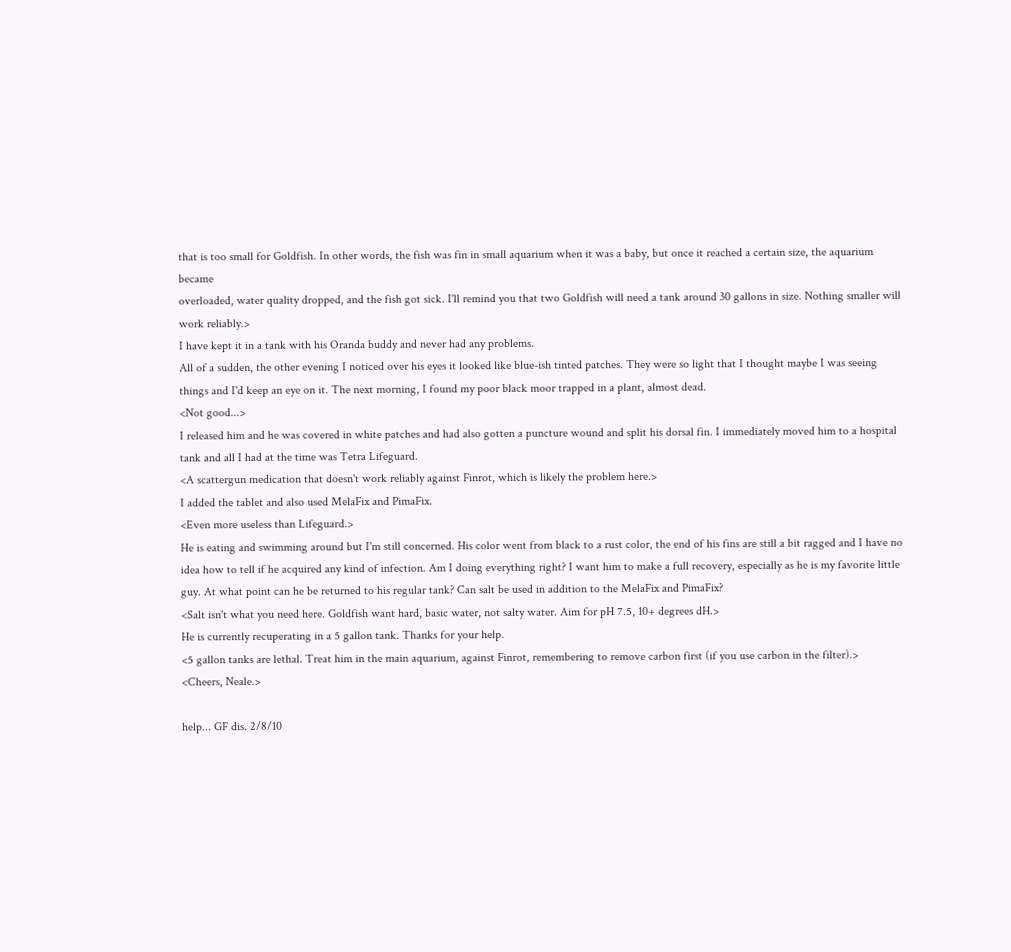that is too small for Goldfish. In other words, the fish was fin in small aquarium when it was a baby, but once it reached a certain size, the aquarium became
overloaded, water quality dropped, and the fish got sick. I'll remind you that two Goldfish will need a tank around 30 gallons in size. Nothing smaller will work reliably.>
I have kept it in a tank with his Oranda buddy and never had any problems.
All of a sudden, the other evening I noticed over his eyes it looked like blue-ish tinted patches. They were so light that I thought maybe I was seeing things and I'd keep an eye on it. The next morning, I found my poor black moor trapped in a plant, almost dead.
<Not good...>
I released him and he was covered in white patches and had also gotten a puncture wound and split his dorsal fin. I immediately moved him to a hospital tank and all I had at the time was Tetra Lifeguard.
<A scattergun medication that doesn't work reliably against Finrot, which is likely the problem here.>
I added the tablet and also used MelaFix and PimaFix.
<Even more useless than Lifeguard.>
He is eating and swimming around but I'm still concerned. His color went from black to a rust color, the end of his fins are still a bit ragged and I have no idea how to tell if he acquired any kind of infection. Am I doing everything right? I want him to make a full recovery, especially as he is my favorite little guy. At what point can he be returned to his regular tank? Can salt be used in addition to the MelaFix and PimaFix?
<Salt isn't what you need here. Goldfish want hard, basic water, not salty water. Aim for pH 7.5, 10+ degrees dH.>
He is currently recuperating in a 5 gallon tank. Thanks for your help.
<5 gallon tanks are lethal. Treat him in the main aquarium, against Finrot, remembering to remove carbon first (if you use carbon in the filter).>
<Cheers, Neale.>

help... GF dis. 2/8/10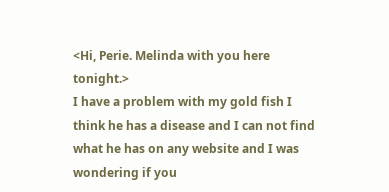<Hi, Perie. Melinda with you here tonight.>
I have a problem with my gold fish I think he has a disease and I can not find what he has on any website and I was wondering if you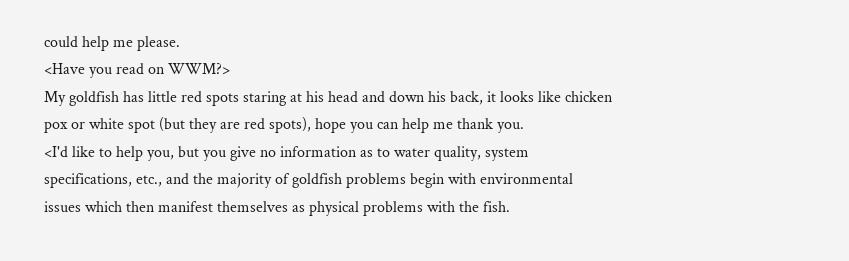could help me please.
<Have you read on WWM?>
My goldfish has little red spots staring at his head and down his back, it looks like chicken pox or white spot (but they are red spots), hope you can help me thank you.
<I'd like to help you, but you give no information as to water quality, system specifications, etc., and the majority of goldfish problems begin with environmental issues which then manifest themselves as physical problems with the fish.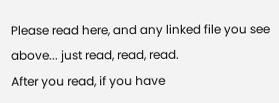Please read here, and any linked file you see above... just read, read, read.
After you read, if you have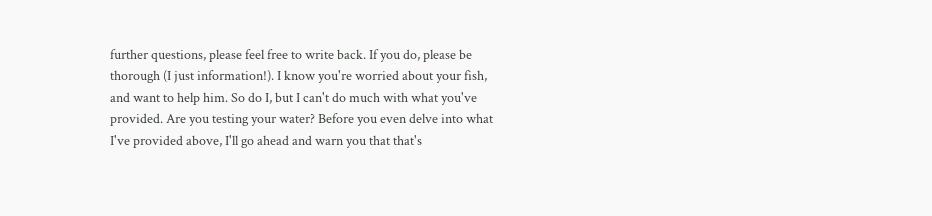further questions, please feel free to write back. If you do, please be thorough (I just information!). I know you're worried about your fish, and want to help him. So do I, but I can't do much with what you've provided. Are you testing your water? Before you even delve into what I've provided above, I'll go ahead and warn you that that's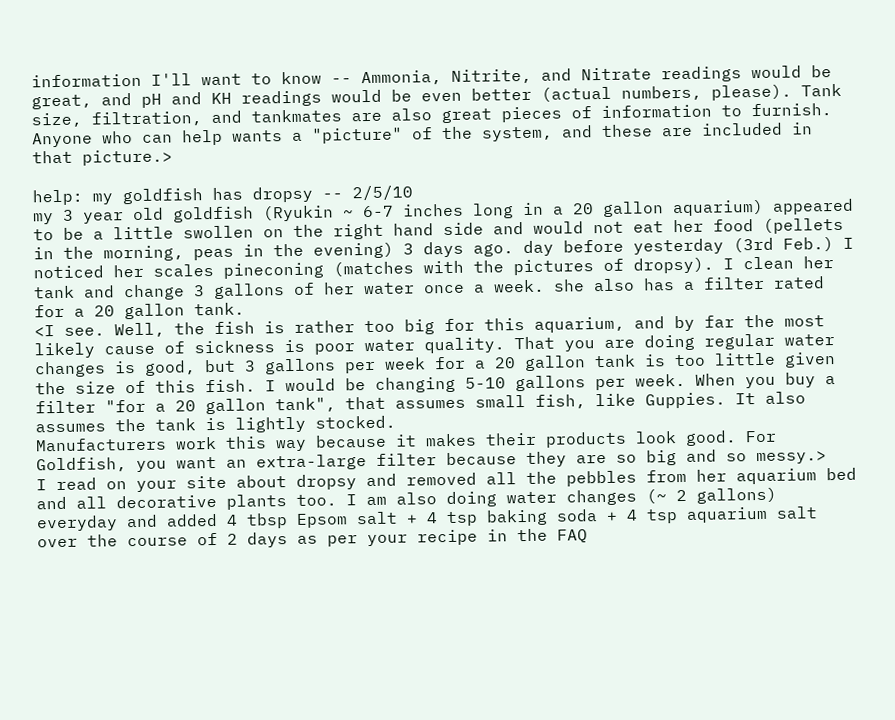information I'll want to know -- Ammonia, Nitrite, and Nitrate readings would be great, and pH and KH readings would be even better (actual numbers, please). Tank size, filtration, and tankmates are also great pieces of information to furnish. Anyone who can help wants a "picture" of the system, and these are included in that picture.>

help: my goldfish has dropsy -- 2/5/10
my 3 year old goldfish (Ryukin ~ 6-7 inches long in a 20 gallon aquarium) appeared to be a little swollen on the right hand side and would not eat her food (pellets in the morning, peas in the evening) 3 days ago. day before yesterday (3rd Feb.) I noticed her scales pineconing (matches with the pictures of dropsy). I clean her tank and change 3 gallons of her water once a week. she also has a filter rated for a 20 gallon tank.
<I see. Well, the fish is rather too big for this aquarium, and by far the most likely cause of sickness is poor water quality. That you are doing regular water changes is good, but 3 gallons per week for a 20 gallon tank is too little given the size of this fish. I would be changing 5-10 gallons per week. When you buy a filter "for a 20 gallon tank", that assumes small fish, like Guppies. It also assumes the tank is lightly stocked.
Manufacturers work this way because it makes their products look good. For Goldfish, you want an extra-large filter because they are so big and so messy.>
I read on your site about dropsy and removed all the pebbles from her aquarium bed and all decorative plants too. I am also doing water changes (~ 2 gallons) everyday and added 4 tbsp Epsom salt + 4 tsp baking soda + 4 tsp aquarium salt over the course of 2 days as per your recipe in the FAQ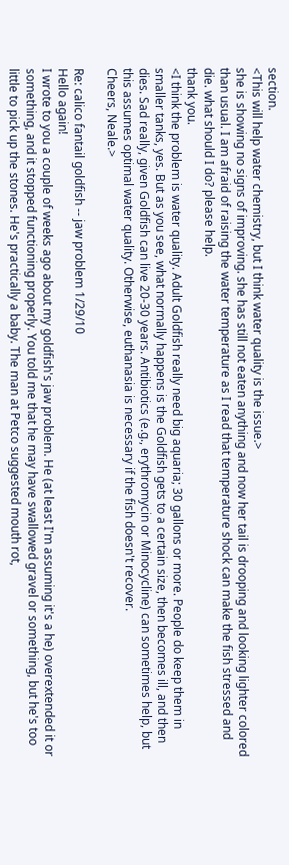section.
<This will help water chemistry, but I think water quality is the issue.>
she is showing no signs of improving. she has still not eaten anything and now her tail is drooping and looking lighter colored than usual. I am afraid of raising the water temperature as I read that temperature shock can make the fish stressed and die. what should I do? please help.
thank you.
<I think the problem is water quality. Adult Goldfish really need big aquaria; 30 gallons or more. People do keep them in smaller tanks, yes. But as you see, what normally happens is the Goldfish gets to a certain size, then becomes ill, and then dies. Sad really, given Goldfish can live 20-30 years. Antibiotics (e.g., erythromycin or Minocycline) can sometimes help, but this assumes optimal water quality. Otherwise, euthanasia is necessary if the fish doesn't recover.
Cheers, Neale.>

Re: calico fantail goldfish -- jaw problem 1/29/10
Hello again!
I wrote to you a couple of weeks ago about my goldfish's jaw problem. He (at least I'm assuming it's a he) overextended it or something, and it stopped functioning properly. You told me that he may have swallowed gravel or something, but he's too little to pick up the stones. He's practically a baby. The man at Petco suggested mouth rot,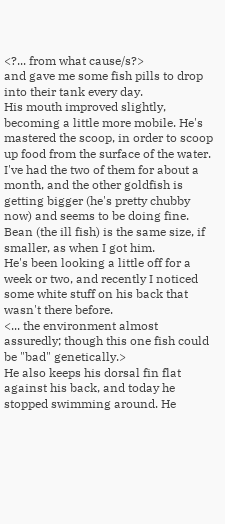<?... from what cause/s?>
and gave me some fish pills to drop into their tank every day.
His mouth improved slightly, becoming a little more mobile. He's mastered the scoop, in order to scoop up food from the surface of the water.
I've had the two of them for about a month, and the other goldfish is getting bigger (he's pretty chubby now) and seems to be doing fine. Bean (the ill fish) is the same size, if smaller, as when I got him.
He's been looking a little off for a week or two, and recently I noticed some white stuff on his back that wasn't there before.
<... the environment almost assuredly; though this one fish could be "bad" genetically.>
He also keeps his dorsal fin flat against his back, and today he stopped swimming around. He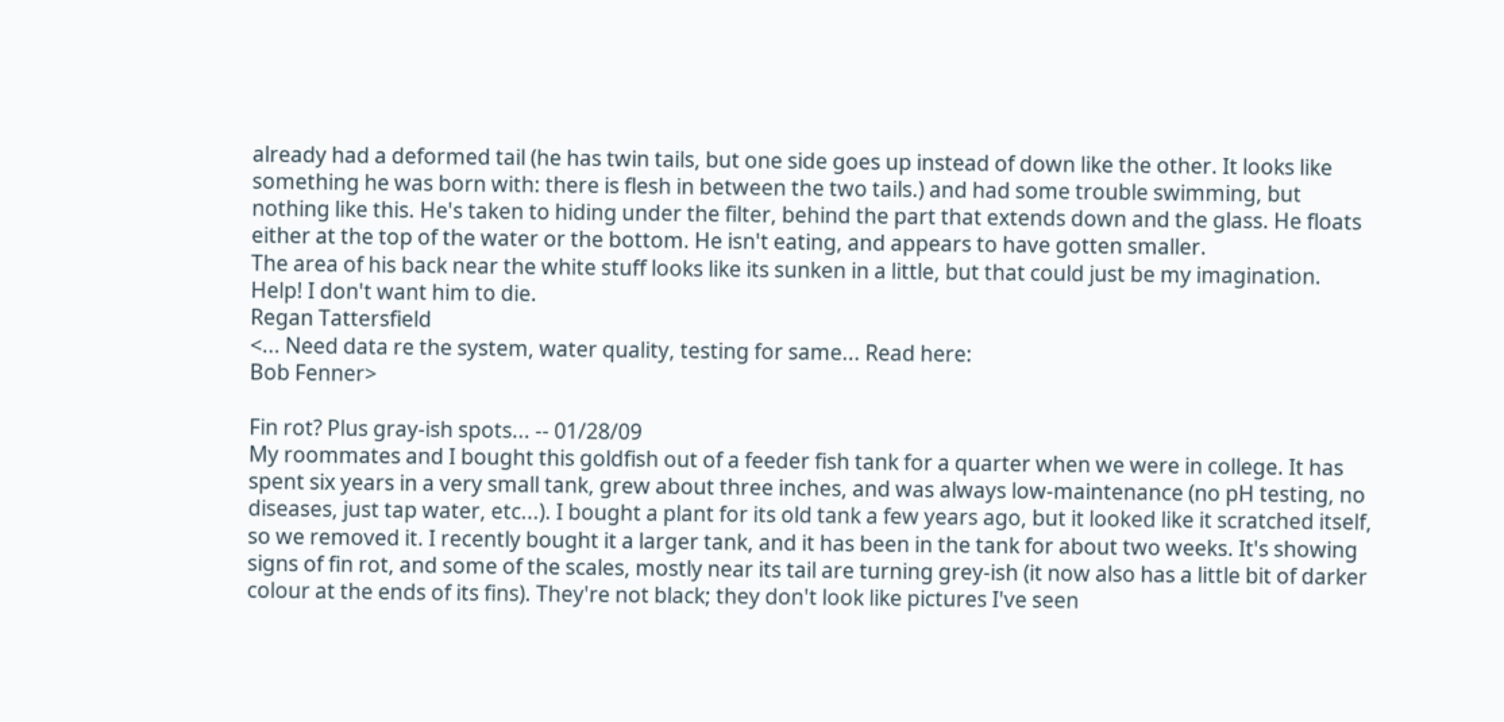already had a deformed tail (he has twin tails, but one side goes up instead of down like the other. It looks like something he was born with: there is flesh in between the two tails.) and had some trouble swimming, but nothing like this. He's taken to hiding under the filter, behind the part that extends down and the glass. He floats either at the top of the water or the bottom. He isn't eating, and appears to have gotten smaller.
The area of his back near the white stuff looks like its sunken in a little, but that could just be my imagination.
Help! I don't want him to die.
Regan Tattersfield
<... Need data re the system, water quality, testing for same... Read here:
Bob Fenner>

Fin rot? Plus gray-ish spots... -- 01/28/09
My roommates and I bought this goldfish out of a feeder fish tank for a quarter when we were in college. It has spent six years in a very small tank, grew about three inches, and was always low-maintenance (no pH testing, no diseases, just tap water, etc...). I bought a plant for its old tank a few years ago, but it looked like it scratched itself, so we removed it. I recently bought it a larger tank, and it has been in the tank for about two weeks. It's showing signs of fin rot, and some of the scales, mostly near its tail are turning grey-ish (it now also has a little bit of darker colour at the ends of its fins). They're not black; they don't look like pictures I've seen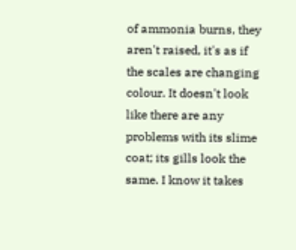of ammonia burns, they aren't raised, it's as if the scales are changing colour. It doesn't look like there are any problems with its slime coat; its gills look the same. I know it takes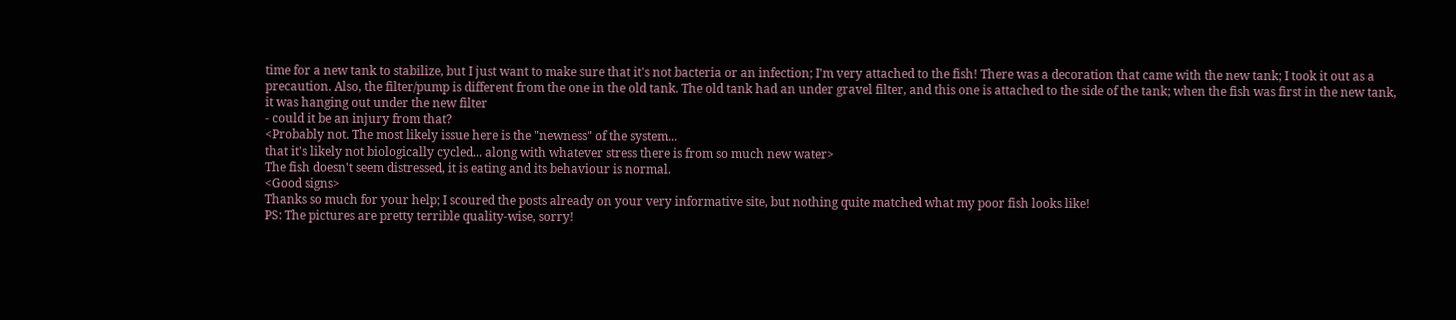time for a new tank to stabilize, but I just want to make sure that it's not bacteria or an infection; I'm very attached to the fish! There was a decoration that came with the new tank; I took it out as a precaution. Also, the filter/pump is different from the one in the old tank. The old tank had an under gravel filter, and this one is attached to the side of the tank; when the fish was first in the new tank, it was hanging out under the new filter
- could it be an injury from that?
<Probably not. The most likely issue here is the "newness" of the system...
that it's likely not biologically cycled... along with whatever stress there is from so much new water>
The fish doesn't seem distressed, it is eating and its behaviour is normal.
<Good signs>
Thanks so much for your help; I scoured the posts already on your very informative site, but nothing quite matched what my poor fish looks like!
PS: The pictures are pretty terrible quality-wise, sorry!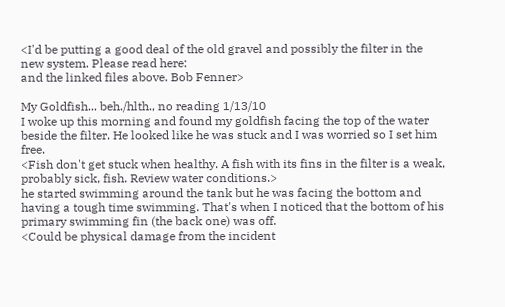<I'd be putting a good deal of the old gravel and possibly the filter in the new system. Please read here:
and the linked files above. Bob Fenner>

My Goldfish... beh./hlth., no reading 1/13/10
I woke up this morning and found my goldfish facing the top of the water beside the filter. He looked like he was stuck and I was worried so I set him free.
<Fish don't get stuck when healthy. A fish with its fins in the filter is a weak, probably sick, fish. Review water conditions.>
he started swimming around the tank but he was facing the bottom and having a tough time swimming. That's when I noticed that the bottom of his primary swimming fin (the back one) was off.
<Could be physical damage from the incident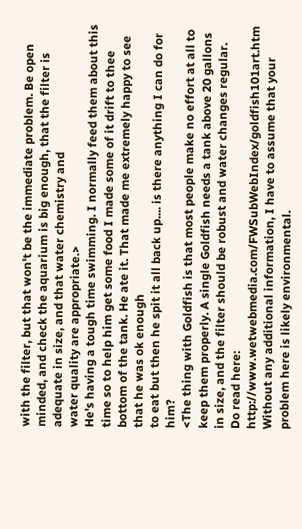with the filter, but that won't be the immediate problem. Be open minded, and check the aquarium is big enough, that the filter is adequate in size, and that water chemistry and
water quality are appropriate.>
He's having a tough time swimming. I normally feed them about this time so to help him get some food I made some of it drift to thee bottom of the tank. He ate it. That made me extremely happy to see that he was ok enough
to eat but then he spit it all back up.... is there anything I can do for him?
<The thing with Goldfish is that most people make no effort at all to keep them properly. A single Goldfish needs a tank above 20 gallons in size, and the filter should be robust and water changes regular. Do read here: http://www.wetwebmedia.com/FWSubWebIndex/goldfish101art.htm
Without any additional information, I have to assume that your problem here is likely environmental.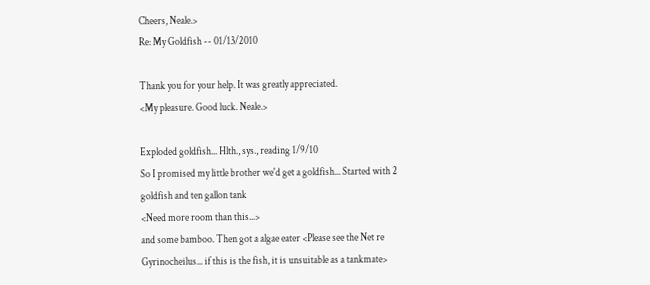Cheers, Neale.>
Re: My Goldfish -- 01/13/2010

Thank you for your help. It was greatly appreciated.
<My pleasure. Good luck. Neale.>

Exploded goldfish... Hlth., sys., reading 1/9/10
So I promised my little brother we'd get a goldfish... Started with 2 goldfish and ten gallon tank
<Need more room than this...>
and some bamboo. Then got a algae eater <Please see the Net re Gyrinocheilus... if this is the fish, it is unsuitable as a tankmate>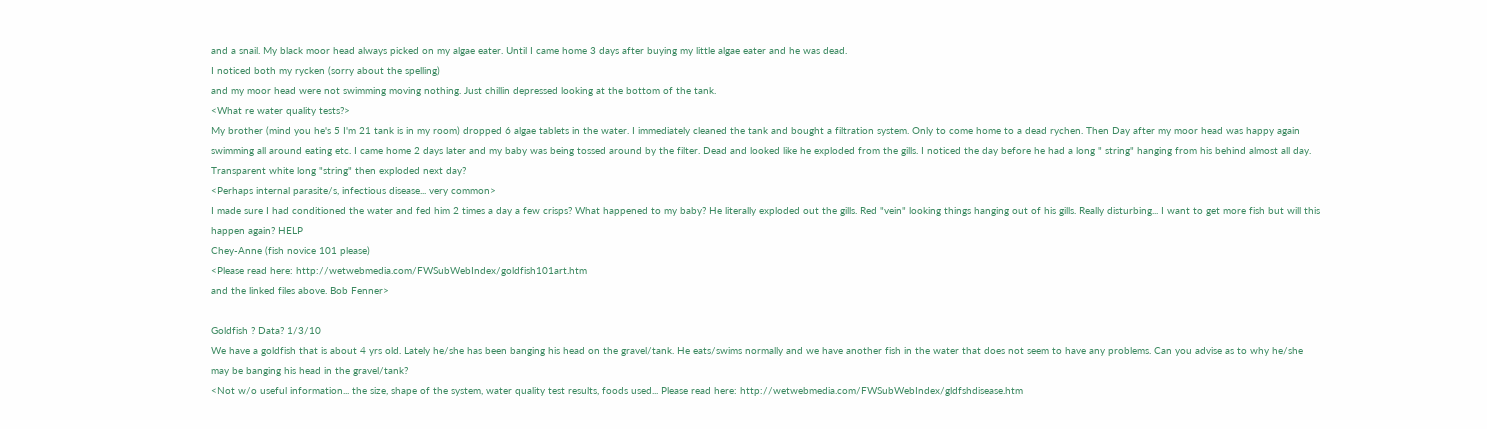and a snail. My black moor head always picked on my algae eater. Until I came home 3 days after buying my little algae eater and he was dead.
I noticed both my rycken (sorry about the spelling)
and my moor head were not swimming moving nothing. Just chillin depressed looking at the bottom of the tank.
<What re water quality tests?>
My brother (mind you he's 5 I'm 21 tank is in my room) dropped 6 algae tablets in the water. I immediately cleaned the tank and bought a filtration system. Only to come home to a dead rychen. Then Day after my moor head was happy again swimming all around eating etc. I came home 2 days later and my baby was being tossed around by the filter. Dead and looked like he exploded from the gills. I noticed the day before he had a long " string" hanging from his behind almost all day. Transparent white long "string" then exploded next day?
<Perhaps internal parasite/s, infectious disease... very common>
I made sure I had conditioned the water and fed him 2 times a day a few crisps? What happened to my baby? He literally exploded out the gills. Red "vein" looking things hanging out of his gills. Really disturbing... I want to get more fish but will this happen again? HELP
Chey-Anne (fish novice 101 please)
<Please read here: http://wetwebmedia.com/FWSubWebIndex/goldfish101art.htm
and the linked files above. Bob Fenner>

Goldfish ? Data? 1/3/10
We have a goldfish that is about 4 yrs old. Lately he/she has been banging his head on the gravel/tank. He eats/swims normally and we have another fish in the water that does not seem to have any problems. Can you advise as to why he/she may be banging his head in the gravel/tank?
<Not w/o useful information... the size, shape of the system, water quality test results, foods used... Please read here: http://wetwebmedia.com/FWSubWebIndex/gldfshdisease.htm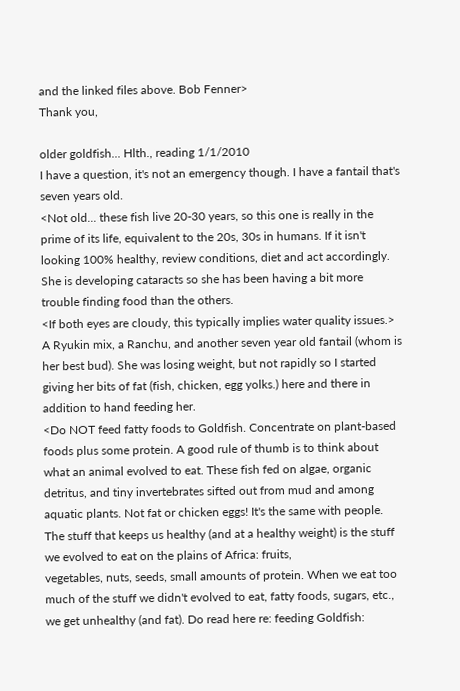and the linked files above. Bob Fenner>
Thank you,

older goldfish... Hlth., reading 1/1/2010
I have a question, it's not an emergency though. I have a fantail that's seven years old.
<Not old... these fish live 20-30 years, so this one is really in the prime of its life, equivalent to the 20s, 30s in humans. If it isn't looking 100% healthy, review conditions, diet and act accordingly.
She is developing cataracts so she has been having a bit more trouble finding food than the others.
<If both eyes are cloudy, this typically implies water quality issues.>
A Ryukin mix, a Ranchu, and another seven year old fantail (whom is her best bud). She was losing weight, but not rapidly so I started giving her bits of fat (fish, chicken, egg yolks.) here and there in addition to hand feeding her.
<Do NOT feed fatty foods to Goldfish. Concentrate on plant-based foods plus some protein. A good rule of thumb is to think about what an animal evolved to eat. These fish fed on algae, organic detritus, and tiny invertebrates sifted out from mud and among aquatic plants. Not fat or chicken eggs! It's the same with people. The stuff that keeps us healthy (and at a healthy weight) is the stuff we evolved to eat on the plains of Africa: fruits,
vegetables, nuts, seeds, small amounts of protein. When we eat too much of the stuff we didn't evolved to eat, fatty foods, sugars, etc., we get unhealthy (and fat). Do read here re: feeding Goldfish: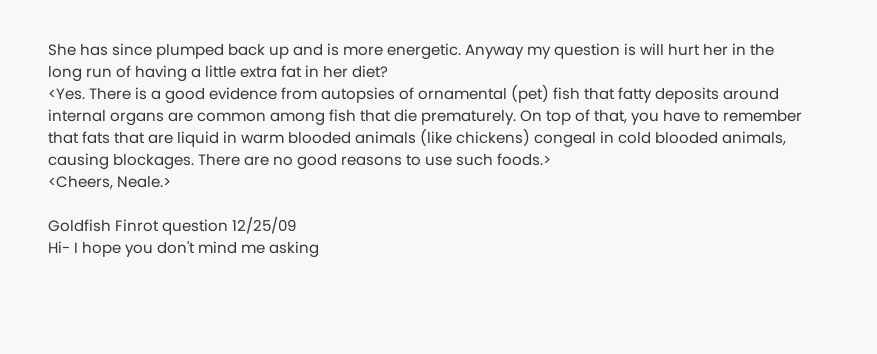She has since plumped back up and is more energetic. Anyway my question is will hurt her in the long run of having a little extra fat in her diet?
<Yes. There is a good evidence from autopsies of ornamental (pet) fish that fatty deposits around internal organs are common among fish that die prematurely. On top of that, you have to remember that fats that are liquid in warm blooded animals (like chickens) congeal in cold blooded animals, causing blockages. There are no good reasons to use such foods.>
<Cheers, Neale.>

Goldfish Finrot question 12/25/09
Hi- I hope you don't mind me asking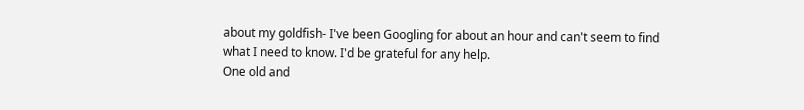about my goldfish- I've been Googling for about an hour and can't seem to find what I need to know. I'd be grateful for any help.
One old and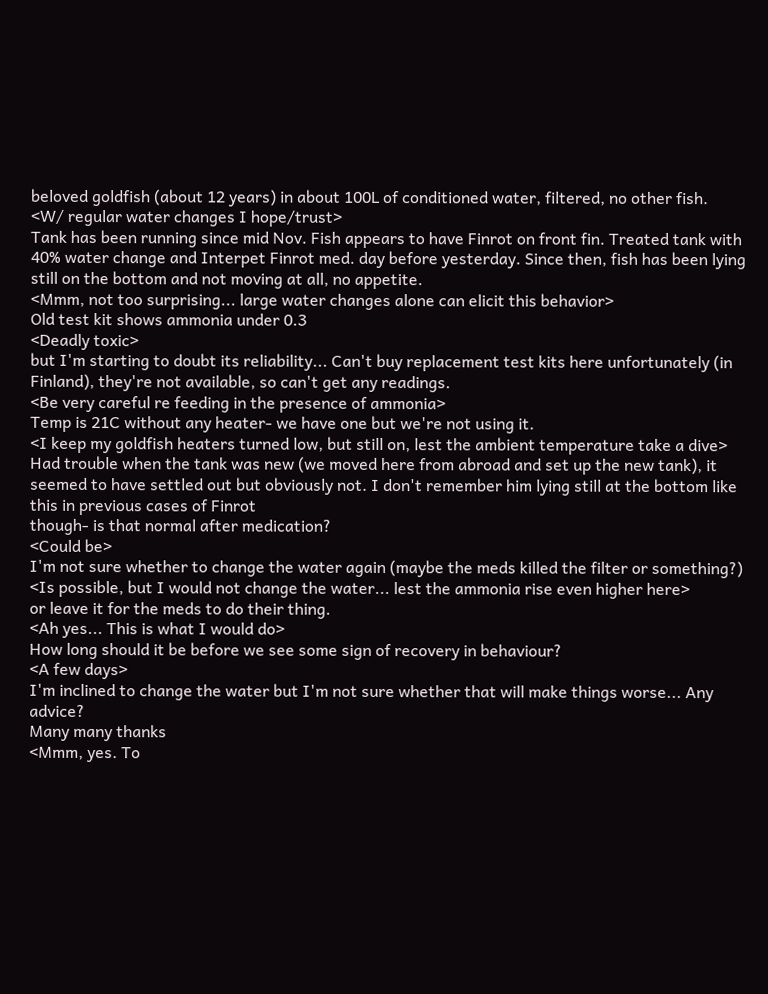beloved goldfish (about 12 years) in about 100L of conditioned water, filtered, no other fish.
<W/ regular water changes I hope/trust>
Tank has been running since mid Nov. Fish appears to have Finrot on front fin. Treated tank with 40% water change and Interpet Finrot med. day before yesterday. Since then, fish has been lying still on the bottom and not moving at all, no appetite.
<Mmm, not too surprising... large water changes alone can elicit this behavior>
Old test kit shows ammonia under 0.3
<Deadly toxic>
but I'm starting to doubt its reliability... Can't buy replacement test kits here unfortunately (in Finland), they're not available, so can't get any readings.
<Be very careful re feeding in the presence of ammonia>
Temp is 21C without any heater- we have one but we're not using it.
<I keep my goldfish heaters turned low, but still on, lest the ambient temperature take a dive>
Had trouble when the tank was new (we moved here from abroad and set up the new tank), it seemed to have settled out but obviously not. I don't remember him lying still at the bottom like this in previous cases of Finrot
though- is that normal after medication?
<Could be>
I'm not sure whether to change the water again (maybe the meds killed the filter or something?)
<Is possible, but I would not change the water... lest the ammonia rise even higher here>
or leave it for the meds to do their thing.
<Ah yes... This is what I would do>
How long should it be before we see some sign of recovery in behaviour?
<A few days>
I'm inclined to change the water but I'm not sure whether that will make things worse... Any advice?
Many many thanks
<Mmm, yes. To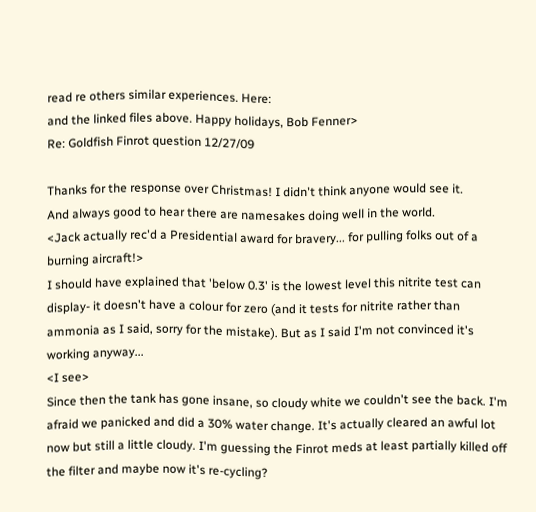read re others similar experiences. Here:
and the linked files above. Happy holidays, Bob Fenner>
Re: Goldfish Finrot question 12/27/09

Thanks for the response over Christmas! I didn't think anyone would see it.
And always good to hear there are namesakes doing well in the world.
<Jack actually rec'd a Presidential award for bravery... for pulling folks out of a burning aircraft!>
I should have explained that 'below 0.3' is the lowest level this nitrite test can display- it doesn't have a colour for zero (and it tests for nitrite rather than ammonia as I said, sorry for the mistake). But as I said I'm not convinced it's working anyway...
<I see>
Since then the tank has gone insane, so cloudy white we couldn't see the back. I'm afraid we panicked and did a 30% water change. It's actually cleared an awful lot now but still a little cloudy. I'm guessing the Finrot meds at least partially killed off the filter and maybe now it's re-cycling?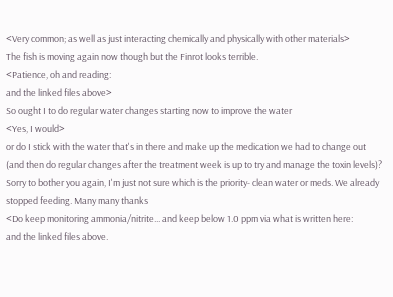<Very common; as well as just interacting chemically and physically with other materials>
The fish is moving again now though but the Finrot looks terrible.
<Patience, oh and reading:
and the linked files above>
So ought I to do regular water changes starting now to improve the water
<Yes, I would>
or do I stick with the water that's in there and make up the medication we had to change out (and then do regular changes after the treatment week is up to try and manage the toxin levels)? Sorry to bother you again, I'm just not sure which is the priority- clean water or meds. We already stopped feeding. Many many thanks
<Do keep monitoring ammonia/nitrite... and keep below 1.0 ppm via what is written here:
and the linked files above.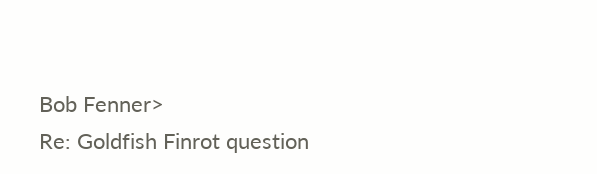Bob Fenner>
Re: Goldfish Finrot question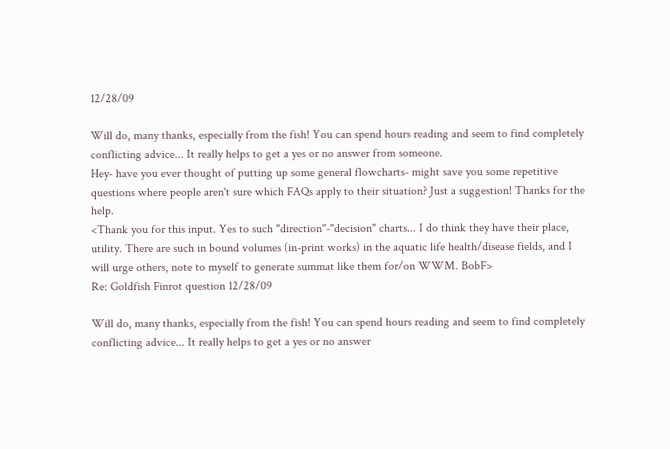12/28/09

Will do, many thanks, especially from the fish! You can spend hours reading and seem to find completely conflicting advice... It really helps to get a yes or no answer from someone.
Hey- have you ever thought of putting up some general flowcharts- might save you some repetitive questions where people aren't sure which FAQs apply to their situation? Just a suggestion! Thanks for the help.
<Thank you for this input. Yes to such "direction"-"decision" charts... I do think they have their place, utility. There are such in bound volumes (in-print works) in the aquatic life health/disease fields, and I will urge others, note to myself to generate summat like them for/on WWM. BobF>
Re: Goldfish Finrot question 12/28/09

Will do, many thanks, especially from the fish! You can spend hours reading and seem to find completely conflicting advice... It really helps to get a yes or no answer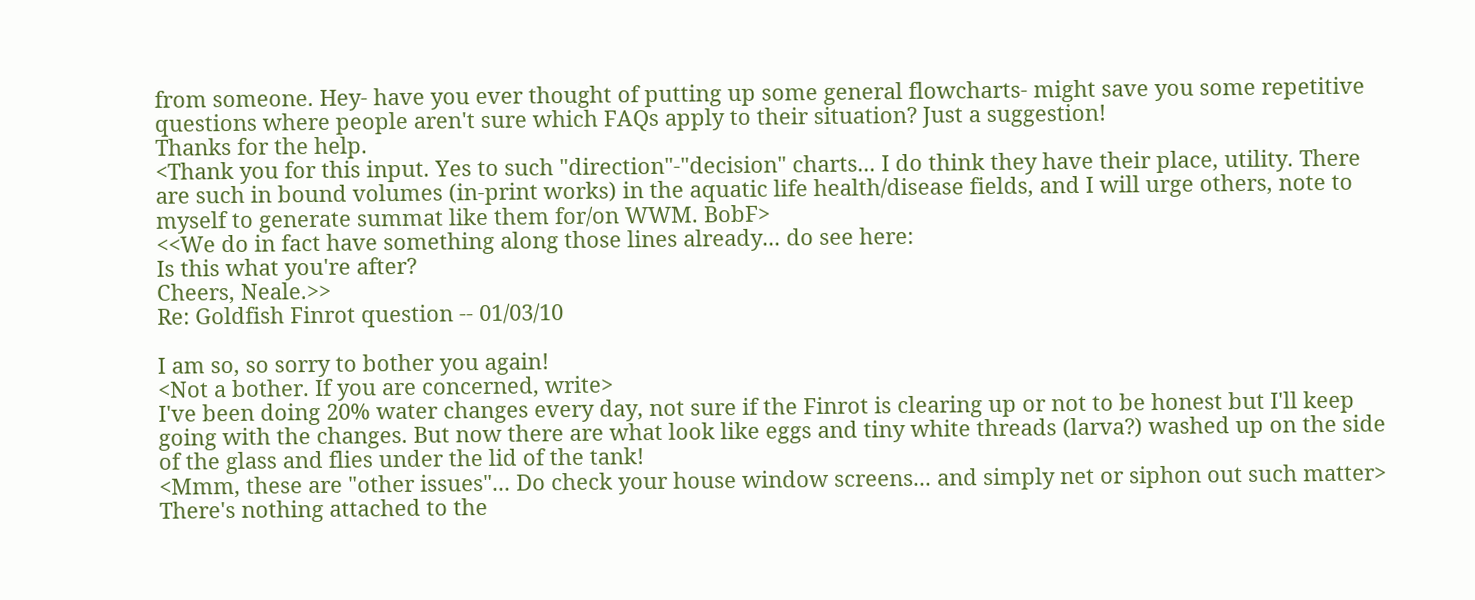from someone. Hey- have you ever thought of putting up some general flowcharts- might save you some repetitive questions where people aren't sure which FAQs apply to their situation? Just a suggestion!
Thanks for the help.
<Thank you for this input. Yes to such "direction"-"decision" charts... I do think they have their place, utility. There are such in bound volumes (in-print works) in the aquatic life health/disease fields, and I will urge others, note to myself to generate summat like them for/on WWM. BobF>
<<We do in fact have something along those lines already... do see here:
Is this what you're after?
Cheers, Neale.>>
Re: Goldfish Finrot question -- 01/03/10

I am so, so sorry to bother you again!
<Not a bother. If you are concerned, write>
I've been doing 20% water changes every day, not sure if the Finrot is clearing up or not to be honest but I'll keep going with the changes. But now there are what look like eggs and tiny white threads (larva?) washed up on the side of the glass and flies under the lid of the tank!
<Mmm, these are "other issues"... Do check your house window screens... and simply net or siphon out such matter>
There's nothing attached to the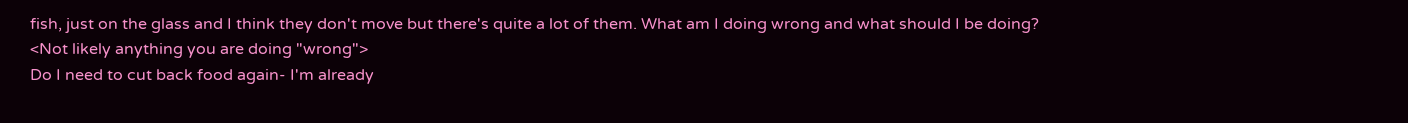fish, just on the glass and I think they don't move but there's quite a lot of them. What am I doing wrong and what should I be doing?
<Not likely anything you are doing "wrong">
Do I need to cut back food again- I'm already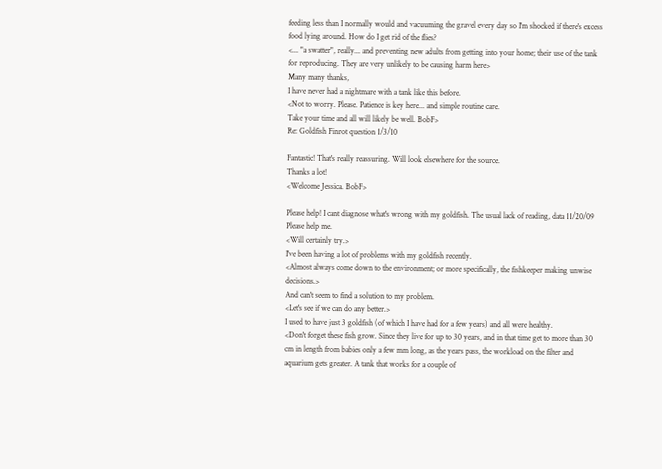feeding less than I normally would and vacuuming the gravel every day so I'm shocked if there's excess food lying around. How do I get rid of the flies?
<... "a swatter", really... and preventing new adults from getting into your home; their use of the tank for reproducing. They are very unlikely to be causing harm here>
Many many thanks,
I have never had a nightmare with a tank like this before.
<Not to worry. Please. Patience is key here... and simple routine care.
Take your time and all will likely be well. BobF>
Re: Goldfish Finrot question 1/3/10

Fantastic! That's really reassuring. Will look elsewhere for the source.
Thanks a lot!
<Welcome Jessica. BobF>

Please help! I cant diagnose what's wrong with my goldfish. The usual lack of reading, data 11/20/09
Please help me.
<Will certainly try.>
I've been having a lot of problems with my goldfish recently.
<Almost always come down to the environment; or more specifically, the fishkeeper making unwise decisions.>
And can't seem to find a solution to my problem.
<Let's see if we can do any better.>
I used to have just 3 goldfish (of which I have had for a few years) and all were healthy.
<Don't forget these fish grow. Since they live for up to 30 years, and in that time get to more than 30 cm in length from babies only a few mm long, as the years pass, the workload on the filter and aquarium gets greater. A tank that works for a couple of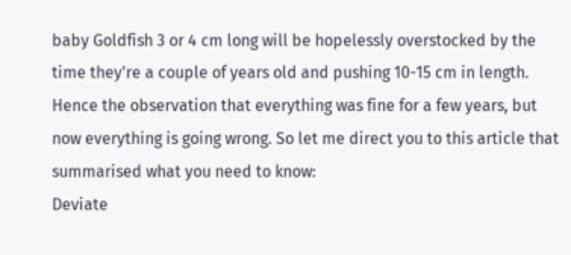baby Goldfish 3 or 4 cm long will be hopelessly overstocked by the time they're a couple of years old and pushing 10-15 cm in length. Hence the observation that everything was fine for a few years, but now everything is going wrong. So let me direct you to this article that summarised what you need to know:
Deviate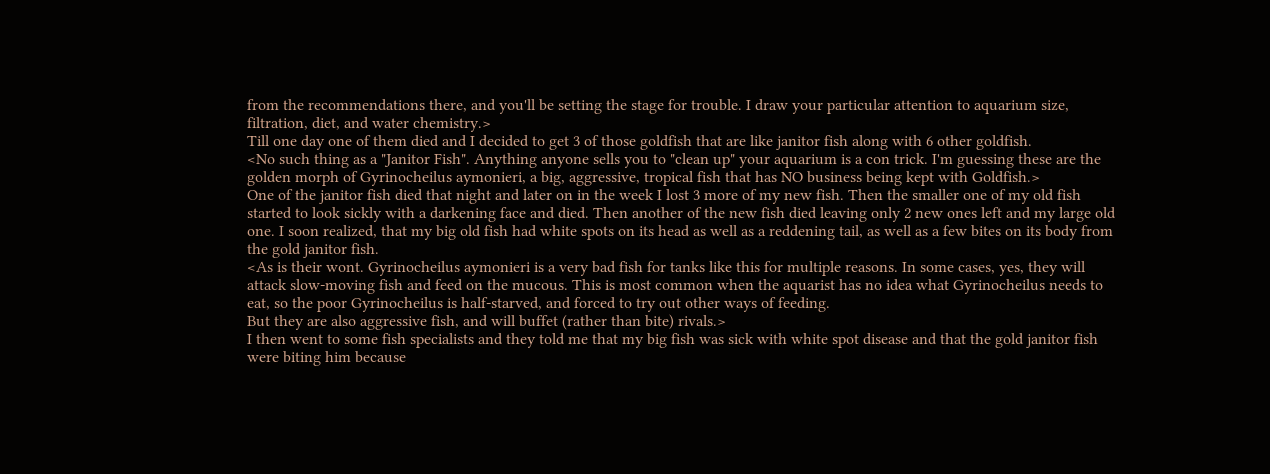from the recommendations there, and you'll be setting the stage for trouble. I draw your particular attention to aquarium size, filtration, diet, and water chemistry.>
Till one day one of them died and I decided to get 3 of those goldfish that are like janitor fish along with 6 other goldfish.
<No such thing as a "Janitor Fish". Anything anyone sells you to "clean up" your aquarium is a con trick. I'm guessing these are the golden morph of Gyrinocheilus aymonieri, a big, aggressive, tropical fish that has NO business being kept with Goldfish.>
One of the janitor fish died that night and later on in the week I lost 3 more of my new fish. Then the smaller one of my old fish started to look sickly with a darkening face and died. Then another of the new fish died leaving only 2 new ones left and my large old one. I soon realized, that my big old fish had white spots on its head as well as a reddening tail, as well as a few bites on its body from the gold janitor fish.
<As is their wont. Gyrinocheilus aymonieri is a very bad fish for tanks like this for multiple reasons. In some cases, yes, they will attack slow-moving fish and feed on the mucous. This is most common when the aquarist has no idea what Gyrinocheilus needs to eat, so the poor Gyrinocheilus is half-starved, and forced to try out other ways of feeding.
But they are also aggressive fish, and will buffet (rather than bite) rivals.>
I then went to some fish specialists and they told me that my big fish was sick with white spot disease and that the gold janitor fish were biting him because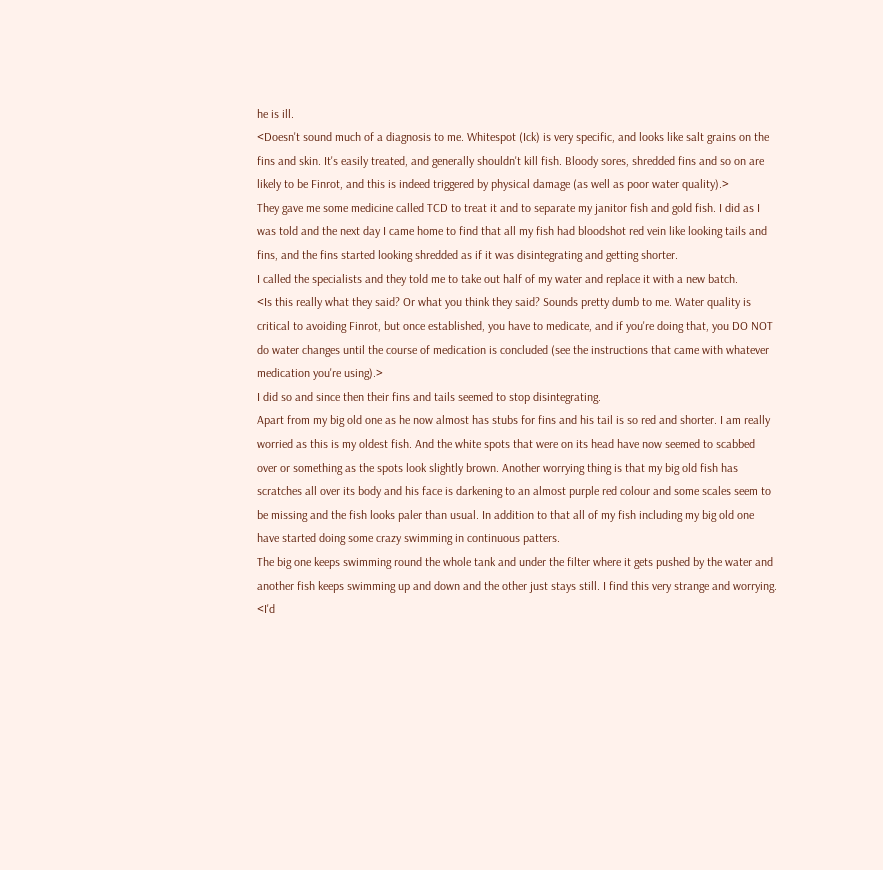he is ill.
<Doesn't sound much of a diagnosis to me. Whitespot (Ick) is very specific, and looks like salt grains on the fins and skin. It's easily treated, and generally shouldn't kill fish. Bloody sores, shredded fins and so on are likely to be Finrot, and this is indeed triggered by physical damage (as well as poor water quality).>
They gave me some medicine called TCD to treat it and to separate my janitor fish and gold fish. I did as I was told and the next day I came home to find that all my fish had bloodshot red vein like looking tails and fins, and the fins started looking shredded as if it was disintegrating and getting shorter.
I called the specialists and they told me to take out half of my water and replace it with a new batch.
<Is this really what they said? Or what you think they said? Sounds pretty dumb to me. Water quality is critical to avoiding Finrot, but once established, you have to medicate, and if you're doing that, you DO NOT do water changes until the course of medication is concluded (see the instructions that came with whatever medication you're using).>
I did so and since then their fins and tails seemed to stop disintegrating.
Apart from my big old one as he now almost has stubs for fins and his tail is so red and shorter. I am really worried as this is my oldest fish. And the white spots that were on its head have now seemed to scabbed over or something as the spots look slightly brown. Another worrying thing is that my big old fish has scratches all over its body and his face is darkening to an almost purple red colour and some scales seem to be missing and the fish looks paler than usual. In addition to that all of my fish including my big old one have started doing some crazy swimming in continuous patters.
The big one keeps swimming round the whole tank and under the filter where it gets pushed by the water and another fish keeps swimming up and down and the other just stays still. I find this very strange and worrying.
<I'd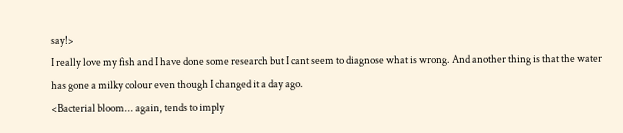say!>
I really love my fish and I have done some research but I cant seem to diagnose what is wrong. And another thing is that the water has gone a milky colour even though I changed it a day ago.
<Bacterial bloom... again, tends to imply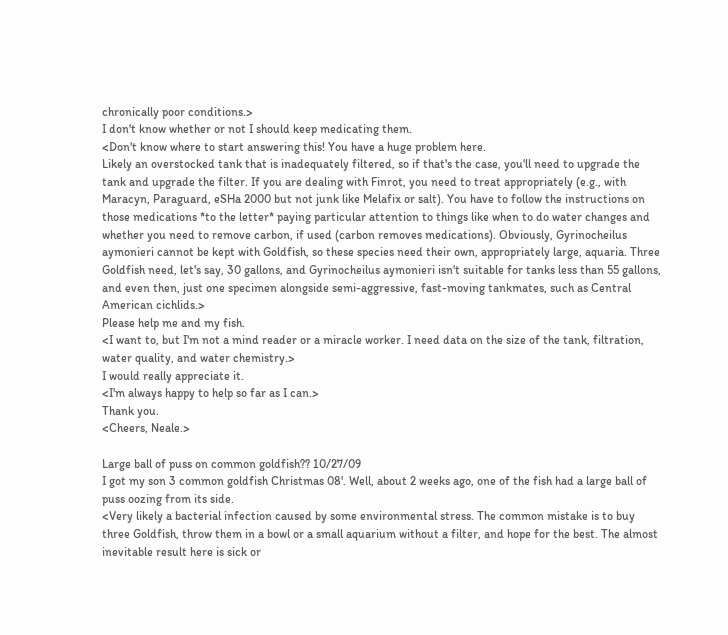chronically poor conditions.>
I don't know whether or not I should keep medicating them.
<Don't know where to start answering this! You have a huge problem here.
Likely an overstocked tank that is inadequately filtered, so if that's the case, you'll need to upgrade the tank and upgrade the filter. If you are dealing with Finrot, you need to treat appropriately (e.g., with Maracyn, Paraguard, eSHa 2000 but not junk like Melafix or salt). You have to follow the instructions on those medications *to the letter* paying particular attention to things like when to do water changes and whether you need to remove carbon, if used (carbon removes medications). Obviously, Gyrinocheilus aymonieri cannot be kept with Goldfish, so these species need their own, appropriately large, aquaria. Three Goldfish need, let's say, 30 gallons, and Gyrinocheilus aymonieri isn't suitable for tanks less than 55 gallons, and even then, just one specimen alongside semi-aggressive, fast-moving tankmates, such as Central American cichlids.>
Please help me and my fish.
<I want to, but I'm not a mind reader or a miracle worker. I need data on the size of the tank, filtration, water quality, and water chemistry.>
I would really appreciate it.
<I'm always happy to help so far as I can.>
Thank you.
<Cheers, Neale.>

Large ball of puss on common goldfish?? 10/27/09
I got my son 3 common goldfish Christmas 08'. Well, about 2 weeks ago, one of the fish had a large ball of puss oozing from its side.
<Very likely a bacterial infection caused by some environmental stress. The common mistake is to buy three Goldfish, throw them in a bowl or a small aquarium without a filter, and hope for the best. The almost inevitable result here is sick or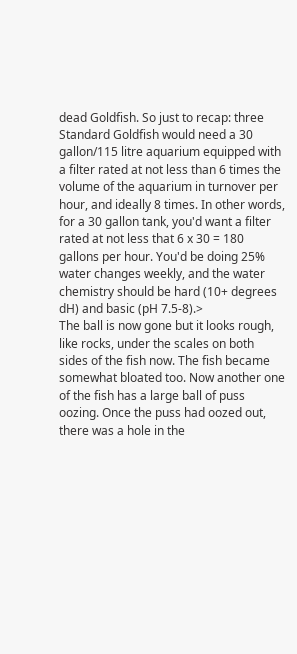dead Goldfish. So just to recap: three Standard Goldfish would need a 30 gallon/115 litre aquarium equipped with a filter rated at not less than 6 times the volume of the aquarium in turnover per hour, and ideally 8 times. In other words, for a 30 gallon tank, you'd want a filter rated at not less that 6 x 30 = 180 gallons per hour. You'd be doing 25% water changes weekly, and the water chemistry should be hard (10+ degrees dH) and basic (pH 7.5-8).>
The ball is now gone but it looks rough, like rocks, under the scales on both sides of the fish now. The fish became somewhat bloated too. Now another one of the fish has a large ball of puss oozing. Once the puss had oozed out, there was a hole in the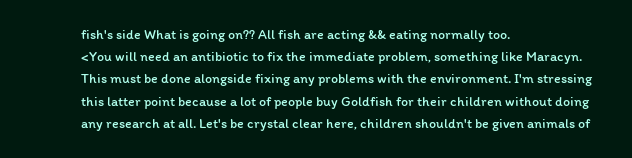fish's side What is going on?? All fish are acting && eating normally too.
<You will need an antibiotic to fix the immediate problem, something like Maracyn. This must be done alongside fixing any problems with the environment. I'm stressing this latter point because a lot of people buy Goldfish for their children without doing any research at all. Let's be crystal clear here, children shouldn't be given animals of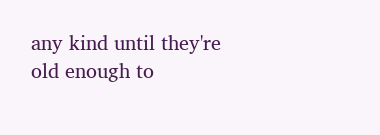any kind until they're old enough to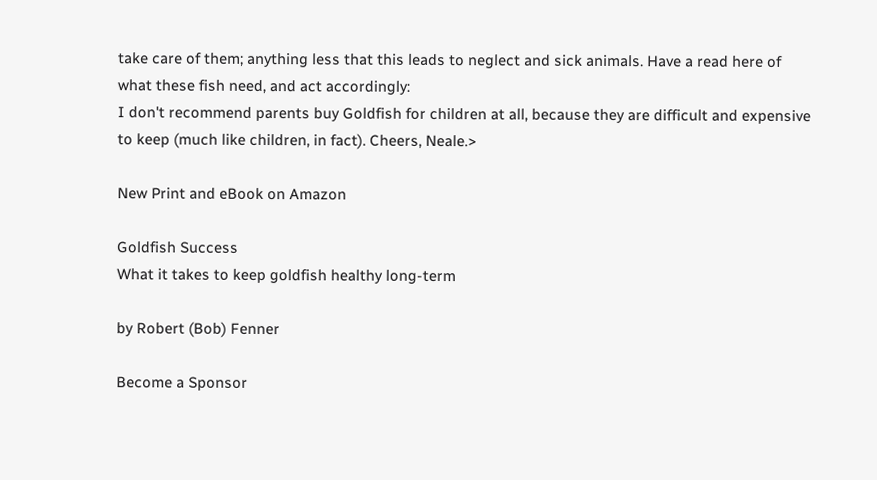take care of them; anything less that this leads to neglect and sick animals. Have a read here of what these fish need, and act accordingly:
I don't recommend parents buy Goldfish for children at all, because they are difficult and expensive to keep (much like children, in fact). Cheers, Neale.>

New Print and eBook on Amazon

Goldfish Success
What it takes to keep goldfish healthy long-term

by Robert (Bob) Fenner

Become a Sponsor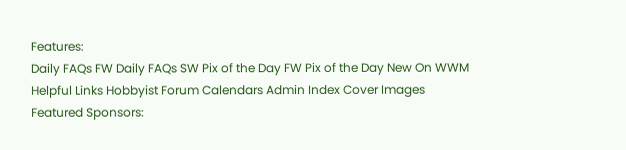Features:
Daily FAQs FW Daily FAQs SW Pix of the Day FW Pix of the Day New On WWM
Helpful Links Hobbyist Forum Calendars Admin Index Cover Images
Featured Sponsors: